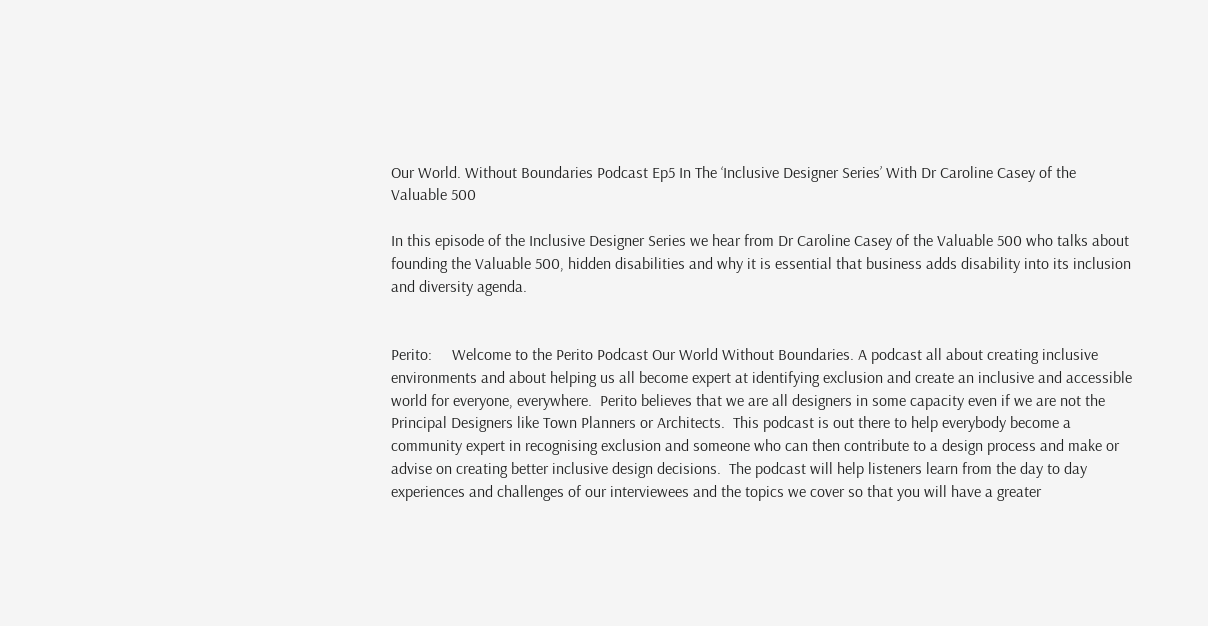Our World. Without Boundaries Podcast Ep5 In The ‘Inclusive Designer Series’ With Dr Caroline Casey of the Valuable 500

In this episode of the Inclusive Designer Series we hear from Dr Caroline Casey of the Valuable 500 who talks about founding the Valuable 500, hidden disabilities and why it is essential that business adds disability into its inclusion and diversity agenda.


Perito:     Welcome to the Perito Podcast Our World Without Boundaries. A podcast all about creating inclusive environments and about helping us all become expert at identifying exclusion and create an inclusive and accessible world for everyone, everywhere.  Perito believes that we are all designers in some capacity even if we are not the Principal Designers like Town Planners or Architects.  This podcast is out there to help everybody become a community expert in recognising exclusion and someone who can then contribute to a design process and make or advise on creating better inclusive design decisions.  The podcast will help listeners learn from the day to day experiences and challenges of our interviewees and the topics we cover so that you will have a greater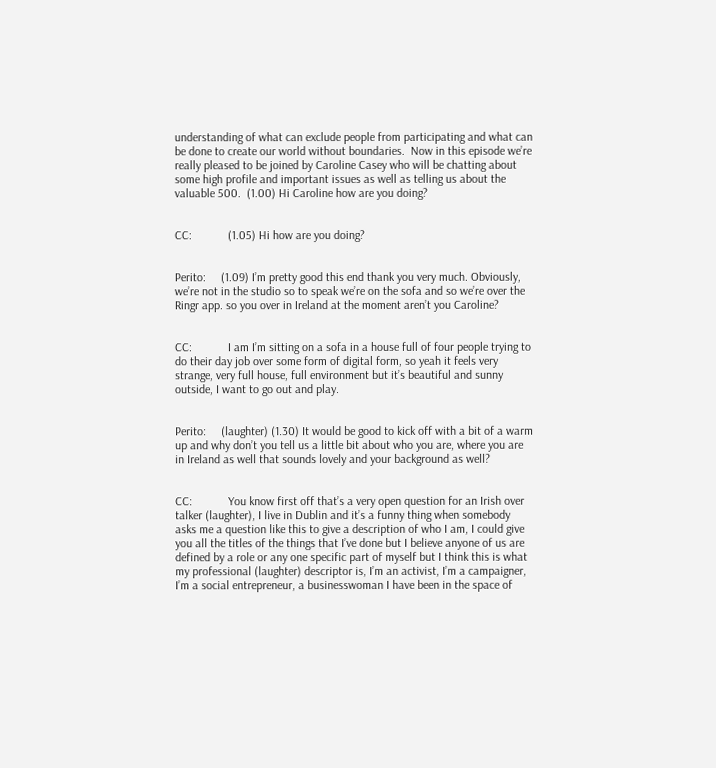understanding of what can exclude people from participating and what can be done to create our world without boundaries.  Now in this episode we’re really pleased to be joined by Caroline Casey who will be chatting about some high profile and important issues as well as telling us about the valuable 500.  (1.00) Hi Caroline how are you doing?


CC:            (1.05) Hi how are you doing?


Perito:     (1.09) I’m pretty good this end thank you very much. Obviously, we’re not in the studio so to speak we’re on the sofa and so we’re over the Ringr app. so you over in Ireland at the moment aren’t you Caroline?


CC:            I am I’m sitting on a sofa in a house full of four people trying to do their day job over some form of digital form, so yeah it feels very strange, very full house, full environment but it’s beautiful and sunny outside, I want to go out and play.


Perito:     (laughter) (1.30) It would be good to kick off with a bit of a warm up and why don’t you tell us a little bit about who you are, where you are in Ireland as well that sounds lovely and your background as well?


CC:            You know first off that’s a very open question for an Irish over talker (laughter), I live in Dublin and it’s a funny thing when somebody asks me a question like this to give a description of who I am, I could give you all the titles of the things that I’ve done but I believe anyone of us are defined by a role or any one specific part of myself but I think this is what my professional (laughter) descriptor is, I’m an activist, I’m a campaigner, I’m a social entrepreneur, a businesswoman I have been in the space of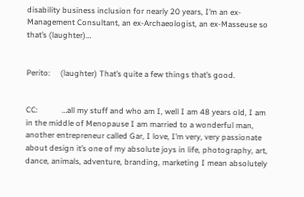disability business inclusion for nearly 20 years, I’m an ex-Management Consultant, an ex-Archaeologist, an ex-Masseuse so that’s (laughter)…


Perito:     (laughter) That’s quite a few things that’s good.


CC:            …all my stuff and who am I, well I am 48 years old, I am in the middle of Menopause I am married to a wonderful man, another entrepreneur called Gar, I love, I’m very, very passionate about design it’s one of my absolute joys in life, photography, art, dance, animals, adventure, branding, marketing I mean absolutely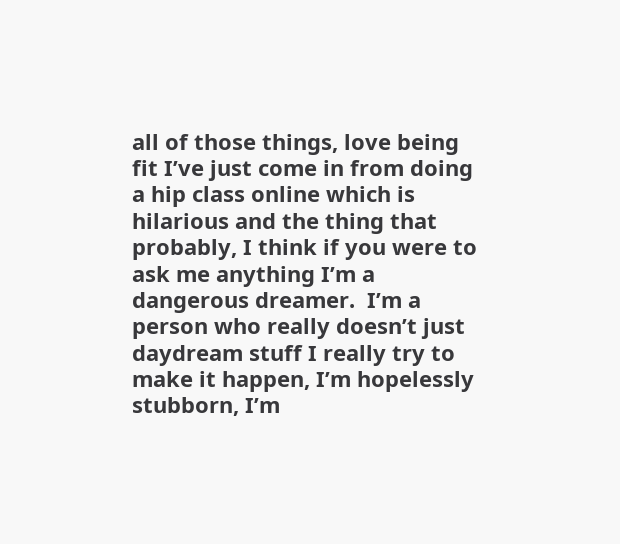all of those things, love being fit I’ve just come in from doing a hip class online which is hilarious and the thing that probably, I think if you were to ask me anything I’m a dangerous dreamer.  I’m a person who really doesn’t just daydream stuff I really try to make it happen, I’m hopelessly stubborn, I’m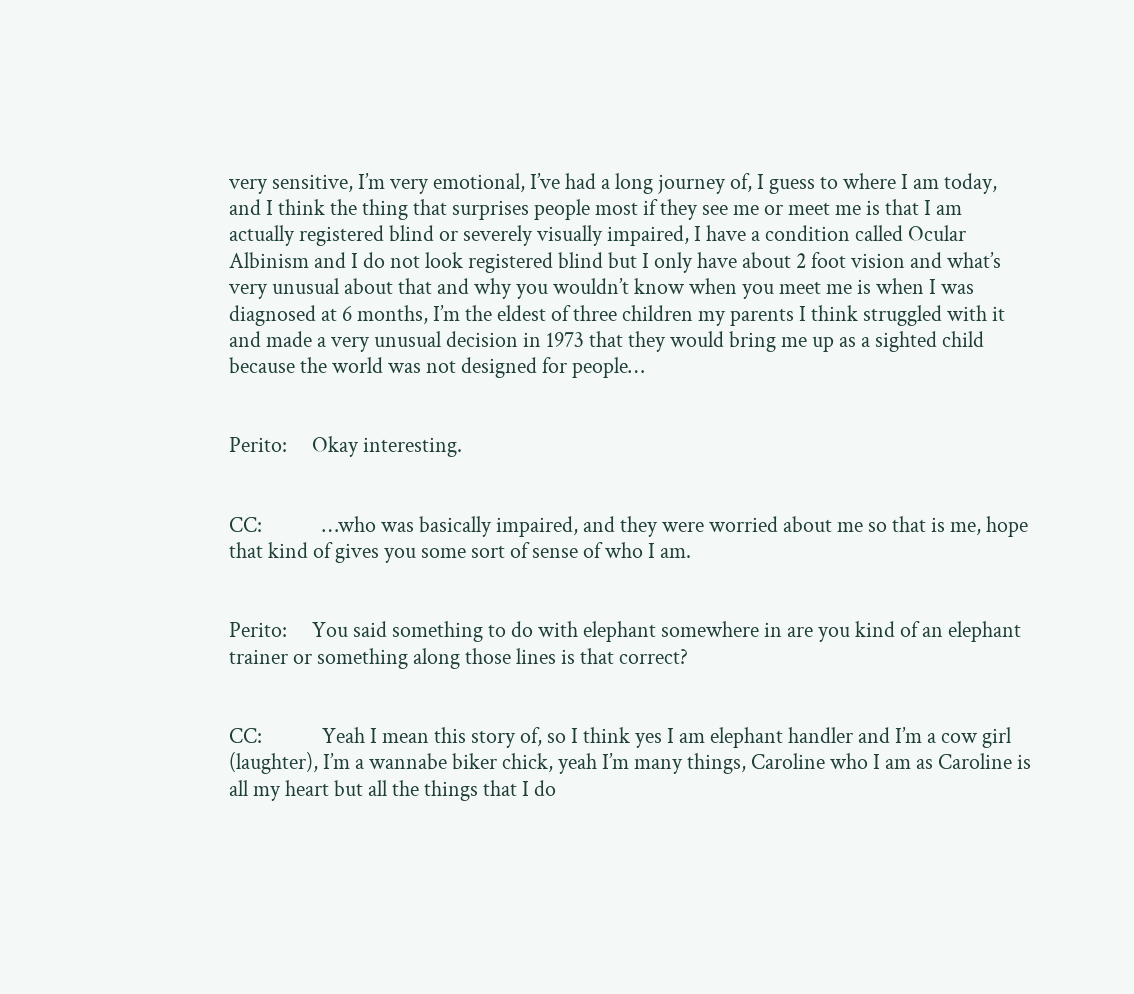very sensitive, I’m very emotional, I’ve had a long journey of, I guess to where I am today, and I think the thing that surprises people most if they see me or meet me is that I am actually registered blind or severely visually impaired, I have a condition called Ocular Albinism and I do not look registered blind but I only have about 2 foot vision and what’s very unusual about that and why you wouldn’t know when you meet me is when I was diagnosed at 6 months, I’m the eldest of three children my parents I think struggled with it and made a very unusual decision in 1973 that they would bring me up as a sighted child because the world was not designed for people…


Perito:     Okay interesting.


CC:            …who was basically impaired, and they were worried about me so that is me, hope that kind of gives you some sort of sense of who I am.


Perito:     You said something to do with elephant somewhere in are you kind of an elephant trainer or something along those lines is that correct?


CC:            Yeah I mean this story of, so I think yes I am elephant handler and I’m a cow girl (laughter), I’m a wannabe biker chick, yeah I’m many things, Caroline who I am as Caroline is all my heart but all the things that I do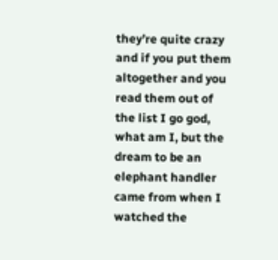they’re quite crazy and if you put them altogether and you read them out of the list I go god, what am I, but the dream to be an elephant handler came from when I watched the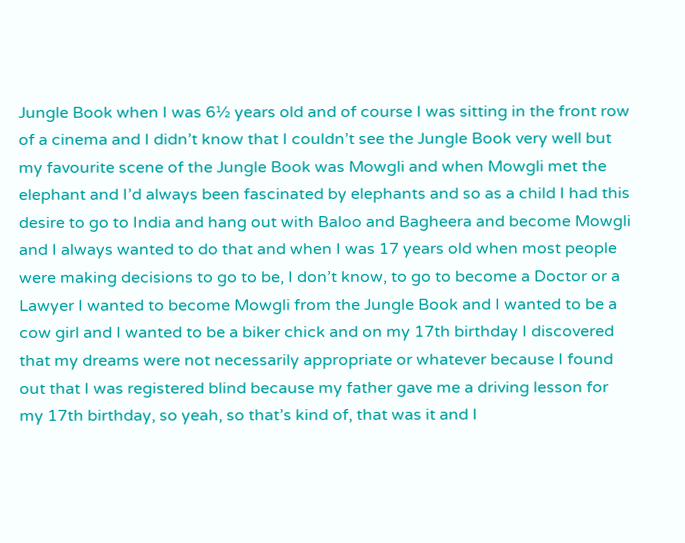Jungle Book when I was 6½ years old and of course I was sitting in the front row of a cinema and I didn’t know that I couldn’t see the Jungle Book very well but my favourite scene of the Jungle Book was Mowgli and when Mowgli met the elephant and I’d always been fascinated by elephants and so as a child I had this desire to go to India and hang out with Baloo and Bagheera and become Mowgli and I always wanted to do that and when I was 17 years old when most people were making decisions to go to be, I don’t know, to go to become a Doctor or a Lawyer I wanted to become Mowgli from the Jungle Book and I wanted to be a cow girl and I wanted to be a biker chick and on my 17th birthday I discovered that my dreams were not necessarily appropriate or whatever because I found out that I was registered blind because my father gave me a driving lesson for my 17th birthday, so yeah, so that’s kind of, that was it and I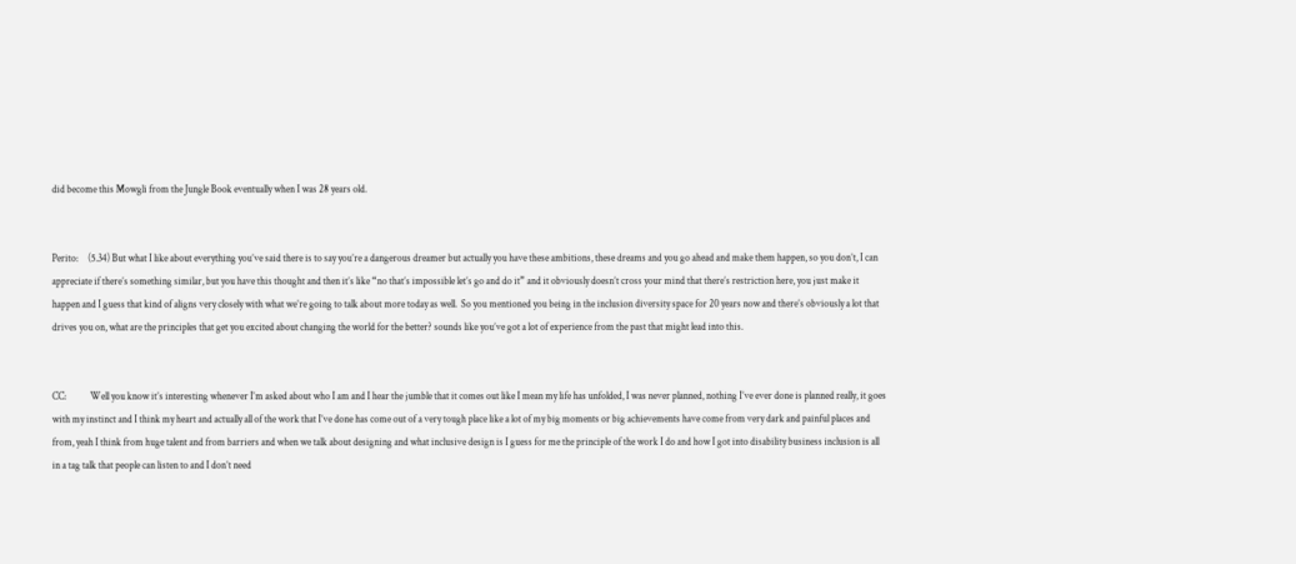did become this Mowgli from the Jungle Book eventually when I was 28 years old.


Perito:     (5.34) But what I like about everything you’ve said there is to say you’re a dangerous dreamer but actually you have these ambitions, these dreams and you go ahead and make them happen, so you don’t, I can appreciate if there’s something similar, but you have this thought and then it’s like “no that’s impossible let’s go and do it” and it obviously doesn’t cross your mind that there’s restriction here, you just make it happen and I guess that kind of aligns very closely with what we’re going to talk about more today as well.  So you mentioned you being in the inclusion diversity space for 20 years now and there’s obviously a lot that drives you on, what are the principles that get you excited about changing the world for the better? sounds like you’ve got a lot of experience from the past that might lead into this.


CC:            Well you know it’s interesting whenever I’m asked about who I am and I hear the jumble that it comes out like I mean my life has unfolded, I was never planned, nothing I’ve ever done is planned really, it goes with my instinct and I think my heart and actually all of the work that I’ve done has come out of a very tough place like a lot of my big moments or big achievements have come from very dark and painful places and from, yeah I think from huge talent and from barriers and when we talk about designing and what inclusive design is I guess for me the principle of the work I do and how I got into disability business inclusion is all in a tag talk that people can listen to and I don’t need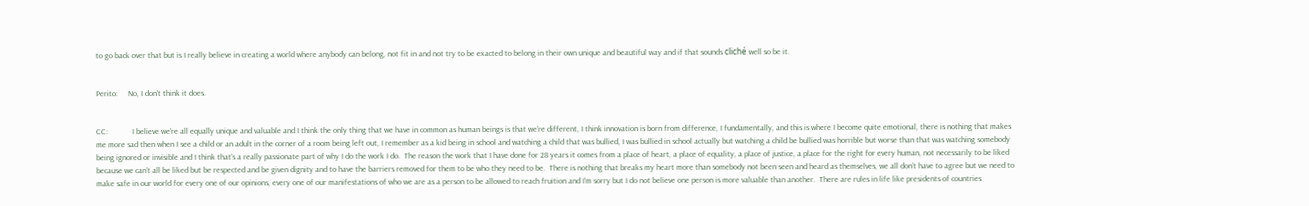to go back over that but is I really believe in creating a world where anybody can belong, not fit in and not try to be exacted to belong in their own unique and beautiful way and if that sounds cliché well so be it.


Perito:     No, I don’t think it does.


CC:            I believe we’re all equally unique and valuable and I think the only thing that we have in common as human beings is that we’re different, I think innovation is born from difference, I fundamentally, and this is where I become quite emotional, there is nothing that makes me more sad then when I see a child or an adult in the corner of a room being left out, I remember as a kid being in school and watching a child that was bullied, I was bullied in school actually but watching a child be bullied was horrible but worse than that was watching somebody being ignored or invisible and I think that’s a really passionate part of why I do the work I do.  The reason the work that I have done for 28 years it comes from a place of heart, a place of equality, a place of justice, a place for the right for every human, not necessarily to be liked because we can’t all be liked but be respected and be given dignity and to have the barriers removed for them to be who they need to be.  There is nothing that breaks my heart more than somebody not been seen and heard as themselves, we all don’t have to agree but we need to make safe in our world for every one of our opinions, every one of our manifestations of who we are as a person to be allowed to reach fruition and I’m sorry but I do not believe one person is more valuable than another.  There are rules in life like presidents of countries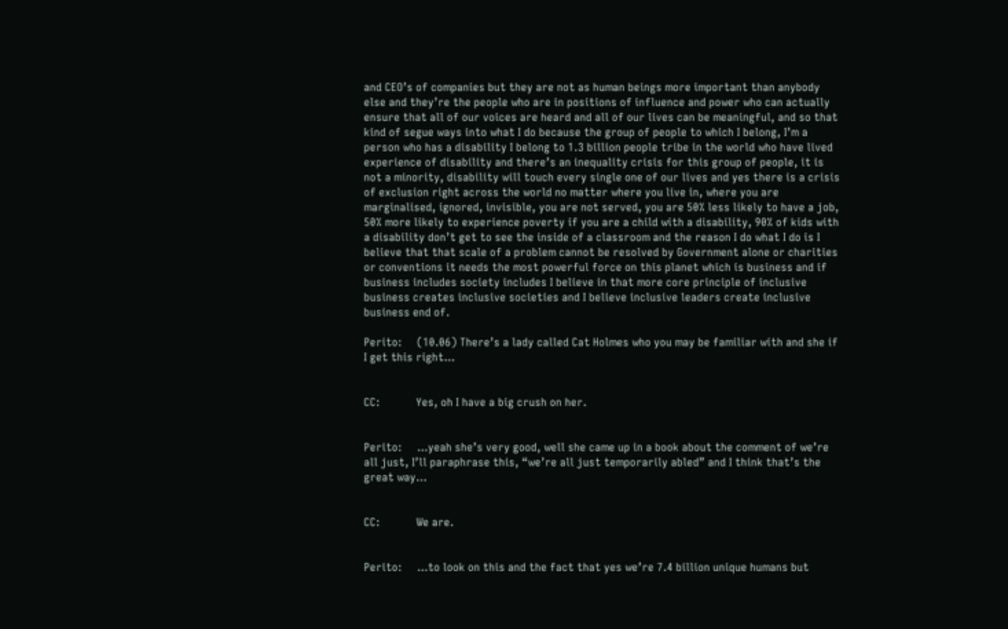and CEO’s of companies but they are not as human beings more important than anybody else and they’re the people who are in positions of influence and power who can actually ensure that all of our voices are heard and all of our lives can be meaningful, and so that kind of segue ways into what I do because the group of people to which I belong, I’m a person who has a disability I belong to 1.3 billion people tribe in the world who have lived experience of disability and there’s an inequality crisis for this group of people, it is not a minority, disability will touch every single one of our lives and yes there is a crisis of exclusion right across the world no matter where you live in, where you are marginalised, ignored, invisible, you are not served, you are 50% less likely to have a job, 50% more likely to experience poverty if you are a child with a disability, 90% of kids with a disability don’t get to see the inside of a classroom and the reason I do what I do is I believe that that scale of a problem cannot be resolved by Government alone or charities or conventions it needs the most powerful force on this planet which is business and if business includes society includes I believe in that more core principle of inclusive business creates inclusive societies and I believe inclusive leaders create inclusive business end of.

Perito:     (10.06) There’s a lady called Cat Holmes who you may be familiar with and she if I get this right…


CC:            Yes, oh I have a big crush on her.


Perito:     …yeah she’s very good, well she came up in a book about the comment of we’re all just, I’ll paraphrase this, “we’re all just temporarily abled” and I think that’s the great way…


CC:            We are.


Perito:     …to look on this and the fact that yes we’re 7.4 billion unique humans but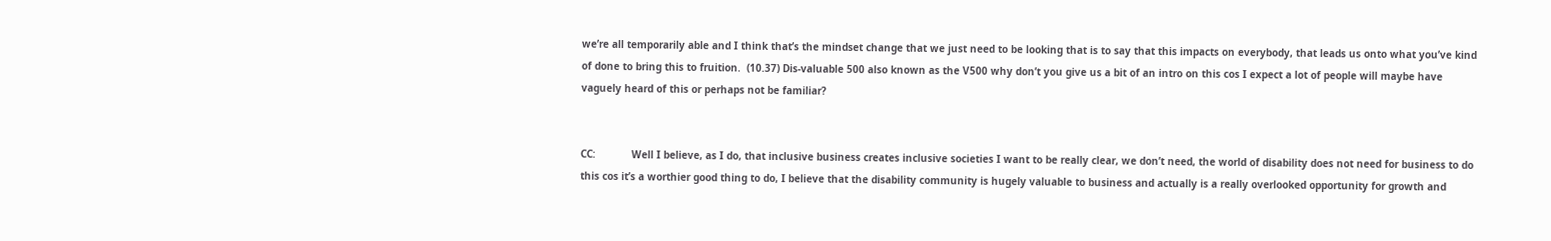we’re all temporarily able and I think that’s the mindset change that we just need to be looking that is to say that this impacts on everybody, that leads us onto what you’ve kind of done to bring this to fruition.  (10.37) Dis-valuable 500 also known as the V500 why don’t you give us a bit of an intro on this cos I expect a lot of people will maybe have vaguely heard of this or perhaps not be familiar?


CC:            Well I believe, as I do, that inclusive business creates inclusive societies I want to be really clear, we don’t need, the world of disability does not need for business to do this cos it’s a worthier good thing to do, I believe that the disability community is hugely valuable to business and actually is a really overlooked opportunity for growth and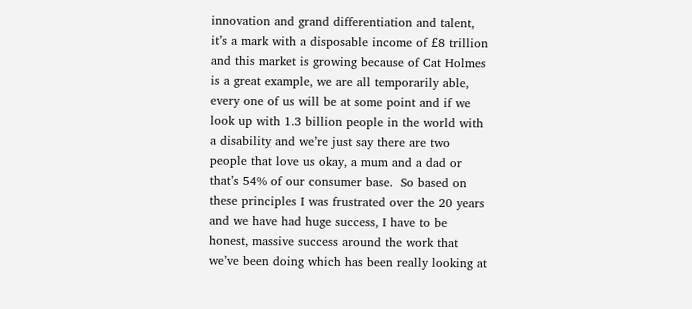innovation and grand differentiation and talent, it’s a mark with a disposable income of £8 trillion and this market is growing because of Cat Holmes is a great example, we are all temporarily able, every one of us will be at some point and if we look up with 1.3 billion people in the world with a disability and we’re just say there are two people that love us okay, a mum and a dad or that’s 54% of our consumer base.  So based on these principles I was frustrated over the 20 years and we have had huge success, I have to be honest, massive success around the work that we’ve been doing which has been really looking at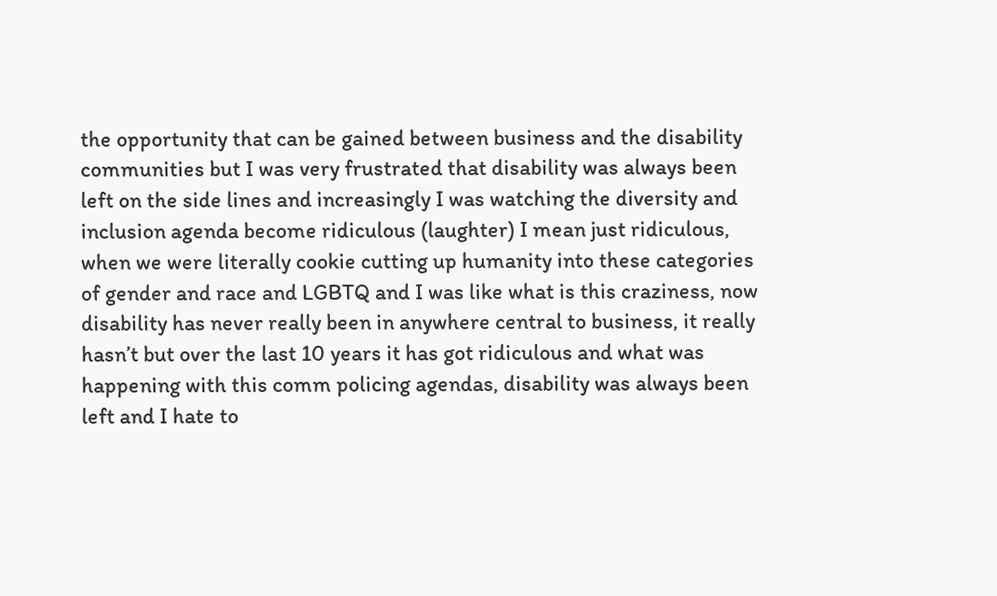the opportunity that can be gained between business and the disability communities but I was very frustrated that disability was always been left on the side lines and increasingly I was watching the diversity and inclusion agenda become ridiculous (laughter) I mean just ridiculous, when we were literally cookie cutting up humanity into these categories of gender and race and LGBTQ and I was like what is this craziness, now disability has never really been in anywhere central to business, it really hasn’t but over the last 10 years it has got ridiculous and what was happening with this comm policing agendas, disability was always been left and I hate to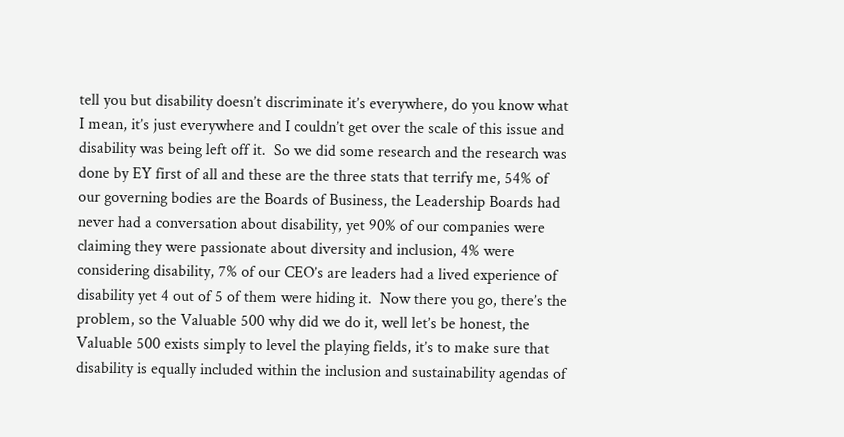tell you but disability doesn’t discriminate it’s everywhere, do you know what I mean, it’s just everywhere and I couldn’t get over the scale of this issue and disability was being left off it.  So we did some research and the research was done by EY first of all and these are the three stats that terrify me, 54% of our governing bodies are the Boards of Business, the Leadership Boards had never had a conversation about disability, yet 90% of our companies were claiming they were passionate about diversity and inclusion, 4% were considering disability, 7% of our CEO’s are leaders had a lived experience of disability yet 4 out of 5 of them were hiding it.  Now there you go, there’s the problem, so the Valuable 500 why did we do it, well let’s be honest, the Valuable 500 exists simply to level the playing fields, it’s to make sure that disability is equally included within the inclusion and sustainability agendas of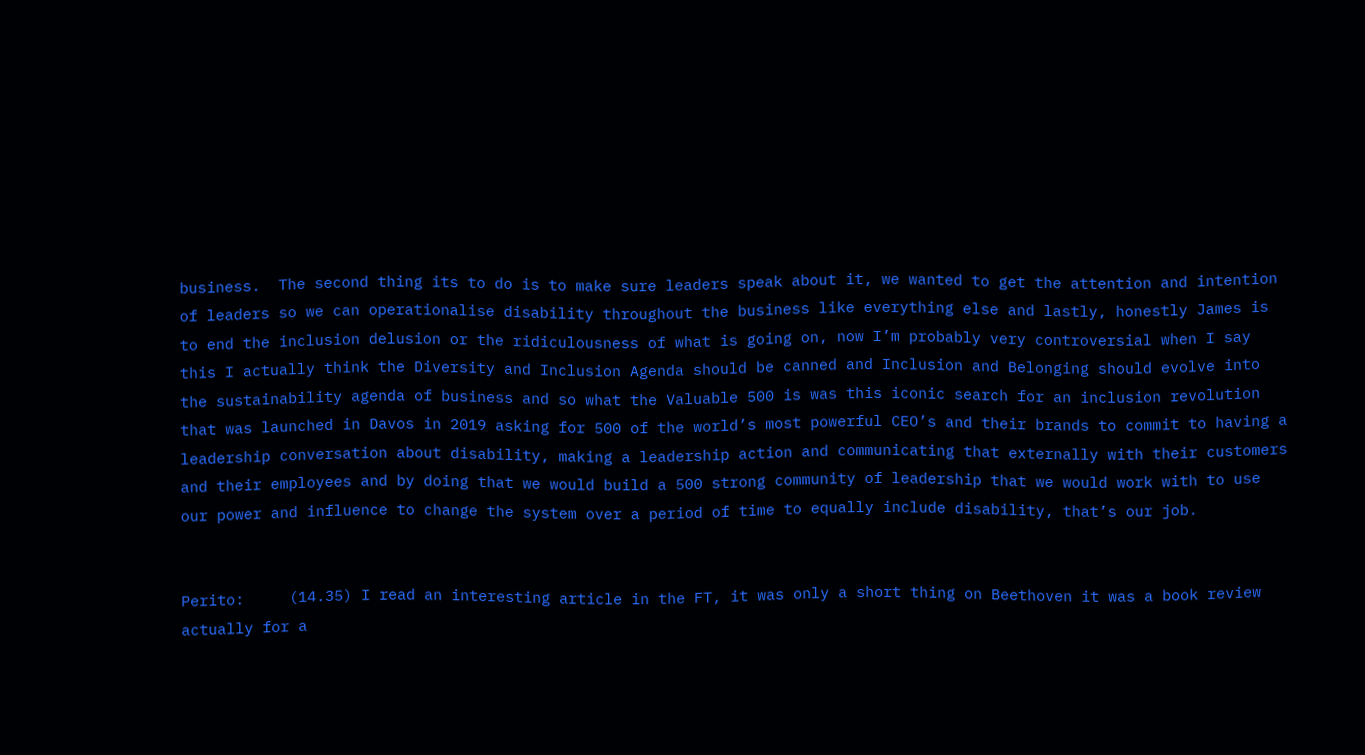business.  The second thing its to do is to make sure leaders speak about it, we wanted to get the attention and intention of leaders so we can operationalise disability throughout the business like everything else and lastly, honestly James is to end the inclusion delusion or the ridiculousness of what is going on, now I’m probably very controversial when I say this I actually think the Diversity and Inclusion Agenda should be canned and Inclusion and Belonging should evolve into the sustainability agenda of business and so what the Valuable 500 is was this iconic search for an inclusion revolution that was launched in Davos in 2019 asking for 500 of the world’s most powerful CEO’s and their brands to commit to having a leadership conversation about disability, making a leadership action and communicating that externally with their customers and their employees and by doing that we would build a 500 strong community of leadership that we would work with to use our power and influence to change the system over a period of time to equally include disability, that’s our job.


Perito:     (14.35) I read an interesting article in the FT, it was only a short thing on Beethoven it was a book review actually for a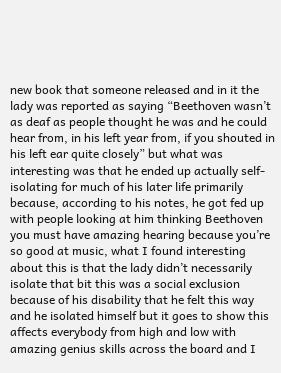new book that someone released and in it the lady was reported as saying “Beethoven wasn’t as deaf as people thought he was and he could hear from, in his left year from, if you shouted in his left ear quite closely” but what was interesting was that he ended up actually self-isolating for much of his later life primarily because, according to his notes, he got fed up with people looking at him thinking Beethoven you must have amazing hearing because you’re so good at music, what I found interesting about this is that the lady didn’t necessarily isolate that bit this was a social exclusion because of his disability that he felt this way and he isolated himself but it goes to show this affects everybody from high and low with amazing genius skills across the board and I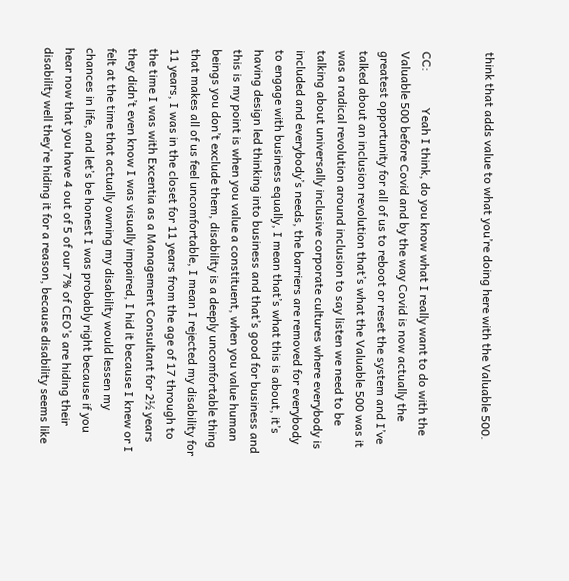think that adds value to what you’re doing here with the Valuable 500.


CC:            Yeah I think, do you know what I really want to do with the Valuable 500 before Covid and by the way Covid is now actually the greatest opportunity for all of us to reboot or reset the system and I’ve talked about an inclusion revolution that’s what the Valuable 500 was it was a radical revolution around inclusion to say listen we need to be talking about universally inclusive corporate cultures where everybody is included and everybody’s needs, the barriers are removed for everybody to engage with business equally, I mean that’s what this is about, it’s having design led thinking into business and that’s good for business and this is my point is when you value a constituent, when you value human beings you don’t exclude them, disability is a deeply uncomfortable thing that makes all of us feel uncomfortable, I mean I rejected my disability for 11 years, I was in the closet for 11 years from the age of 17 through to the time I was with Excentia as a Management Consultant for 2½ years they didn’t even know I was visually impaired, I hid it because I knew or I felt at the time that actually owning my disability would lessen my chances in life, and let’s be honest I was probably right because if you hear now that you have 4 out of 5 of our 7% of CEO’s are hiding their disability well they’re hiding it for a reason, because disability seems like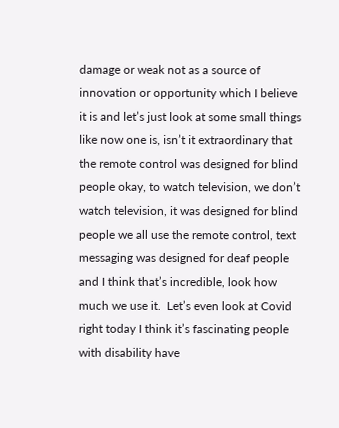damage or weak not as a source of innovation or opportunity which I believe it is and let’s just look at some small things like now one is, isn’t it extraordinary that the remote control was designed for blind people okay, to watch television, we don’t watch television, it was designed for blind people we all use the remote control, text messaging was designed for deaf people and I think that’s incredible, look how much we use it.  Let’s even look at Covid right today I think it’s fascinating people with disability have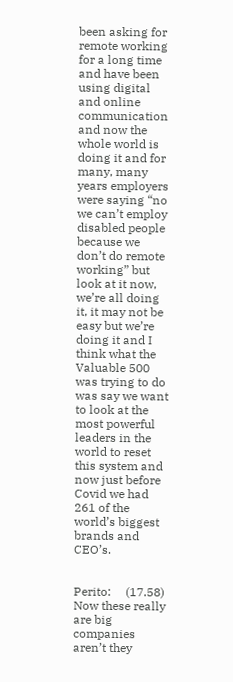been asking for remote working for a long time and have been using digital and online communication and now the whole world is doing it and for many, many years employers were saying “no we can’t employ disabled people because we don’t do remote working” but look at it now, we’re all doing it, it may not be easy but we’re doing it and I think what the Valuable 500 was trying to do was say we want to look at the most powerful leaders in the world to reset this system and now just before Covid we had 261 of the world’s biggest brands and CEO’s.


Perito:     (17.58) Now these really are big companies aren’t they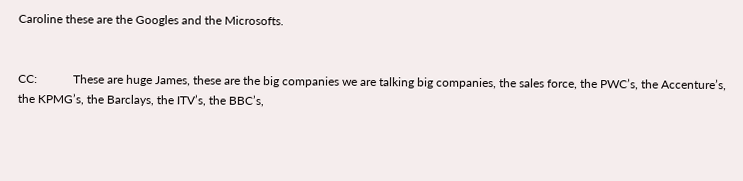Caroline these are the Googles and the Microsofts.


CC:            These are huge James, these are the big companies we are talking big companies, the sales force, the PWC’s, the Accenture’s, the KPMG’s, the Barclays, the ITV’s, the BBC’s,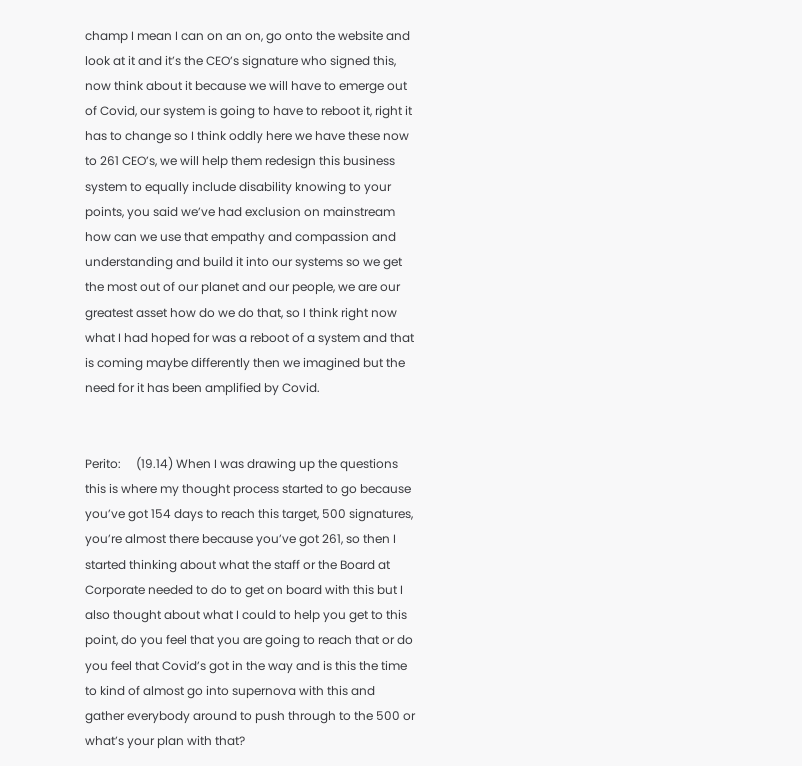champ I mean I can on an on, go onto the website and look at it and it’s the CEO’s signature who signed this, now think about it because we will have to emerge out of Covid, our system is going to have to reboot it, right it has to change so I think oddly here we have these now to 261 CEO’s, we will help them redesign this business system to equally include disability knowing to your points, you said we’ve had exclusion on mainstream how can we use that empathy and compassion and understanding and build it into our systems so we get the most out of our planet and our people, we are our greatest asset how do we do that, so I think right now what I had hoped for was a reboot of a system and that is coming maybe differently then we imagined but the need for it has been amplified by Covid.


Perito:     (19.14) When I was drawing up the questions this is where my thought process started to go because you’ve got 154 days to reach this target, 500 signatures, you’re almost there because you’ve got 261, so then I started thinking about what the staff or the Board at Corporate needed to do to get on board with this but I also thought about what I could to help you get to this point, do you feel that you are going to reach that or do you feel that Covid’s got in the way and is this the time to kind of almost go into supernova with this and gather everybody around to push through to the 500 or what’s your plan with that?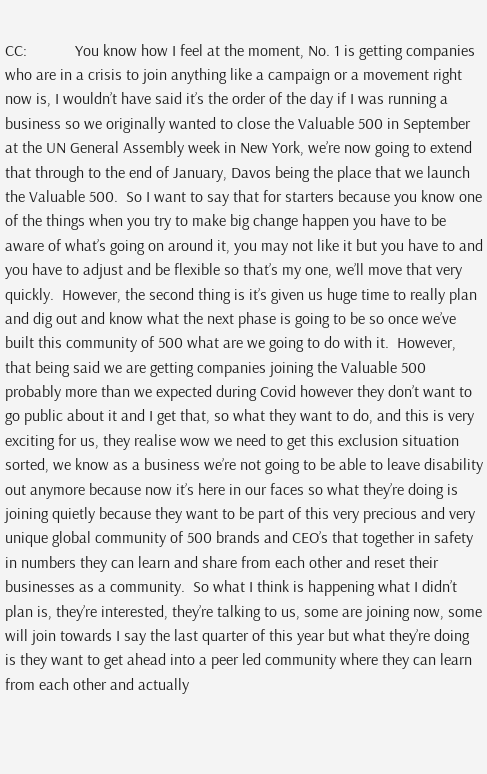CC:            You know how I feel at the moment, No. 1 is getting companies who are in a crisis to join anything like a campaign or a movement right now is, I wouldn’t have said it’s the order of the day if I was running a business so we originally wanted to close the Valuable 500 in September at the UN General Assembly week in New York, we’re now going to extend that through to the end of January, Davos being the place that we launch the Valuable 500.  So I want to say that for starters because you know one of the things when you try to make big change happen you have to be aware of what’s going on around it, you may not like it but you have to and you have to adjust and be flexible so that’s my one, we’ll move that very quickly.  However, the second thing is it’s given us huge time to really plan and dig out and know what the next phase is going to be so once we’ve built this community of 500 what are we going to do with it.  However, that being said we are getting companies joining the Valuable 500 probably more than we expected during Covid however they don’t want to go public about it and I get that, so what they want to do, and this is very exciting for us, they realise wow we need to get this exclusion situation sorted, we know as a business we’re not going to be able to leave disability out anymore because now it’s here in our faces so what they’re doing is joining quietly because they want to be part of this very precious and very unique global community of 500 brands and CEO’s that together in safety in numbers they can learn and share from each other and reset their businesses as a community.  So what I think is happening what I didn’t plan is, they’re interested, they’re talking to us, some are joining now, some will join towards I say the last quarter of this year but what they’re doing is they want to get ahead into a peer led community where they can learn from each other and actually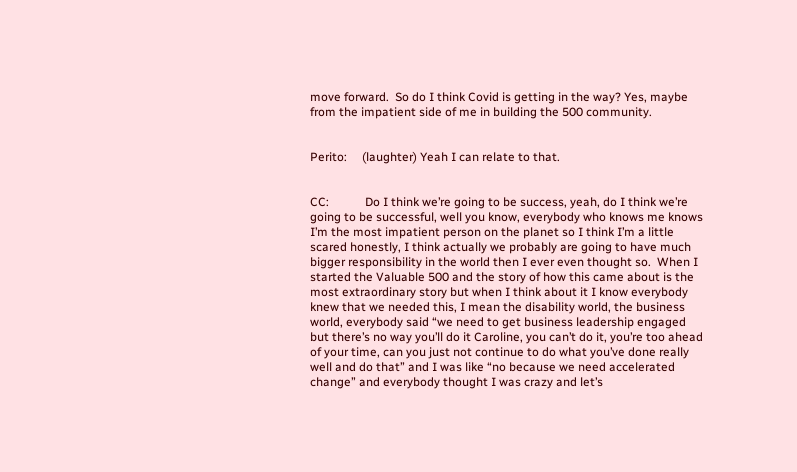move forward.  So do I think Covid is getting in the way? Yes, maybe from the impatient side of me in building the 500 community.


Perito:     (laughter) Yeah I can relate to that.


CC:            Do I think we’re going to be success, yeah, do I think we’re going to be successful, well you know, everybody who knows me knows I’m the most impatient person on the planet so I think I’m a little scared honestly, I think actually we probably are going to have much bigger responsibility in the world then I ever even thought so.  When I started the Valuable 500 and the story of how this came about is the most extraordinary story but when I think about it I know everybody knew that we needed this, I mean the disability world, the business world, everybody said “we need to get business leadership engaged but there’s no way you’ll do it Caroline, you can’t do it, you’re too ahead of your time, can you just not continue to do what you’ve done really well and do that” and I was like “no because we need accelerated change” and everybody thought I was crazy and let’s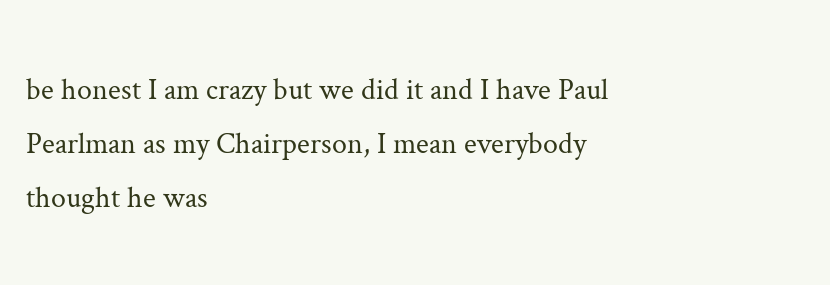be honest I am crazy but we did it and I have Paul Pearlman as my Chairperson, I mean everybody thought he was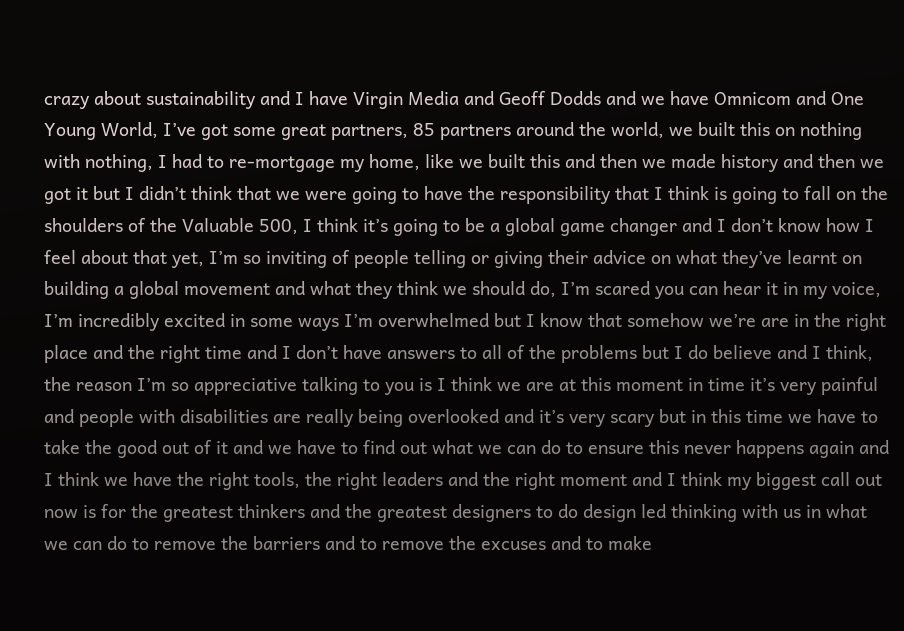crazy about sustainability and I have Virgin Media and Geoff Dodds and we have Omnicom and One Young World, I’ve got some great partners, 85 partners around the world, we built this on nothing with nothing, I had to re-mortgage my home, like we built this and then we made history and then we got it but I didn’t think that we were going to have the responsibility that I think is going to fall on the shoulders of the Valuable 500, I think it’s going to be a global game changer and I don’t know how I feel about that yet, I’m so inviting of people telling or giving their advice on what they’ve learnt on building a global movement and what they think we should do, I’m scared you can hear it in my voice, I’m incredibly excited in some ways I’m overwhelmed but I know that somehow we’re are in the right place and the right time and I don’t have answers to all of the problems but I do believe and I think, the reason I’m so appreciative talking to you is I think we are at this moment in time it’s very painful and people with disabilities are really being overlooked and it’s very scary but in this time we have to take the good out of it and we have to find out what we can do to ensure this never happens again and I think we have the right tools, the right leaders and the right moment and I think my biggest call out now is for the greatest thinkers and the greatest designers to do design led thinking with us in what we can do to remove the barriers and to remove the excuses and to make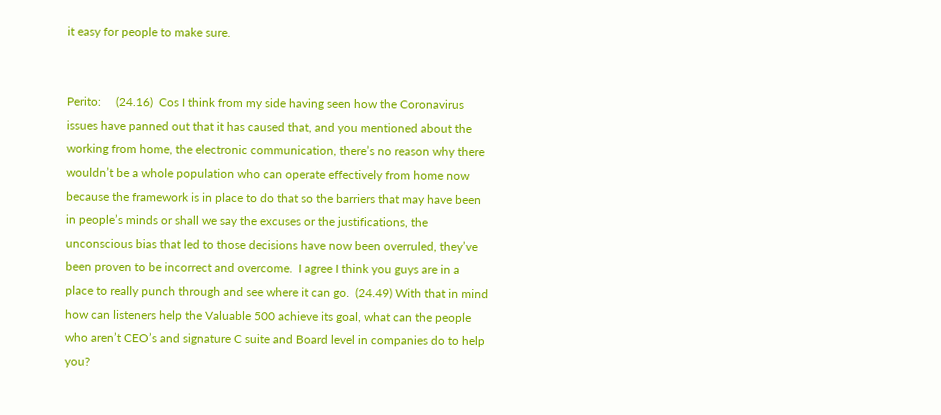it easy for people to make sure.


Perito:     (24.16)  Cos I think from my side having seen how the Coronavirus issues have panned out that it has caused that, and you mentioned about the working from home, the electronic communication, there’s no reason why there wouldn’t be a whole population who can operate effectively from home now because the framework is in place to do that so the barriers that may have been in people’s minds or shall we say the excuses or the justifications, the unconscious bias that led to those decisions have now been overruled, they’ve been proven to be incorrect and overcome.  I agree I think you guys are in a place to really punch through and see where it can go.  (24.49) With that in mind how can listeners help the Valuable 500 achieve its goal, what can the people who aren’t CEO’s and signature C suite and Board level in companies do to help you?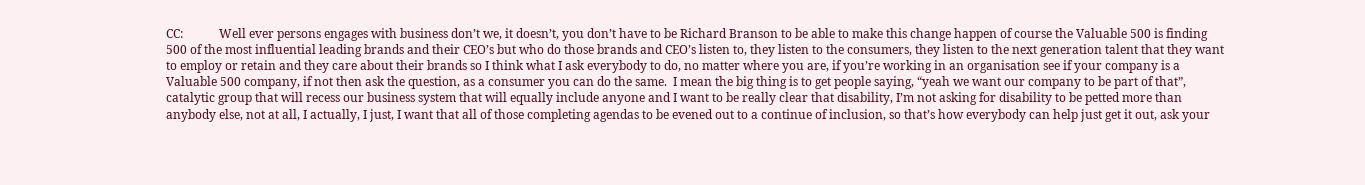CC:            Well ever persons engages with business don’t we, it doesn’t, you don’t have to be Richard Branson to be able to make this change happen of course the Valuable 500 is finding 500 of the most influential leading brands and their CEO’s but who do those brands and CEO’s listen to, they listen to the consumers, they listen to the next generation talent that they want to employ or retain and they care about their brands so I think what I ask everybody to do, no matter where you are, if you’re working in an organisation see if your company is a Valuable 500 company, if not then ask the question, as a consumer you can do the same.  I mean the big thing is to get people saying, “yeah we want our company to be part of that”, catalytic group that will recess our business system that will equally include anyone and I want to be really clear that disability, I’m not asking for disability to be petted more than anybody else, not at all, I actually, I just, I want that all of those completing agendas to be evened out to a continue of inclusion, so that’s how everybody can help just get it out, ask your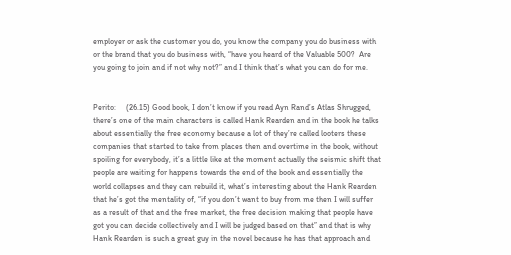employer or ask the customer you do, you know the company you do business with or the brand that you do business with, “have you heard of the Valuable 500?  Are you going to join and if not why not?” and I think that’s what you can do for me.


Perito:     (26.15) Good book, I don’t know if you read Ayn Rand’s Atlas Shrugged, there’s one of the main characters is called Hank Rearden and in the book he talks about essentially the free economy because a lot of they’re called looters these companies that started to take from places then and overtime in the book, without spoiling for everybody, it’s a little like at the moment actually the seismic shift that people are waiting for happens towards the end of the book and essentially the world collapses and they can rebuild it, what’s interesting about the Hank Rearden that he’s got the mentality of, “if you don’t want to buy from me then I will suffer as a result of that and the free market, the free decision making that people have got you can decide collectively and I will be judged based on that” and that is why Hank Rearden is such a great guy in the novel because he has that approach and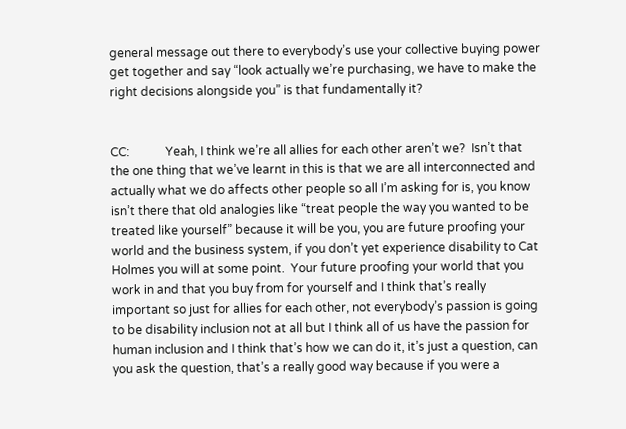general message out there to everybody’s use your collective buying power get together and say “look actually we’re purchasing, we have to make the right decisions alongside you” is that fundamentally it?


CC:            Yeah, I think we’re all allies for each other aren’t we?  Isn’t that the one thing that we’ve learnt in this is that we are all interconnected and actually what we do affects other people so all I’m asking for is, you know isn’t there that old analogies like “treat people the way you wanted to be treated like yourself” because it will be you, you are future proofing your world and the business system, if you don’t yet experience disability to Cat Holmes you will at some point.  Your future proofing your world that you work in and that you buy from for yourself and I think that’s really important so just for allies for each other, not everybody’s passion is going to be disability inclusion not at all but I think all of us have the passion for human inclusion and I think that’s how we can do it, it’s just a question, can you ask the question, that’s a really good way because if you were a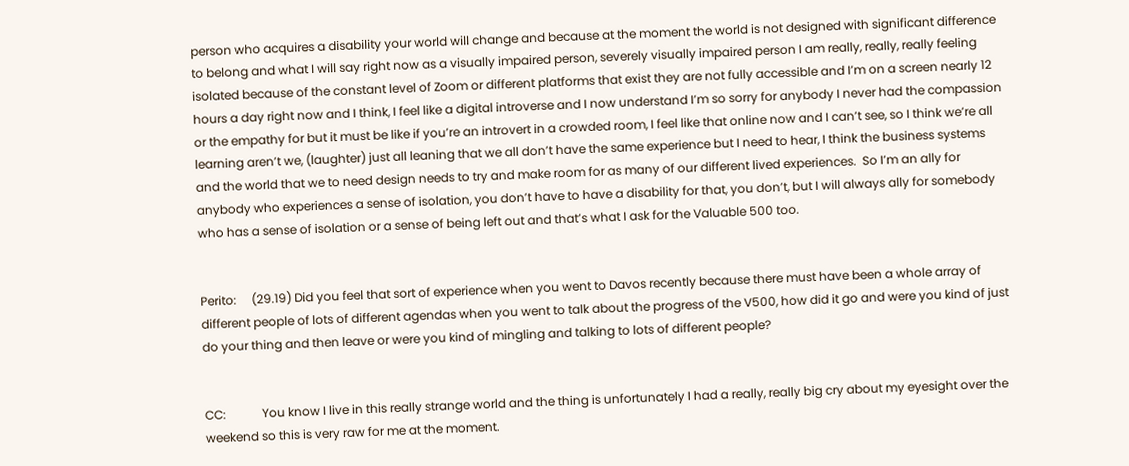person who acquires a disability your world will change and because at the moment the world is not designed with significant difference to belong and what I will say right now as a visually impaired person, severely visually impaired person I am really, really, really feeling isolated because of the constant level of Zoom or different platforms that exist they are not fully accessible and I’m on a screen nearly 12 hours a day right now and I think, I feel like a digital introverse and I now understand I’m so sorry for anybody I never had the compassion or the empathy for but it must be like if you’re an introvert in a crowded room, I feel like that online now and I can’t see, so I think we’re all learning aren’t we, (laughter) just all leaning that we all don’t have the same experience but I need to hear, I think the business systems and the world that we to need design needs to try and make room for as many of our different lived experiences.  So I’m an ally for anybody who experiences a sense of isolation, you don’t have to have a disability for that, you don’t, but I will always ally for somebody who has a sense of isolation or a sense of being left out and that’s what I ask for the Valuable 500 too.


Perito:     (29.19) Did you feel that sort of experience when you went to Davos recently because there must have been a whole array of different people of lots of different agendas when you went to talk about the progress of the V500, how did it go and were you kind of just do your thing and then leave or were you kind of mingling and talking to lots of different people?


CC:            You know I live in this really strange world and the thing is unfortunately I had a really, really big cry about my eyesight over the weekend so this is very raw for me at the moment.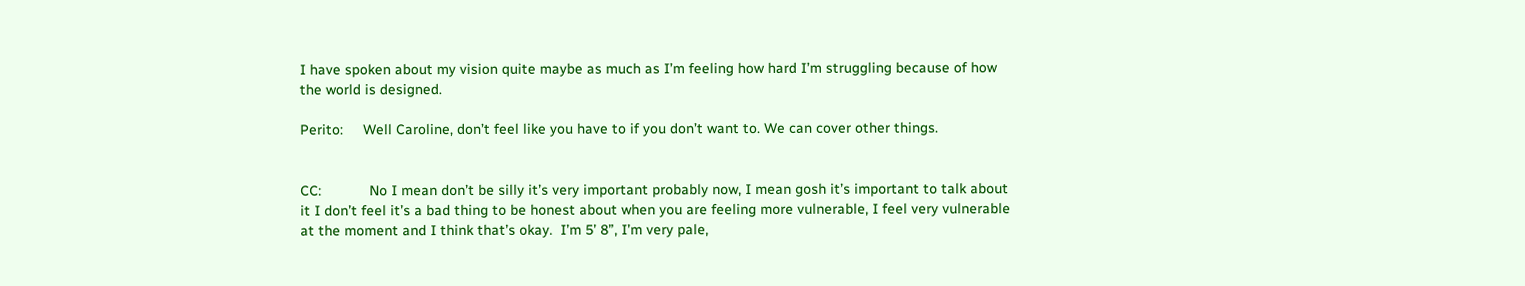I have spoken about my vision quite maybe as much as I’m feeling how hard I’m struggling because of how the world is designed.

Perito:     Well Caroline, don’t feel like you have to if you don’t want to. We can cover other things.


CC:            No I mean don’t be silly it’s very important probably now, I mean gosh it’s important to talk about it I don’t feel it’s a bad thing to be honest about when you are feeling more vulnerable, I feel very vulnerable at the moment and I think that’s okay.  I’m 5’ 8”, I’m very pale,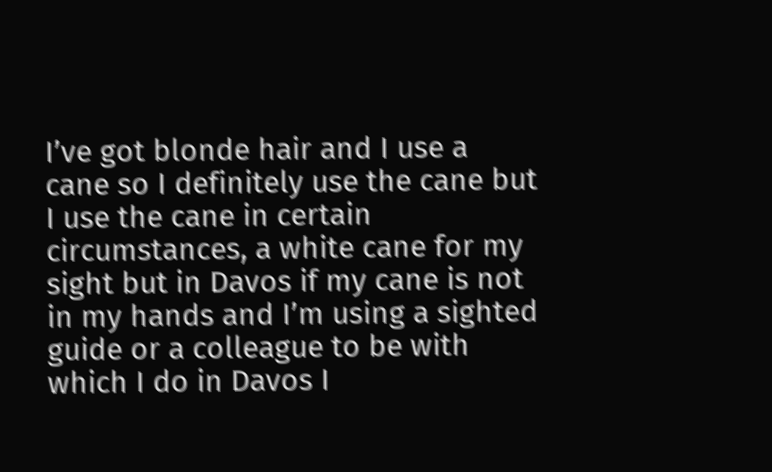I’ve got blonde hair and I use a cane so I definitely use the cane but I use the cane in certain circumstances, a white cane for my sight but in Davos if my cane is not in my hands and I’m using a sighted guide or a colleague to be with which I do in Davos I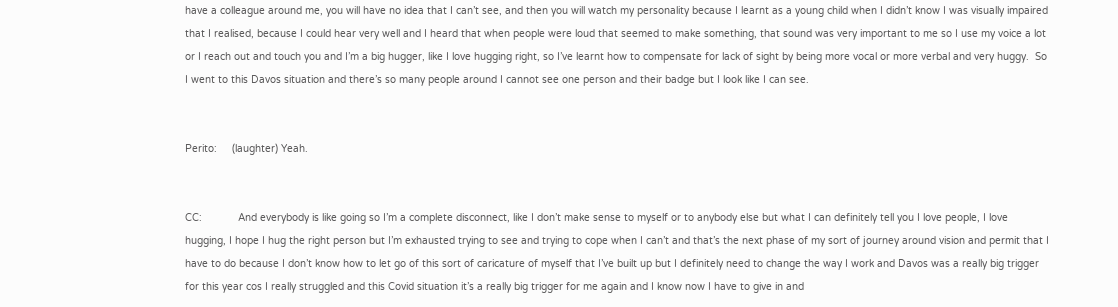have a colleague around me, you will have no idea that I can’t see, and then you will watch my personality because I learnt as a young child when I didn’t know I was visually impaired that I realised, because I could hear very well and I heard that when people were loud that seemed to make something, that sound was very important to me so I use my voice a lot or I reach out and touch you and I’m a big hugger, like I love hugging right, so I’ve learnt how to compensate for lack of sight by being more vocal or more verbal and very huggy.  So I went to this Davos situation and there’s so many people around I cannot see one person and their badge but I look like I can see.


Perito:     (laughter) Yeah.


CC:            And everybody is like going so I’m a complete disconnect, like I don’t make sense to myself or to anybody else but what I can definitely tell you I love people, I love hugging, I hope I hug the right person but I’m exhausted trying to see and trying to cope when I can’t and that’s the next phase of my sort of journey around vision and permit that I have to do because I don’t know how to let go of this sort of caricature of myself that I’ve built up but I definitely need to change the way I work and Davos was a really big trigger for this year cos I really struggled and this Covid situation it’s a really big trigger for me again and I know now I have to give in and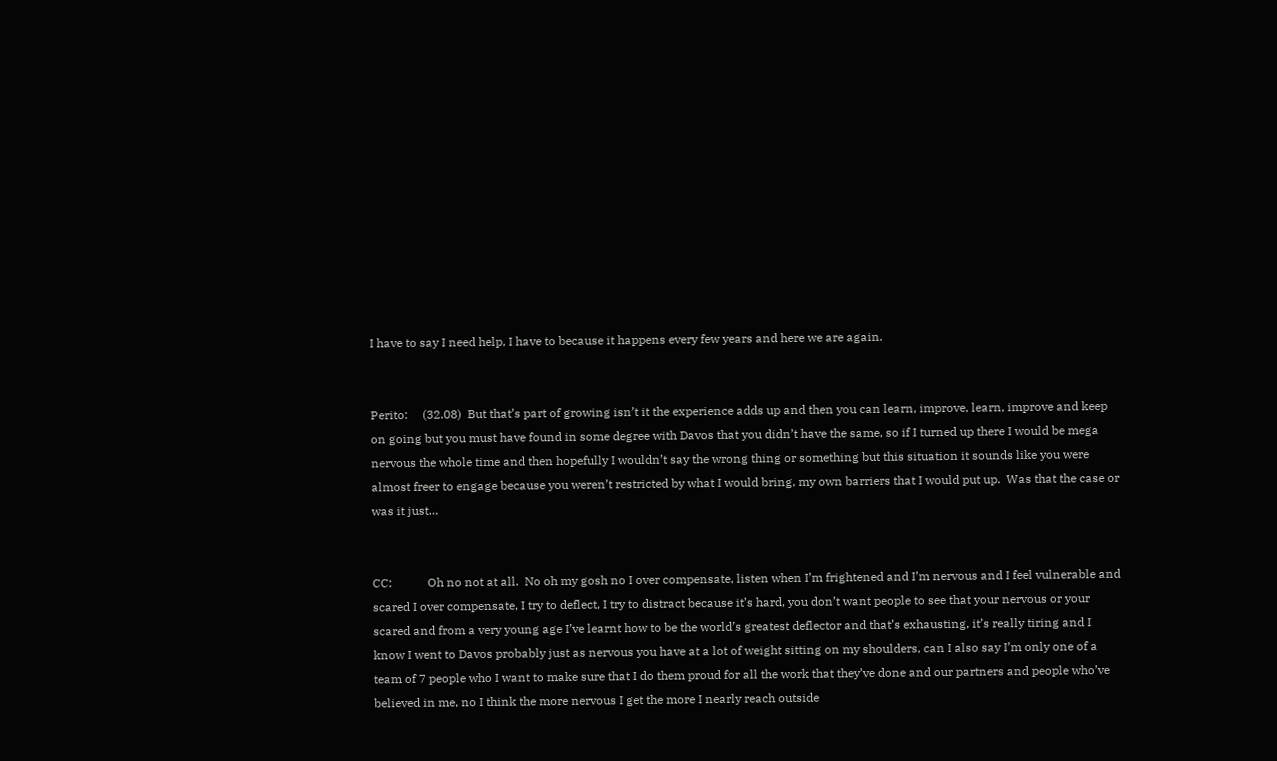I have to say I need help, I have to because it happens every few years and here we are again.


Perito:     (32.08)  But that’s part of growing isn’t it the experience adds up and then you can learn, improve, learn, improve and keep on going but you must have found in some degree with Davos that you didn’t have the same, so if I turned up there I would be mega nervous the whole time and then hopefully I wouldn’t say the wrong thing or something but this situation it sounds like you were almost freer to engage because you weren’t restricted by what I would bring, my own barriers that I would put up.  Was that the case or was it just…


CC:            Oh no not at all.  No oh my gosh no I over compensate, listen when I’m frightened and I’m nervous and I feel vulnerable and scared I over compensate, I try to deflect, I try to distract because it’s hard, you don’t want people to see that your nervous or your scared and from a very young age I’ve learnt how to be the world’s greatest deflector and that’s exhausting, it’s really tiring and I know I went to Davos probably just as nervous you have at a lot of weight sitting on my shoulders, can I also say I’m only one of a team of 7 people who I want to make sure that I do them proud for all the work that they’ve done and our partners and people who’ve believed in me, no I think the more nervous I get the more I nearly reach outside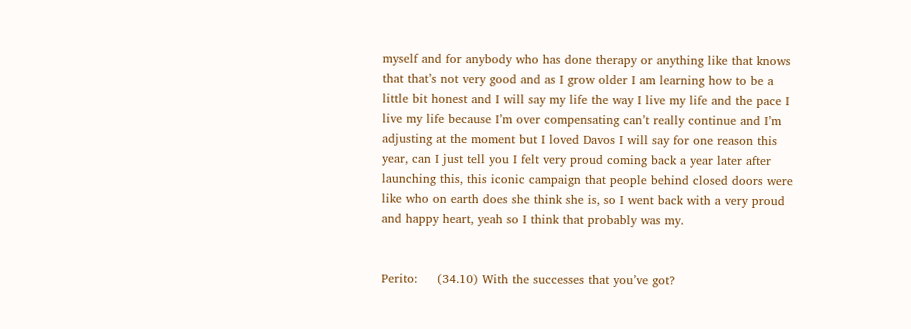myself and for anybody who has done therapy or anything like that knows that that’s not very good and as I grow older I am learning how to be a little bit honest and I will say my life the way I live my life and the pace I live my life because I’m over compensating can’t really continue and I’m adjusting at the moment but I loved Davos I will say for one reason this year, can I just tell you I felt very proud coming back a year later after launching this, this iconic campaign that people behind closed doors were like who on earth does she think she is, so I went back with a very proud and happy heart, yeah so I think that probably was my.


Perito:     (34.10) With the successes that you’ve got?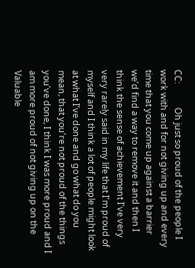CC:            Oh just so proud of the people I work with and for not giving up and every time that you come up against a barrier we’d find a way to remove it and then I think the sense of achievement I’ve very very rarely said in my life that I’m proud of myself and I think a lot of people might look at what I’ve done and go what do you mean, that you’re not proud of the things you’ve done, I think I was more proud and I am more proud of not giving up on the Valuable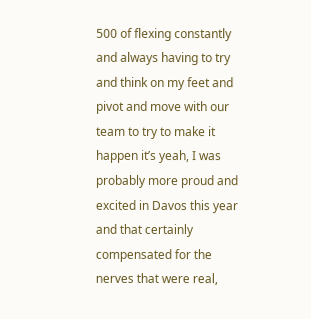500 of flexing constantly and always having to try and think on my feet and pivot and move with our team to try to make it happen it’s yeah, I was probably more proud and excited in Davos this year and that certainly compensated for the nerves that were real,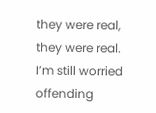they were real, they were real.  I’m still worried offending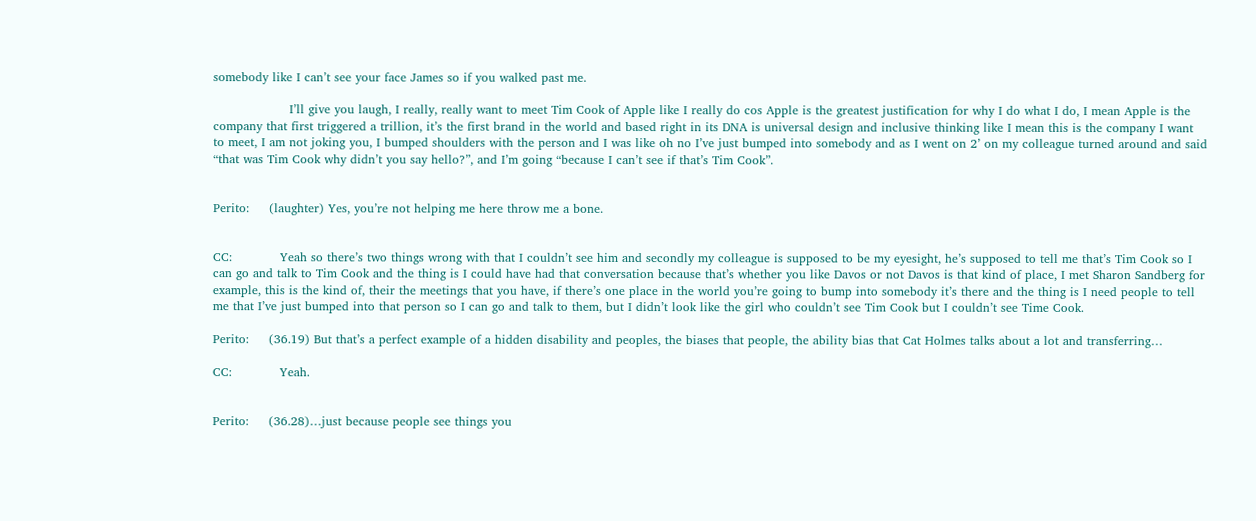somebody like I can’t see your face James so if you walked past me.

                   I’ll give you laugh, I really, really want to meet Tim Cook of Apple like I really do cos Apple is the greatest justification for why I do what I do, I mean Apple is the company that first triggered a trillion, it’s the first brand in the world and based right in its DNA is universal design and inclusive thinking like I mean this is the company I want to meet, I am not joking you, I bumped shoulders with the person and I was like oh no I’ve just bumped into somebody and as I went on 2’ on my colleague turned around and said “that was Tim Cook why didn’t you say hello?”, and I’m going “because I can’t see if that’s Tim Cook”.


Perito:     (laughter) Yes, you’re not helping me here throw me a bone.


CC:            Yeah so there’s two things wrong with that I couldn’t see him and secondly my colleague is supposed to be my eyesight, he’s supposed to tell me that’s Tim Cook so I can go and talk to Tim Cook and the thing is I could have had that conversation because that’s whether you like Davos or not Davos is that kind of place, I met Sharon Sandberg for example, this is the kind of, their the meetings that you have, if there’s one place in the world you’re going to bump into somebody it’s there and the thing is I need people to tell me that I’ve just bumped into that person so I can go and talk to them, but I didn’t look like the girl who couldn’t see Tim Cook but I couldn’t see Time Cook.

Perito:     (36.19) But that’s a perfect example of a hidden disability and peoples, the biases that people, the ability bias that Cat Holmes talks about a lot and transferring…

CC:            Yeah.


Perito:     (36.28)…just because people see things you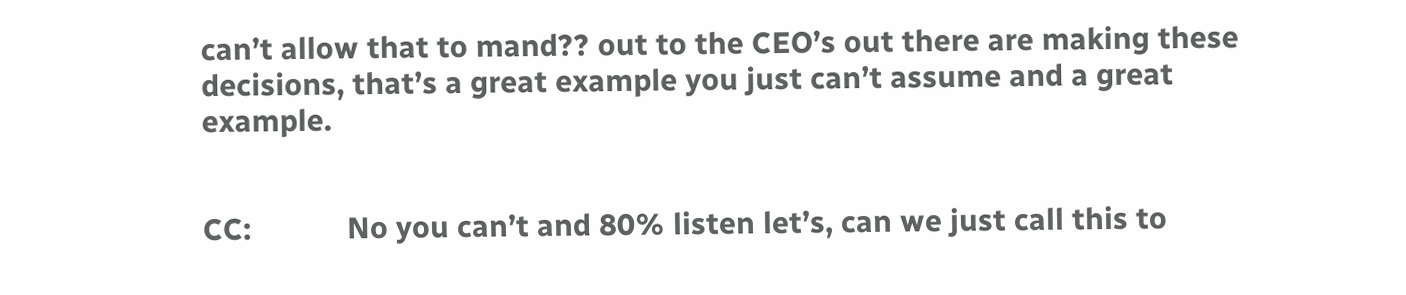can’t allow that to mand?? out to the CEO’s out there are making these decisions, that’s a great example you just can’t assume and a great example.


CC:            No you can’t and 80% listen let’s, can we just call this to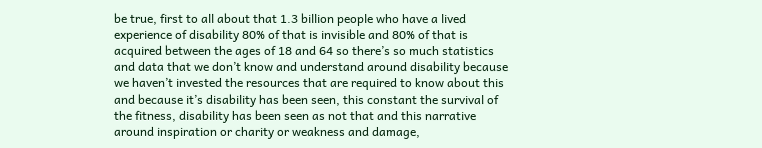be true, first to all about that 1.3 billion people who have a lived experience of disability 80% of that is invisible and 80% of that is acquired between the ages of 18 and 64 so there’s so much statistics and data that we don’t know and understand around disability because we haven’t invested the resources that are required to know about this and because it’s disability has been seen, this constant the survival of the fitness, disability has been seen as not that and this narrative around inspiration or charity or weakness and damage,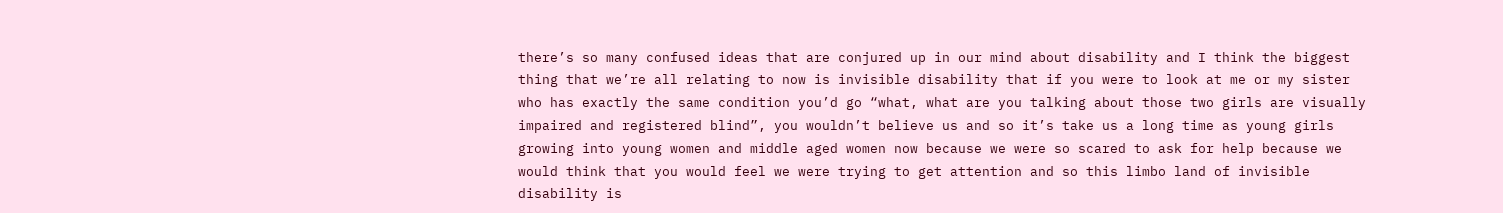there’s so many confused ideas that are conjured up in our mind about disability and I think the biggest thing that we’re all relating to now is invisible disability that if you were to look at me or my sister who has exactly the same condition you’d go “what, what are you talking about those two girls are visually impaired and registered blind”, you wouldn’t believe us and so it’s take us a long time as young girls growing into young women and middle aged women now because we were so scared to ask for help because we would think that you would feel we were trying to get attention and so this limbo land of invisible disability is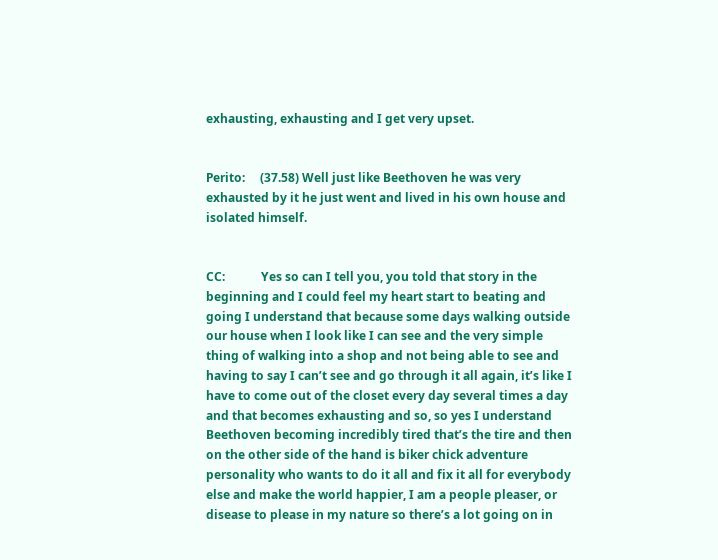exhausting, exhausting and I get very upset.


Perito:     (37.58) Well just like Beethoven he was very exhausted by it he just went and lived in his own house and isolated himself.


CC:            Yes so can I tell you, you told that story in the beginning and I could feel my heart start to beating and going I understand that because some days walking outside our house when I look like I can see and the very simple thing of walking into a shop and not being able to see and having to say I can’t see and go through it all again, it’s like I have to come out of the closet every day several times a day and that becomes exhausting and so, so yes I understand Beethoven becoming incredibly tired that’s the tire and then on the other side of the hand is biker chick adventure personality who wants to do it all and fix it all for everybody else and make the world happier, I am a people pleaser, or disease to please in my nature so there’s a lot going on in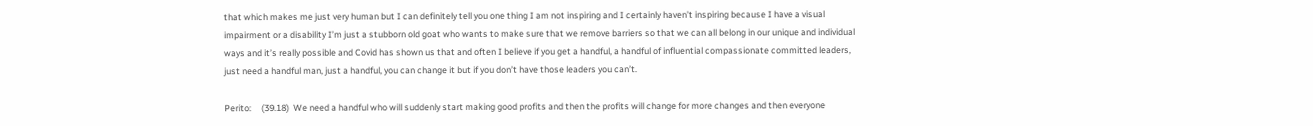that which makes me just very human but I can definitely tell you one thing I am not inspiring and I certainly haven’t inspiring because I have a visual impairment or a disability I’m just a stubborn old goat who wants to make sure that we remove barriers so that we can all belong in our unique and individual ways and it’s really possible and Covid has shown us that and often I believe if you get a handful, a handful of influential compassionate committed leaders, just need a handful man, just a handful, you can change it but if you don’t have those leaders you can’t.

Perito:     (39.18)  We need a handful who will suddenly start making good profits and then the profits will change for more changes and then everyone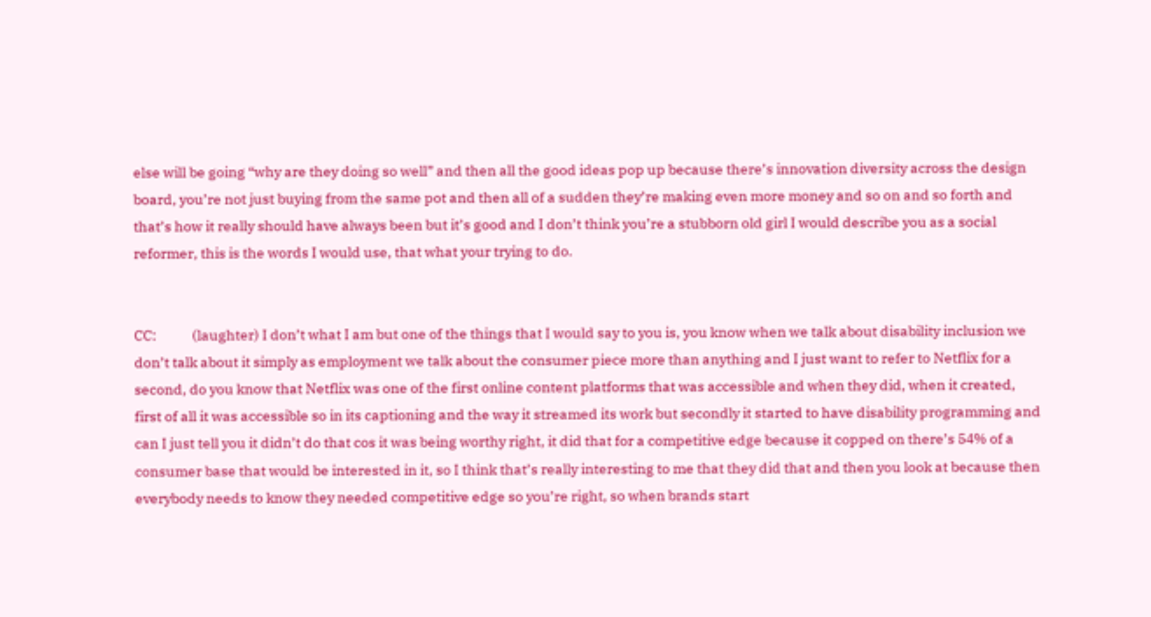else will be going “why are they doing so well” and then all the good ideas pop up because there’s innovation diversity across the design board, you’re not just buying from the same pot and then all of a sudden they’re making even more money and so on and so forth and that’s how it really should have always been but it’s good and I don’t think you’re a stubborn old girl I would describe you as a social reformer, this is the words I would use, that what your trying to do.


CC:            (laughter) I don’t what I am but one of the things that I would say to you is, you know when we talk about disability inclusion we don’t talk about it simply as employment we talk about the consumer piece more than anything and I just want to refer to Netflix for a second, do you know that Netflix was one of the first online content platforms that was accessible and when they did, when it created, first of all it was accessible so in its captioning and the way it streamed its work but secondly it started to have disability programming and can I just tell you it didn’t do that cos it was being worthy right, it did that for a competitive edge because it copped on there’s 54% of a consumer base that would be interested in it, so I think that’s really interesting to me that they did that and then you look at because then everybody needs to know they needed competitive edge so you’re right, so when brands start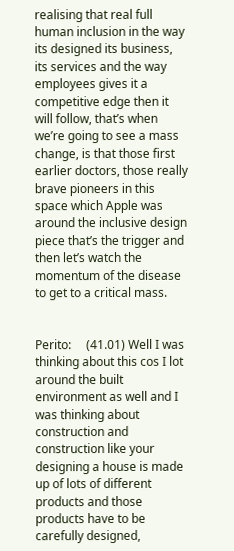realising that real full human inclusion in the way its designed its business, its services and the way employees gives it a competitive edge then it will follow, that’s when we’re going to see a mass change, is that those first earlier doctors, those really brave pioneers in this space which Apple was around the inclusive design piece that’s the trigger and then let’s watch the momentum of the disease to get to a critical mass.


Perito:     (41.01) Well I was thinking about this cos I lot around the built environment as well and I was thinking about construction and construction like your designing a house is made up of lots of different products and those products have to be carefully designed,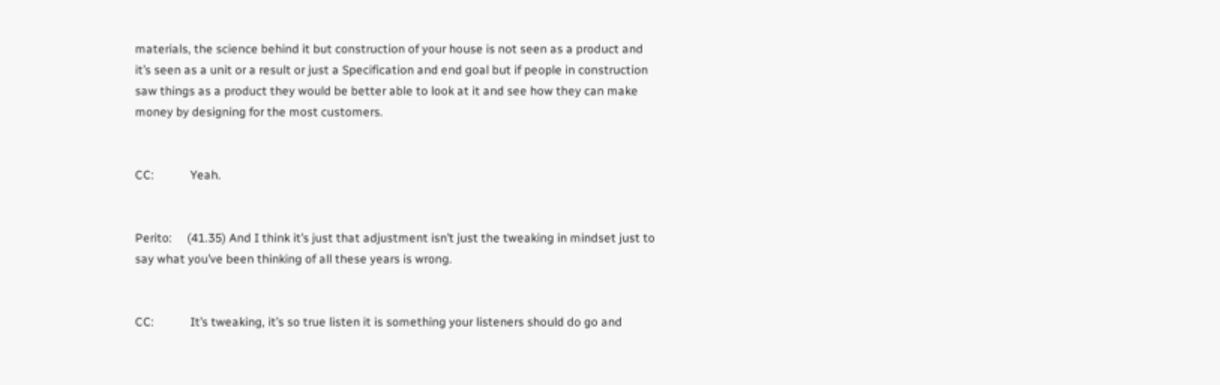materials, the science behind it but construction of your house is not seen as a product and it’s seen as a unit or a result or just a Specification and end goal but if people in construction saw things as a product they would be better able to look at it and see how they can make money by designing for the most customers.


CC:            Yeah.


Perito:     (41.35) And I think it’s just that adjustment isn’t just the tweaking in mindset just to say what you’ve been thinking of all these years is wrong.


CC:            It’s tweaking, it’s so true listen it is something your listeners should do go and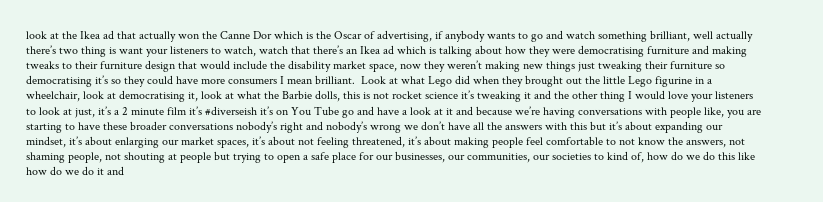look at the Ikea ad that actually won the Canne Dor which is the Oscar of advertising, if anybody wants to go and watch something brilliant, well actually there’s two thing is want your listeners to watch, watch that there’s an Ikea ad which is talking about how they were democratising furniture and making tweaks to their furniture design that would include the disability market space, now they weren’t making new things just tweaking their furniture so democratising it’s so they could have more consumers I mean brilliant.  Look at what Lego did when they brought out the little Lego figurine in a wheelchair, look at democratising it, look at what the Barbie dolls, this is not rocket science it’s tweaking it and the other thing I would love your listeners to look at just, it’s a 2 minute film it’s #diverseish it’s on You Tube go and have a look at it and because we’re having conversations with people like, you are starting to have these broader conversations nobody’s right and nobody’s wrong we don’t have all the answers with this but it’s about expanding our mindset, it’s about enlarging our market spaces, it’s about not feeling threatened, it’s about making people feel comfortable to not know the answers, not shaming people, not shouting at people but trying to open a safe place for our businesses, our communities, our societies to kind of, how do we do this like how do we do it and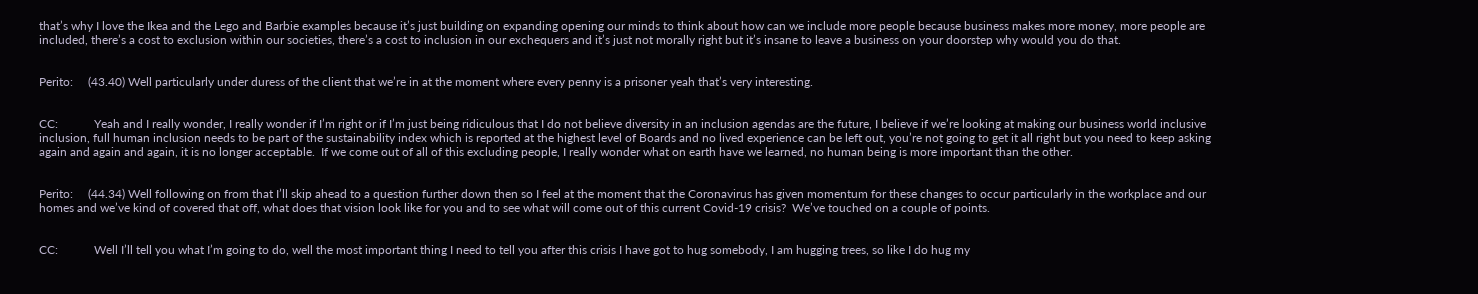that’s why I love the Ikea and the Lego and Barbie examples because it’s just building on expanding opening our minds to think about how can we include more people because business makes more money, more people are included, there’s a cost to exclusion within our societies, there’s a cost to inclusion in our exchequers and it’s just not morally right but it’s insane to leave a business on your doorstep why would you do that.


Perito:     (43.40) Well particularly under duress of the client that we’re in at the moment where every penny is a prisoner yeah that’s very interesting.


CC:            Yeah and I really wonder, I really wonder if I’m right or if I’m just being ridiculous that I do not believe diversity in an inclusion agendas are the future, I believe if we’re looking at making our business world inclusive inclusion, full human inclusion needs to be part of the sustainability index which is reported at the highest level of Boards and no lived experience can be left out, you’re not going to get it all right but you need to keep asking again and again and again, it is no longer acceptable.  If we come out of all of this excluding people, I really wonder what on earth have we learned, no human being is more important than the other.


Perito:     (44.34) Well following on from that I’ll skip ahead to a question further down then so I feel at the moment that the Coronavirus has given momentum for these changes to occur particularly in the workplace and our homes and we’ve kind of covered that off, what does that vision look like for you and to see what will come out of this current Covid-19 crisis?  We’ve touched on a couple of points.


CC:            Well I’ll tell you what I’m going to do, well the most important thing I need to tell you after this crisis I have got to hug somebody, I am hugging trees, so like I do hug my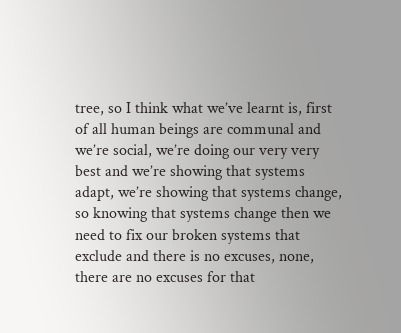tree, so I think what we’ve learnt is, first of all human beings are communal and we’re social, we’re doing our very very best and we’re showing that systems adapt, we’re showing that systems change, so knowing that systems change then we need to fix our broken systems that exclude and there is no excuses, none, there are no excuses for that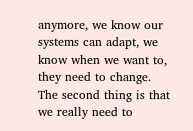anymore, we know our systems can adapt, we know when we want to, they need to change.  The second thing is that we really need to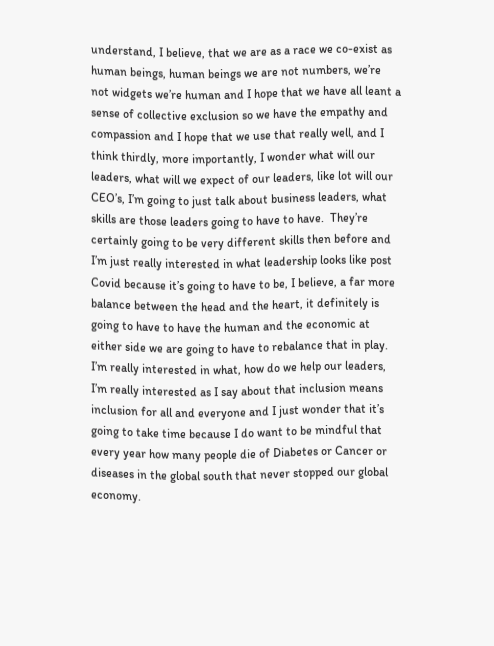understand, I believe, that we are as a race we co-exist as human beings, human beings we are not numbers, we’re not widgets we’re human and I hope that we have all leant a sense of collective exclusion so we have the empathy and compassion and I hope that we use that really well, and I think thirdly, more importantly, I wonder what will our leaders, what will we expect of our leaders, like lot will our CEO’s, I’m going to just talk about business leaders, what skills are those leaders going to have to have.  They’re certainly going to be very different skills then before and I’m just really interested in what leadership looks like post Covid because it’s going to have to be, I believe, a far more balance between the head and the heart, it definitely is going to have to have the human and the economic at either side we are going to have to rebalance that in play.  I’m really interested in what, how do we help our leaders, I’m really interested as I say about that inclusion means inclusion for all and everyone and I just wonder that it’s going to take time because I do want to be mindful that every year how many people die of Diabetes or Cancer or diseases in the global south that never stopped our global economy.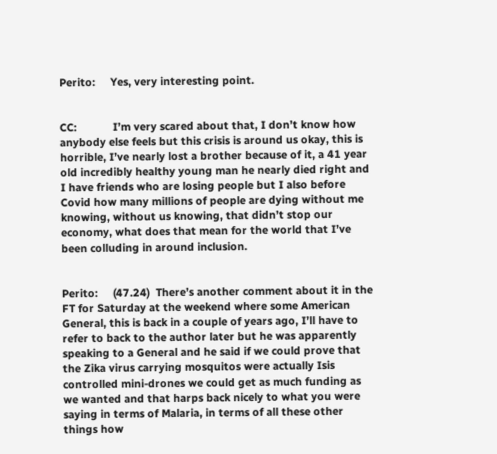Perito:     Yes, very interesting point.


CC:            I’m very scared about that, I don’t know how anybody else feels but this crisis is around us okay, this is horrible, I’ve nearly lost a brother because of it, a 41 year old incredibly healthy young man he nearly died right and I have friends who are losing people but I also before Covid how many millions of people are dying without me knowing, without us knowing, that didn’t stop our economy, what does that mean for the world that I’ve been colluding in around inclusion.


Perito:     (47.24)  There’s another comment about it in the FT for Saturday at the weekend where some American General, this is back in a couple of years ago, I’ll have to refer to back to the author later but he was apparently speaking to a General and he said if we could prove that the Zika virus carrying mosquitos were actually Isis controlled mini-drones we could get as much funding as we wanted and that harps back nicely to what you were saying in terms of Malaria, in terms of all these other things how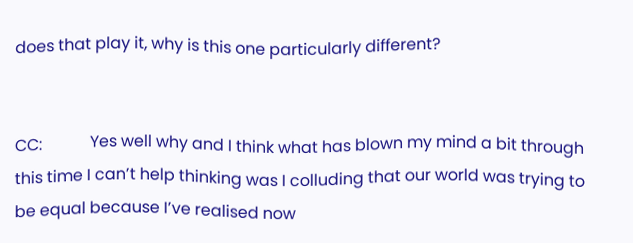does that play it, why is this one particularly different?


CC:            Yes well why and I think what has blown my mind a bit through this time I can’t help thinking was I colluding that our world was trying to be equal because I’ve realised now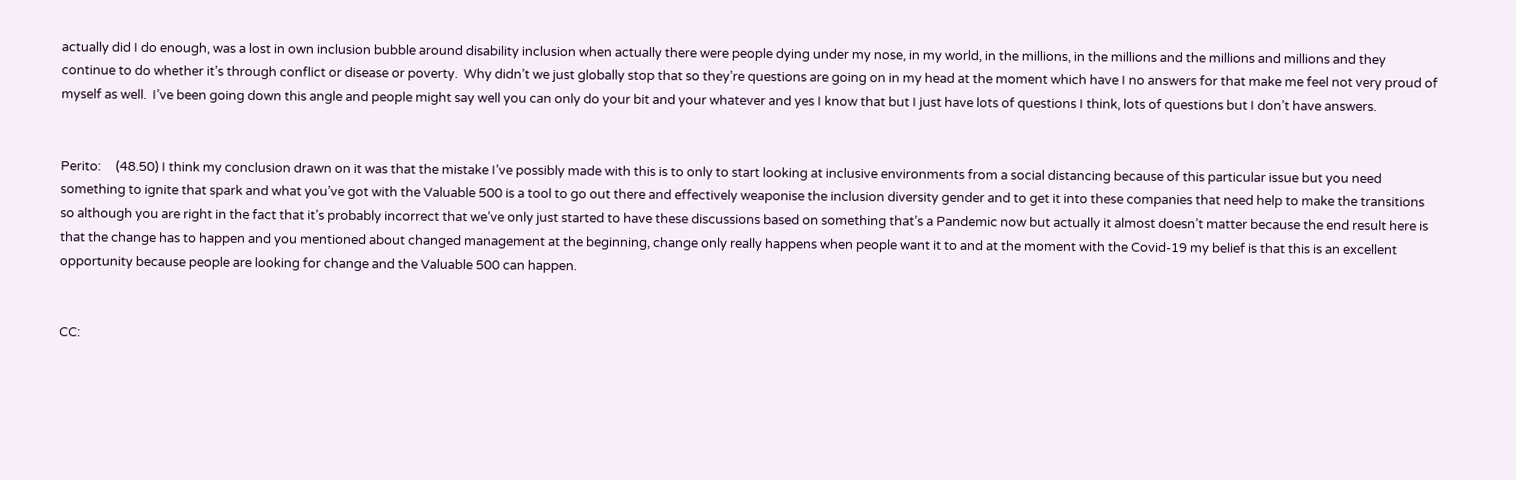actually did I do enough, was a lost in own inclusion bubble around disability inclusion when actually there were people dying under my nose, in my world, in the millions, in the millions and the millions and millions and they continue to do whether it’s through conflict or disease or poverty.  Why didn’t we just globally stop that so they’re questions are going on in my head at the moment which have I no answers for that make me feel not very proud of myself as well.  I’ve been going down this angle and people might say well you can only do your bit and your whatever and yes I know that but I just have lots of questions I think, lots of questions but I don’t have answers.


Perito:     (48.50) I think my conclusion drawn on it was that the mistake I’ve possibly made with this is to only to start looking at inclusive environments from a social distancing because of this particular issue but you need something to ignite that spark and what you’ve got with the Valuable 500 is a tool to go out there and effectively weaponise the inclusion diversity gender and to get it into these companies that need help to make the transitions so although you are right in the fact that it’s probably incorrect that we’ve only just started to have these discussions based on something that’s a Pandemic now but actually it almost doesn’t matter because the end result here is that the change has to happen and you mentioned about changed management at the beginning, change only really happens when people want it to and at the moment with the Covid-19 my belief is that this is an excellent opportunity because people are looking for change and the Valuable 500 can happen.


CC: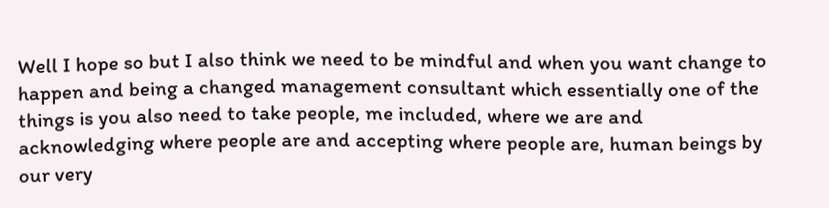Well I hope so but I also think we need to be mindful and when you want change to happen and being a changed management consultant which essentially one of the things is you also need to take people, me included, where we are and acknowledging where people are and accepting where people are, human beings by our very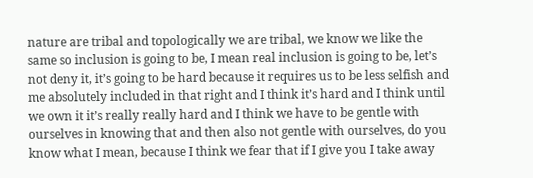nature are tribal and topologically we are tribal, we know we like the same so inclusion is going to be, I mean real inclusion is going to be, let’s not deny it, it’s going to be hard because it requires us to be less selfish and me absolutely included in that right and I think it’s hard and I think until we own it it’s really really hard and I think we have to be gentle with ourselves in knowing that and then also not gentle with ourselves, do you know what I mean, because I think we fear that if I give you I take away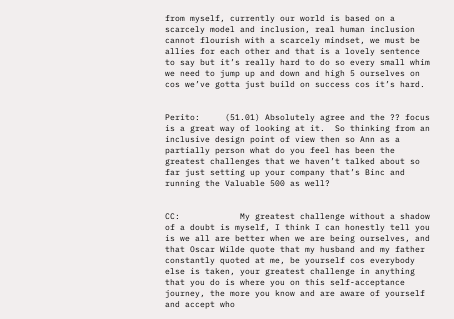from myself, currently our world is based on a scarcely model and inclusion, real human inclusion cannot flourish with a scarcely mindset, we must be allies for each other and that is a lovely sentence to say but it’s really hard to do so every small whim we need to jump up and down and high 5 ourselves on cos we’ve gotta just build on success cos it’s hard.


Perito:     (51.01) Absolutely agree and the ?? focus is a great way of looking at it.  So thinking from an inclusive design point of view then so Ann as a partially person what do you feel has been the greatest challenges that we haven’t talked about so far just setting up your company that’s Binc and running the Valuable 500 as well?


CC:            My greatest challenge without a shadow of a doubt is myself, I think I can honestly tell you is we all are better when we are being ourselves, and that Oscar Wilde quote that my husband and my father constantly quoted at me, be yourself cos everybody else is taken, your greatest challenge in anything that you do is where you on this self-acceptance journey, the more you know and are aware of yourself and accept who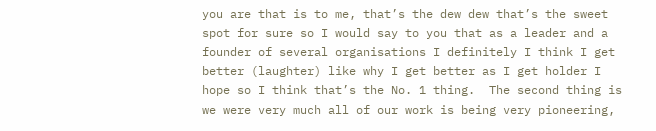you are that is to me, that’s the dew dew that’s the sweet spot for sure so I would say to you that as a leader and a founder of several organisations I definitely I think I get better (laughter) like why I get better as I get holder I hope so I think that’s the No. 1 thing.  The second thing is we were very much all of our work is being very pioneering,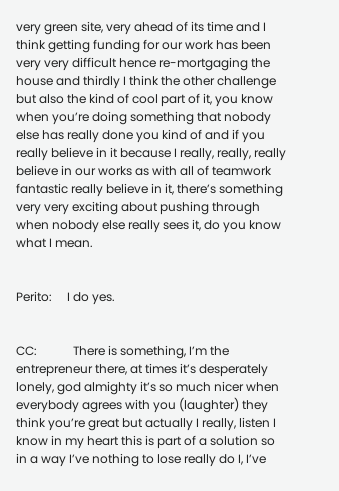very green site, very ahead of its time and I think getting funding for our work has been very very difficult hence re-mortgaging the house and thirdly I think the other challenge but also the kind of cool part of it, you know when you’re doing something that nobody else has really done you kind of and if you really believe in it because I really, really, really believe in our works as with all of teamwork fantastic really believe in it, there’s something very very exciting about pushing through when nobody else really sees it, do you know what I mean.


Perito:     I do yes.


CC:            There is something, I’m the entrepreneur there, at times it’s desperately lonely, god almighty it’s so much nicer when everybody agrees with you (laughter) they think you’re great but actually I really, listen I know in my heart this is part of a solution so in a way I’ve nothing to lose really do I, I’ve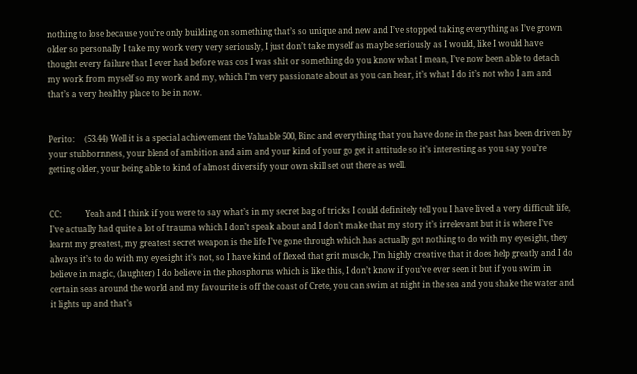nothing to lose because you’re only building on something that’s so unique and new and I’ve stopped taking everything as I’ve grown older so personally I take my work very very seriously, I just don’t take myself as maybe seriously as I would, like I would have thought every failure that I ever had before was cos I was shit or something do you know what I mean, I’ve now been able to detach my work from myself so my work and my, which I’m very passionate about as you can hear, it’s what I do it’s not who I am and that’s a very healthy place to be in now.


Perito:     (53.44) Well it is a special achievement the Valuable 500, Binc and everything that you have done in the past has been driven by your stubbornness, your blend of ambition and aim and your kind of your go get it attitude so it’s interesting as you say you’re getting older, your being able to kind of almost diversify your own skill set out there as well.


CC:            Yeah and I think if you were to say what’s in my secret bag of tricks I could definitely tell you I have lived a very difficult life, I’ve actually had quite a lot of trauma which I don’t speak about and I don’t make that my story it’s irrelevant but it is where I’ve learnt my greatest, my greatest secret weapon is the life I’ve gone through which has actually got nothing to do with my eyesight, they always it’s to do with my eyesight it’s not, so I have kind of flexed that grit muscle, I’m highly creative that it does help greatly and I do believe in magic, (laughter) I do believe in the phosphorus which is like this, I don’t know if you’ve ever seen it but if you swim in certain seas around the world and my favourite is off the coast of Crete, you can swim at night in the sea and you shake the water and it lights up and that’s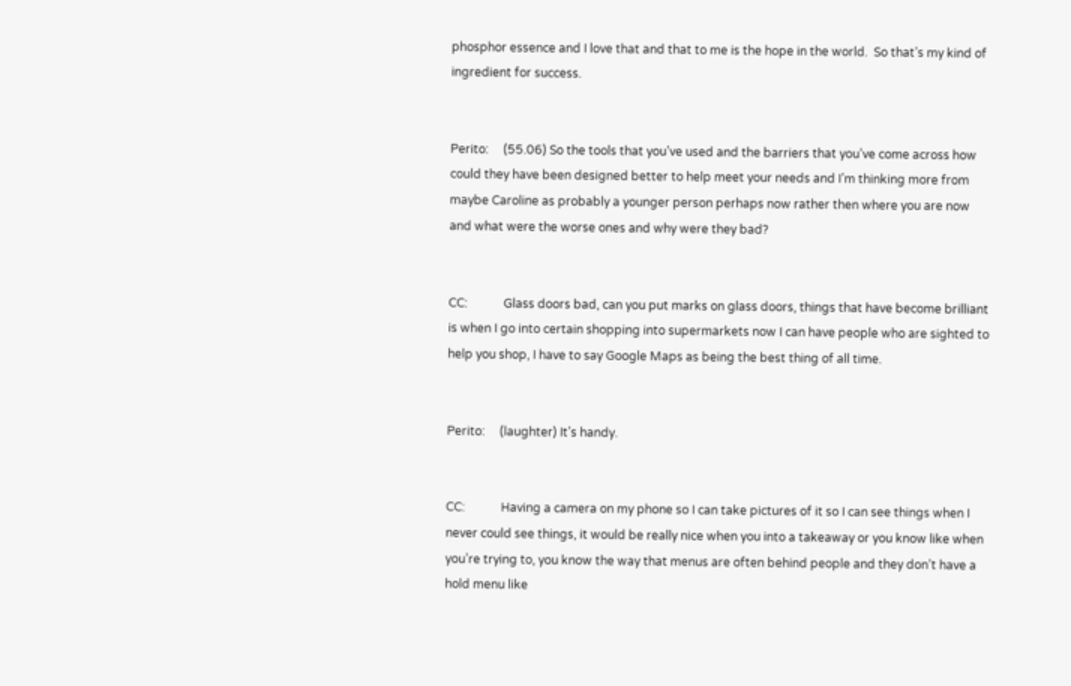phosphor essence and I love that and that to me is the hope in the world.  So that’s my kind of ingredient for success.


Perito:     (55.06) So the tools that you’ve used and the barriers that you’ve come across how could they have been designed better to help meet your needs and I’m thinking more from maybe Caroline as probably a younger person perhaps now rather then where you are now and what were the worse ones and why were they bad?


CC:            Glass doors bad, can you put marks on glass doors, things that have become brilliant is when I go into certain shopping into supermarkets now I can have people who are sighted to help you shop, I have to say Google Maps as being the best thing of all time.


Perito:     (laughter) It’s handy.


CC:            Having a camera on my phone so I can take pictures of it so I can see things when I never could see things, it would be really nice when you into a takeaway or you know like when you’re trying to, you know the way that menus are often behind people and they don’t have a hold menu like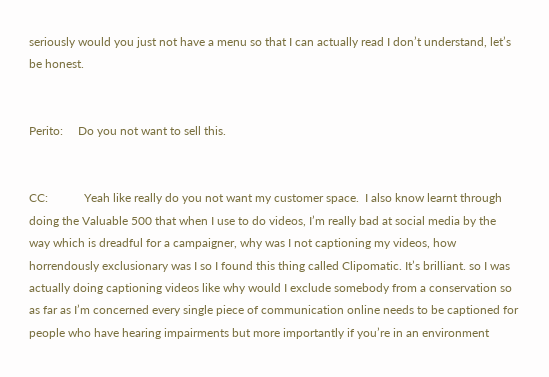seriously would you just not have a menu so that I can actually read I don’t understand, let’s be honest.


Perito:     Do you not want to sell this.


CC:            Yeah like really do you not want my customer space.  I also know learnt through doing the Valuable 500 that when I use to do videos, I’m really bad at social media by the way which is dreadful for a campaigner, why was I not captioning my videos, how horrendously exclusionary was I so I found this thing called Clipomatic. It’s brilliant. so I was actually doing captioning videos like why would I exclude somebody from a conservation so as far as I’m concerned every single piece of communication online needs to be captioned for people who have hearing impairments but more importantly if you’re in an environment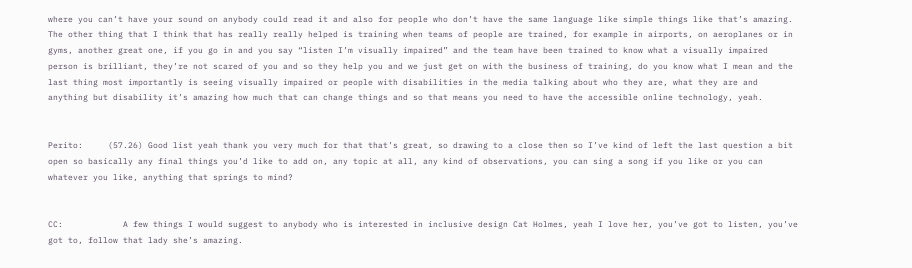where you can’t have your sound on anybody could read it and also for people who don’t have the same language like simple things like that’s amazing.  The other thing that I think that has really really helped is training when teams of people are trained, for example in airports, on aeroplanes or in gyms, another great one, if you go in and you say “listen I’m visually impaired” and the team have been trained to know what a visually impaired person is brilliant, they’re not scared of you and so they help you and we just get on with the business of training, do you know what I mean and the last thing most importantly is seeing visually impaired or people with disabilities in the media talking about who they are, what they are and anything but disability it’s amazing how much that can change things and so that means you need to have the accessible online technology, yeah.


Perito:     (57.26) Good list yeah thank you very much for that that’s great, so drawing to a close then so I’ve kind of left the last question a bit open so basically any final things you’d like to add on, any topic at all, any kind of observations, you can sing a song if you like or you can whatever you like, anything that springs to mind?


CC:            A few things I would suggest to anybody who is interested in inclusive design Cat Holmes, yeah I love her, you’ve got to listen, you’ve got to, follow that lady she’s amazing.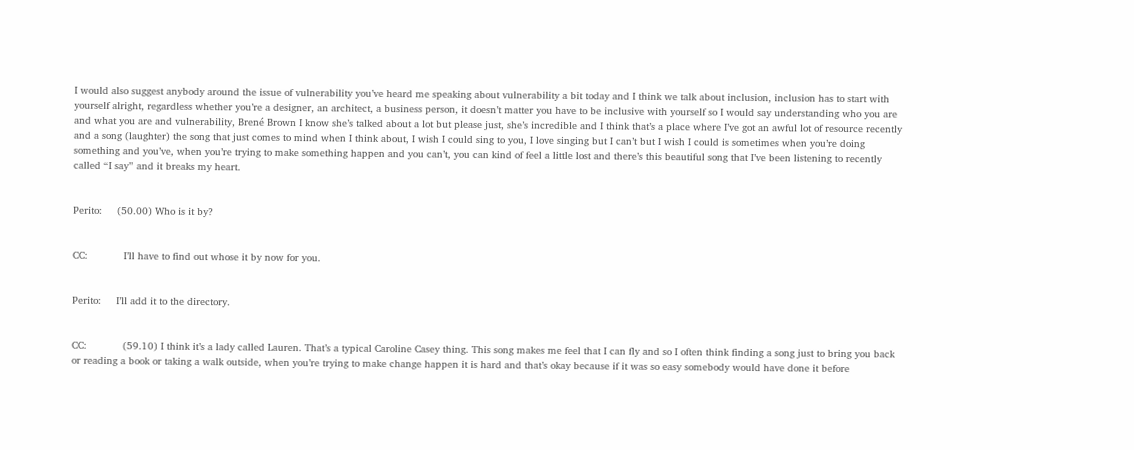I would also suggest anybody around the issue of vulnerability you’ve heard me speaking about vulnerability a bit today and I think we talk about inclusion, inclusion has to start with yourself alright, regardless whether you’re a designer, an architect, a business person, it doesn’t matter you have to be inclusive with yourself so I would say understanding who you are and what you are and vulnerability, Brené Brown I know she’s talked about a lot but please just, she’s incredible and I think that’s a place where I’ve got an awful lot of resource recently and a song (laughter) the song that just comes to mind when I think about, I wish I could sing to you, I love singing but I can’t but I wish I could is sometimes when you’re doing something and you’ve, when you’re trying to make something happen and you can’t, you can kind of feel a little lost and there’s this beautiful song that I’ve been listening to recently called “I say” and it breaks my heart.


Perito:     (50.00) Who is it by?


CC:            I’ll have to find out whose it by now for you.


Perito:     I’ll add it to the directory.


CC:            (59.10) I think it’s a lady called Lauren. That’s a typical Caroline Casey thing. This song makes me feel that I can fly and so I often think finding a song just to bring you back or reading a book or taking a walk outside, when you’re trying to make change happen it is hard and that’s okay because if it was so easy somebody would have done it before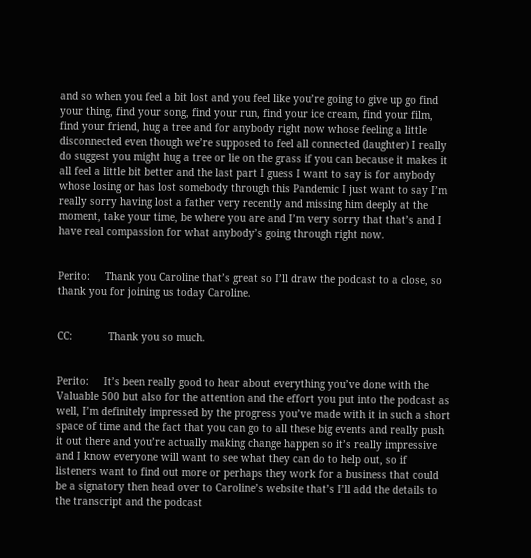and so when you feel a bit lost and you feel like you’re going to give up go find your thing, find your song, find your run, find your ice cream, find your film, find your friend, hug a tree and for anybody right now whose feeling a little disconnected even though we’re supposed to feel all connected (laughter) I really do suggest you might hug a tree or lie on the grass if you can because it makes it all feel a little bit better and the last part I guess I want to say is for anybody whose losing or has lost somebody through this Pandemic I just want to say I’m really sorry having lost a father very recently and missing him deeply at the moment, take your time, be where you are and I’m very sorry that that’s and I have real compassion for what anybody’s going through right now.


Perito:     Thank you Caroline that’s great so I’ll draw the podcast to a close, so thank you for joining us today Caroline.


CC:            Thank you so much.


Perito:     It’s been really good to hear about everything you’ve done with the Valuable 500 but also for the attention and the effort you put into the podcast as well, I’m definitely impressed by the progress you’ve made with it in such a short space of time and the fact that you can go to all these big events and really push it out there and you’re actually making change happen so it’s really impressive and I know everyone will want to see what they can do to help out, so if listeners want to find out more or perhaps they work for a business that could be a signatory then head over to Caroline’s website that’s I’ll add the details to the transcript and the podcast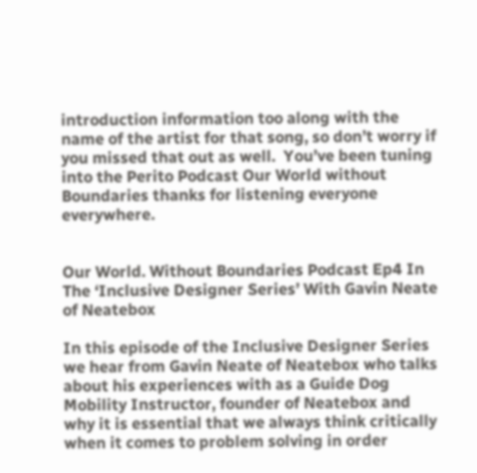introduction information too along with the name of the artist for that song, so don’t worry if you missed that out as well.  You’ve been tuning into the Perito Podcast Our World without Boundaries thanks for listening everyone everywhere.


Our World. Without Boundaries Podcast Ep4 In The ‘Inclusive Designer Series’ With Gavin Neate of Neatebox

In this episode of the Inclusive Designer Series we hear from Gavin Neate of Neatebox who talks about his experiences with as a Guide Dog Mobility Instructor, founder of Neatebox and why it is essential that we always think critically when it comes to problem solving in order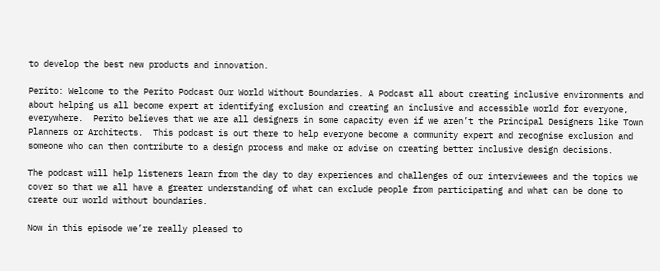to develop the best new products and innovation.

Perito: Welcome to the Perito Podcast Our World Without Boundaries. A Podcast all about creating inclusive environments and about helping us all become expert at identifying exclusion and creating an inclusive and accessible world for everyone, everywhere.  Perito believes that we are all designers in some capacity even if we aren’t the Principal Designers like Town Planners or Architects.  This podcast is out there to help everyone become a community expert and recognise exclusion and someone who can then contribute to a design process and make or advise on creating better inclusive design decisions.

The podcast will help listeners learn from the day to day experiences and challenges of our interviewees and the topics we cover so that we all have a greater understanding of what can exclude people from participating and what can be done to create our world without boundaries.

Now in this episode we’re really pleased to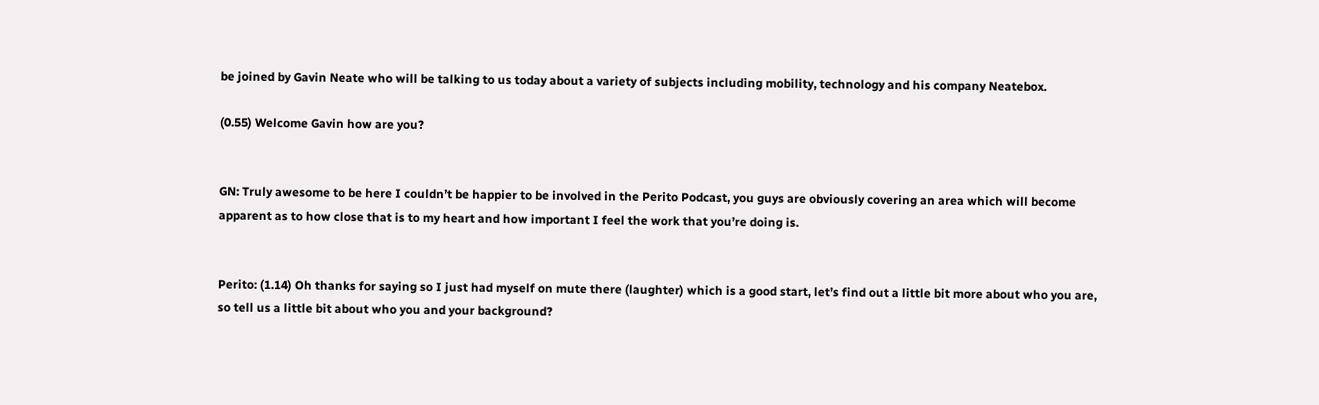be joined by Gavin Neate who will be talking to us today about a variety of subjects including mobility, technology and his company Neatebox.

(0.55) Welcome Gavin how are you?


GN: Truly awesome to be here I couldn’t be happier to be involved in the Perito Podcast, you guys are obviously covering an area which will become apparent as to how close that is to my heart and how important I feel the work that you’re doing is.


Perito: (1.14) Oh thanks for saying so I just had myself on mute there (laughter) which is a good start, let’s find out a little bit more about who you are, so tell us a little bit about who you and your background?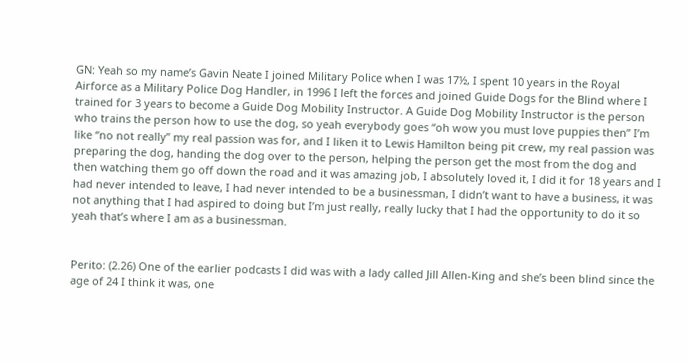GN: Yeah so my name’s Gavin Neate I joined Military Police when I was 17½, I spent 10 years in the Royal Airforce as a Military Police Dog Handler, in 1996 I left the forces and joined Guide Dogs for the Blind where I trained for 3 years to become a Guide Dog Mobility Instructor. A Guide Dog Mobility Instructor is the person who trains the person how to use the dog, so yeah everybody goes “oh wow you must love puppies then” I’m like “no not really” my real passion was for, and I liken it to Lewis Hamilton being pit crew, my real passion was preparing the dog, handing the dog over to the person, helping the person get the most from the dog and then watching them go off down the road and it was amazing job, I absolutely loved it, I did it for 18 years and I had never intended to leave, I had never intended to be a businessman, I didn’t want to have a business, it was not anything that I had aspired to doing but I’m just really, really lucky that I had the opportunity to do it so yeah that’s where I am as a businessman.


Perito: (2.26) One of the earlier podcasts I did was with a lady called Jill Allen-King and she’s been blind since the age of 24 I think it was, one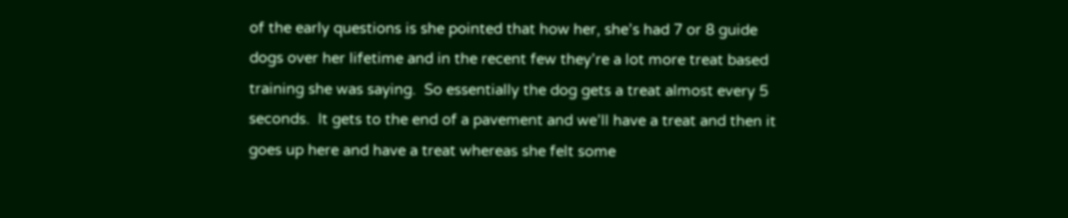of the early questions is she pointed that how her, she’s had 7 or 8 guide dogs over her lifetime and in the recent few they’re a lot more treat based training she was saying.  So essentially the dog gets a treat almost every 5 seconds.  It gets to the end of a pavement and we’ll have a treat and then it goes up here and have a treat whereas she felt some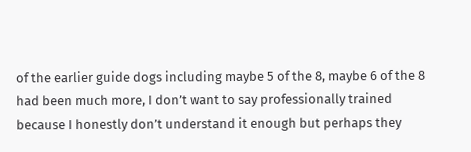of the earlier guide dogs including maybe 5 of the 8, maybe 6 of the 8 had been much more, I don’t want to say professionally trained because I honestly don’t understand it enough but perhaps they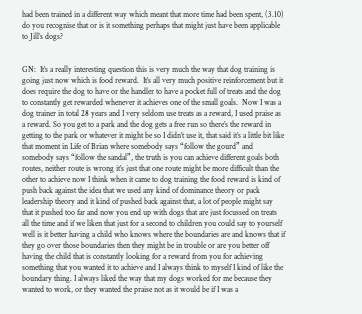had been trained in a different way which meant that more time had been spent, (3.10) do you recognise that or is it something perhaps that might just have been applicable to Jill’s dogs?


GN:  It’s a really interesting question this is very much the way that dog training is going just now which is food reward.  It’s all very much positive reinforcement but it does require the dog to have or the handler to have a pocket full of treats and the dog to constantly get rewarded whenever it achieves one of the small goals.  Now I was a dog trainer in total 28 years and I very seldom use treats as a reward, I used praise as a reward. So you get to a park and the dog gets a free run so there’s the reward in getting to the park or whatever it might be so I didn’t use it, that said it’s a little bit like that moment in Life of Brian where somebody says “follow the gourd” and somebody says “follow the sandal”, the truth is you can achieve different goals both routes, neither route is wrong it’s just that one route might be more difficult than the other to achieve now I think when it came to dog training the food reward is kind of push back against the idea that we used any kind of dominance theory or pack leadership theory and it kind of pushed back against that, a lot of people might say that it pushed too far and now you end up with dogs that are just focussed on treats all the time and if we liken that just for a second to children you could say to yourself well is it better having a child who knows where the boundaries are and knows that if they go over those boundaries then they might be in trouble or are you better off having the child that is constantly looking for a reward from you for achieving something that you wanted it to achieve and I always think to myself I kind of like the boundary thing. I always liked the way that my dogs worked for me because they wanted to work, or they wanted the praise not as it would be if I was a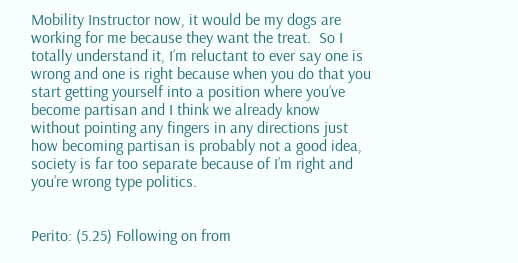Mobility Instructor now, it would be my dogs are working for me because they want the treat.  So I totally understand it, I’m reluctant to ever say one is wrong and one is right because when you do that you start getting yourself into a position where you’ve become partisan and I think we already know without pointing any fingers in any directions just how becoming partisan is probably not a good idea, society is far too separate because of I’m right and you’re wrong type politics.


Perito: (5.25) Following on from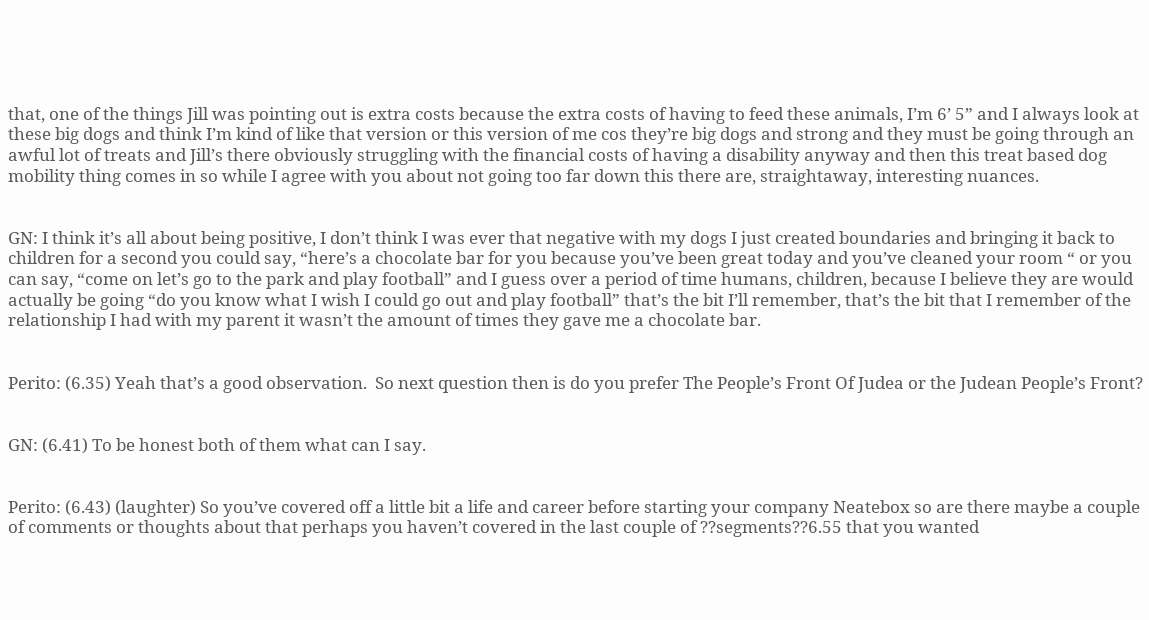that, one of the things Jill was pointing out is extra costs because the extra costs of having to feed these animals, I’m 6’ 5” and I always look at these big dogs and think I’m kind of like that version or this version of me cos they’re big dogs and strong and they must be going through an awful lot of treats and Jill’s there obviously struggling with the financial costs of having a disability anyway and then this treat based dog mobility thing comes in so while I agree with you about not going too far down this there are, straightaway, interesting nuances.


GN: I think it’s all about being positive, I don’t think I was ever that negative with my dogs I just created boundaries and bringing it back to children for a second you could say, “here’s a chocolate bar for you because you’ve been great today and you’ve cleaned your room “ or you can say, “come on let’s go to the park and play football” and I guess over a period of time humans, children, because I believe they are would actually be going “do you know what I wish I could go out and play football” that’s the bit I’ll remember, that’s the bit that I remember of the relationship I had with my parent it wasn’t the amount of times they gave me a chocolate bar.


Perito: (6.35) Yeah that’s a good observation.  So next question then is do you prefer The People’s Front Of Judea or the Judean People’s Front?


GN: (6.41) To be honest both of them what can I say.


Perito: (6.43) (laughter) So you’ve covered off a little bit a life and career before starting your company Neatebox so are there maybe a couple of comments or thoughts about that perhaps you haven’t covered in the last couple of ??segments??6.55 that you wanted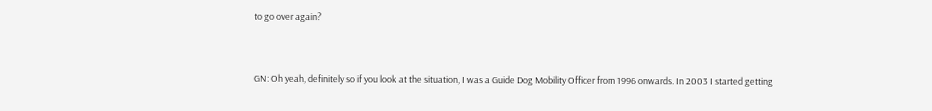to go over again?


GN: Oh yeah, definitely so if you look at the situation, I was a Guide Dog Mobility Officer from 1996 onwards. In 2003 I started getting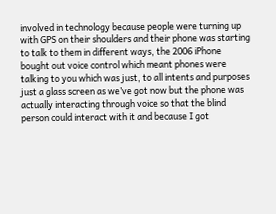involved in technology because people were turning up with GPS on their shoulders and their phone was starting to talk to them in different ways, the 2006 iPhone bought out voice control which meant phones were talking to you which was just, to all intents and purposes just a glass screen as we’ve got now but the phone was actually interacting through voice so that the blind person could interact with it and because I got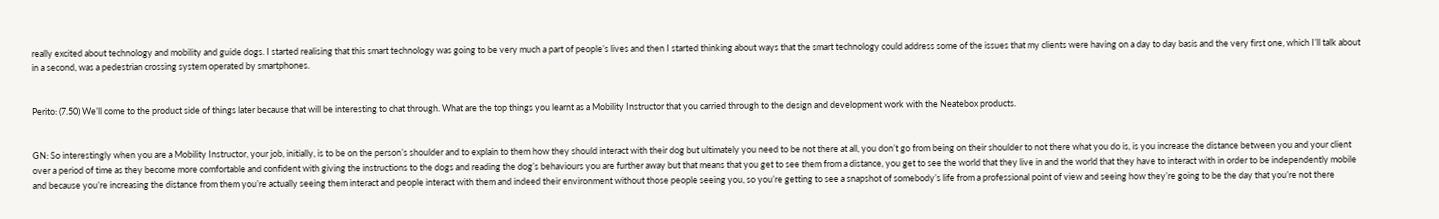really excited about technology and mobility and guide dogs. I started realising that this smart technology was going to be very much a part of people’s lives and then I started thinking about ways that the smart technology could address some of the issues that my clients were having on a day to day basis and the very first one, which I’ll talk about in a second, was a pedestrian crossing system operated by smartphones.


Perito: (7.50) We’ll come to the product side of things later because that will be interesting to chat through. What are the top things you learnt as a Mobility Instructor that you carried through to the design and development work with the Neatebox products.


GN: So interestingly when you are a Mobility Instructor, your job, initially, is to be on the person’s shoulder and to explain to them how they should interact with their dog but ultimately you need to be not there at all, you don’t go from being on their shoulder to not there what you do is, is you increase the distance between you and your client over a period of time as they become more comfortable and confident with giving the instructions to the dogs and reading the dog’s behaviours you are further away but that means that you get to see them from a distance, you get to see the world that they live in and the world that they have to interact with in order to be independently mobile and because you’re increasing the distance from them you’re actually seeing them interact and people interact with them and indeed their environment without those people seeing you, so you’re getting to see a snapshot of somebody’s life from a professional point of view and seeing how they’re going to be the day that you’re not there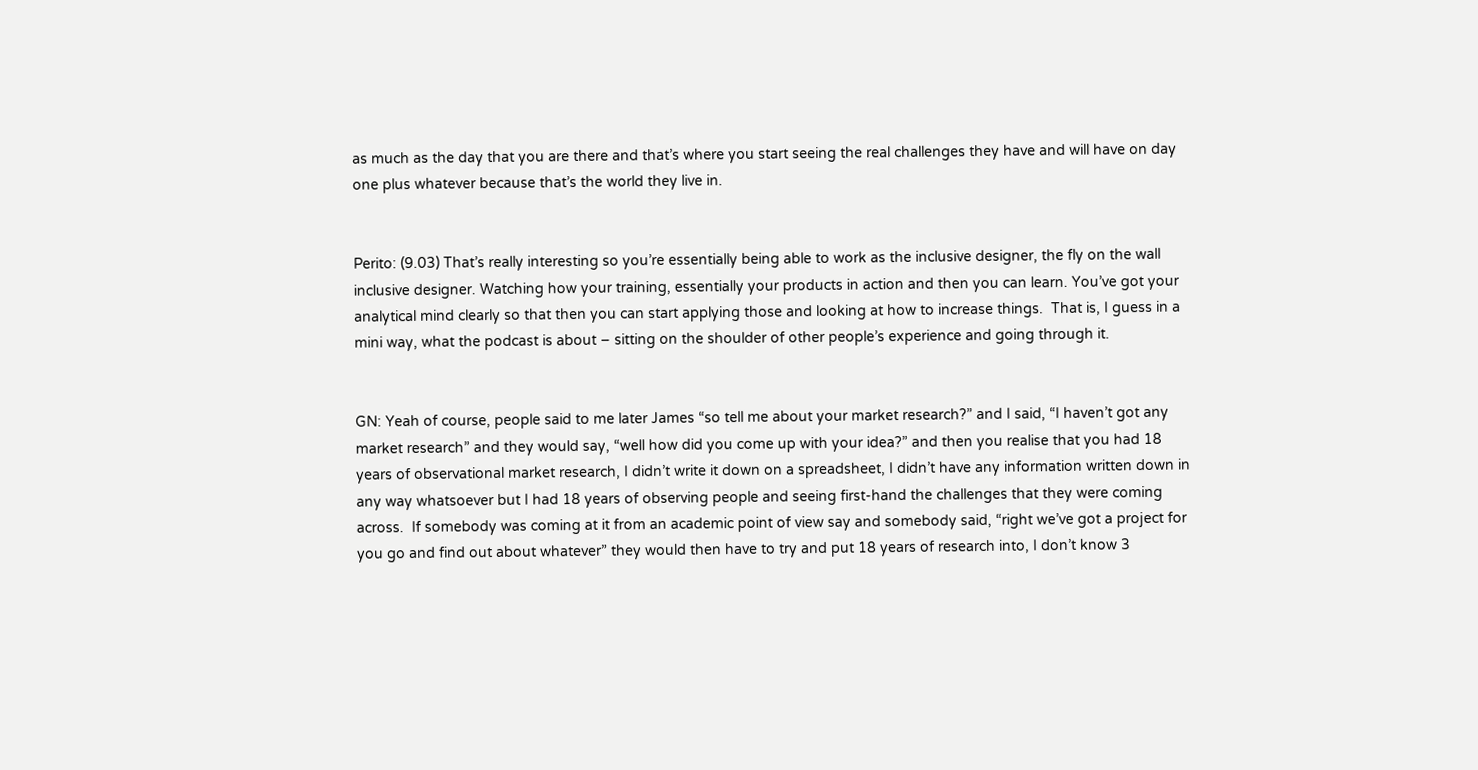as much as the day that you are there and that’s where you start seeing the real challenges they have and will have on day one plus whatever because that’s the world they live in.


Perito: (9.03) That’s really interesting so you’re essentially being able to work as the inclusive designer, the fly on the wall inclusive designer. Watching how your training, essentially your products in action and then you can learn. You’ve got your analytical mind clearly so that then you can start applying those and looking at how to increase things.  That is, I guess in a mini way, what the podcast is about – sitting on the shoulder of other people’s experience and going through it.


GN: Yeah of course, people said to me later James “so tell me about your market research?” and I said, “I haven’t got any market research” and they would say, “well how did you come up with your idea?” and then you realise that you had 18 years of observational market research, I didn’t write it down on a spreadsheet, I didn’t have any information written down in any way whatsoever but I had 18 years of observing people and seeing first-hand the challenges that they were coming across.  If somebody was coming at it from an academic point of view say and somebody said, “right we’ve got a project for you go and find out about whatever” they would then have to try and put 18 years of research into, I don’t know 3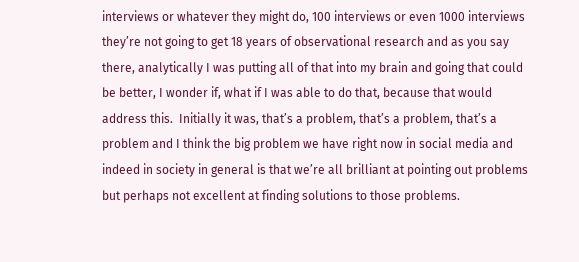interviews or whatever they might do, 100 interviews or even 1000 interviews they’re not going to get 18 years of observational research and as you say there, analytically I was putting all of that into my brain and going that could be better, I wonder if, what if I was able to do that, because that would address this.  Initially it was, that’s a problem, that’s a problem, that’s a problem and I think the big problem we have right now in social media and indeed in society in general is that we’re all brilliant at pointing out problems but perhaps not excellent at finding solutions to those problems.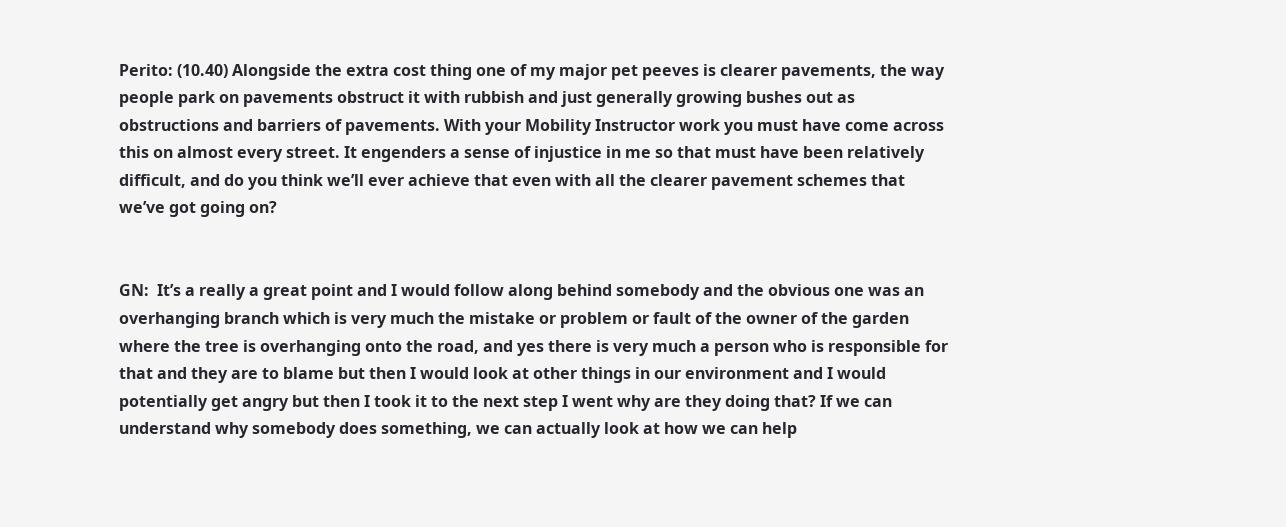Perito: (10.40) Alongside the extra cost thing one of my major pet peeves is clearer pavements, the way people park on pavements obstruct it with rubbish and just generally growing bushes out as obstructions and barriers of pavements. With your Mobility Instructor work you must have come across this on almost every street. It engenders a sense of injustice in me so that must have been relatively difficult, and do you think we’ll ever achieve that even with all the clearer pavement schemes that we’ve got going on?


GN:  It’s a really a great point and I would follow along behind somebody and the obvious one was an overhanging branch which is very much the mistake or problem or fault of the owner of the garden where the tree is overhanging onto the road, and yes there is very much a person who is responsible for that and they are to blame but then I would look at other things in our environment and I would potentially get angry but then I took it to the next step I went why are they doing that? If we can understand why somebody does something, we can actually look at how we can help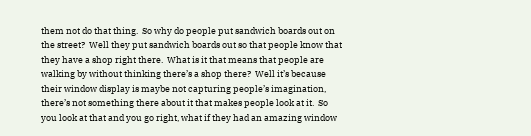them not do that thing.  So why do people put sandwich boards out on the street?  Well they put sandwich boards out so that people know that they have a shop right there.  What is it that means that people are walking by without thinking there’s a shop there?  Well it’s because their window display is maybe not capturing people’s imagination, there’s not something there about it that makes people look at it.  So you look at that and you go right, what if they had an amazing window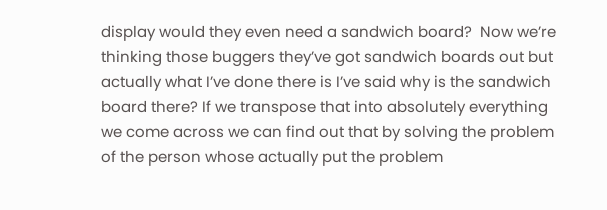display would they even need a sandwich board?  Now we’re thinking those buggers they’ve got sandwich boards out but actually what I’ve done there is I’ve said why is the sandwich board there? If we transpose that into absolutely everything we come across we can find out that by solving the problem of the person whose actually put the problem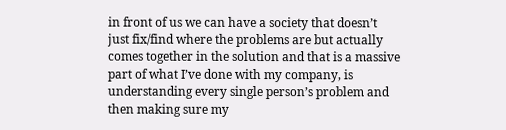in front of us we can have a society that doesn’t just fix/find where the problems are but actually comes together in the solution and that is a massive part of what I’ve done with my company, is understanding every single person’s problem and then making sure my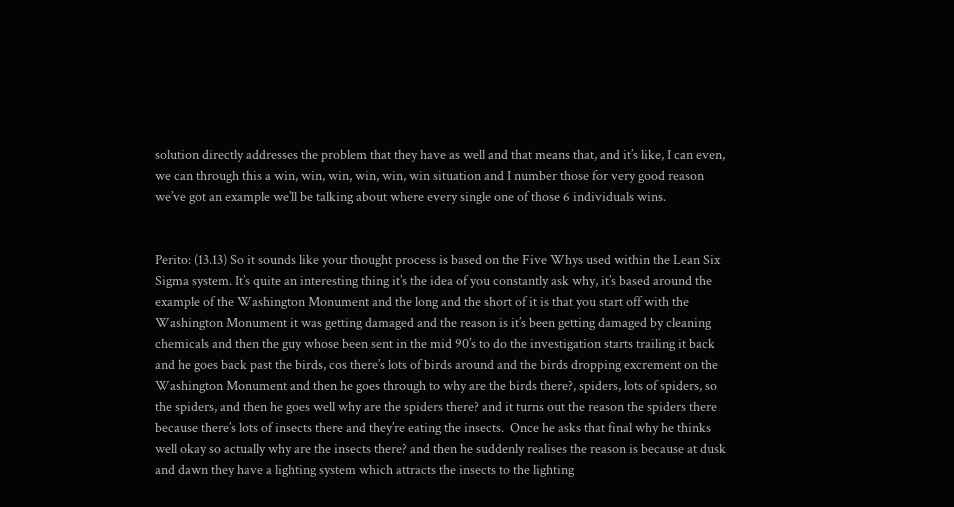solution directly addresses the problem that they have as well and that means that, and it’s like, I can even, we can through this a win, win, win, win, win, win situation and I number those for very good reason we’ve got an example we’ll be talking about where every single one of those 6 individuals wins.


Perito: (13.13) So it sounds like your thought process is based on the Five Whys used within the Lean Six Sigma system. It’s quite an interesting thing it’s the idea of you constantly ask why, it’s based around the example of the Washington Monument and the long and the short of it is that you start off with the Washington Monument it was getting damaged and the reason is it’s been getting damaged by cleaning chemicals and then the guy whose been sent in the mid 90’s to do the investigation starts trailing it back and he goes back past the birds, cos there’s lots of birds around and the birds dropping excrement on the Washington Monument and then he goes through to why are the birds there?, spiders, lots of spiders, so the spiders, and then he goes well why are the spiders there? and it turns out the reason the spiders there because there’s lots of insects there and they’re eating the insects.  Once he asks that final why he thinks well okay so actually why are the insects there? and then he suddenly realises the reason is because at dusk and dawn they have a lighting system which attracts the insects to the lighting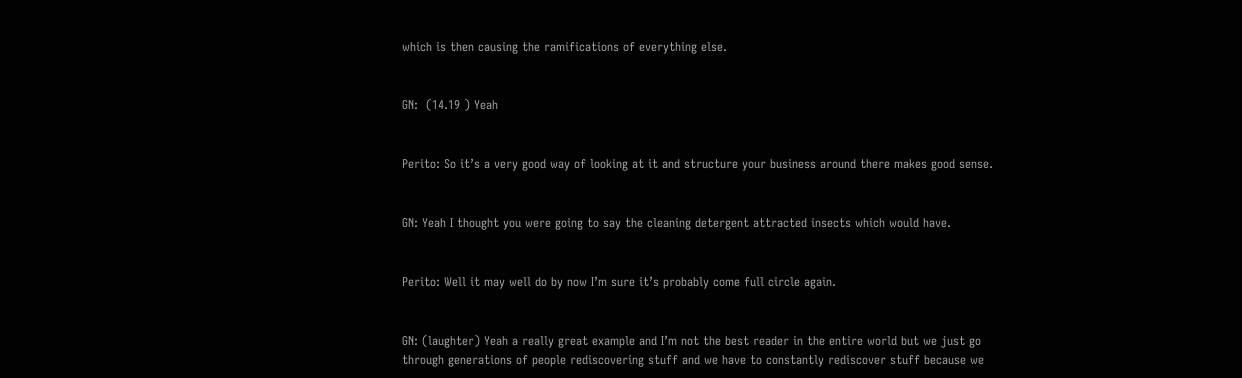which is then causing the ramifications of everything else.


GN:  (14.19 ) Yeah


Perito: So it’s a very good way of looking at it and structure your business around there makes good sense.


GN: Yeah I thought you were going to say the cleaning detergent attracted insects which would have.


Perito: Well it may well do by now I’m sure it’s probably come full circle again.


GN: (laughter) Yeah a really great example and I’m not the best reader in the entire world but we just go through generations of people rediscovering stuff and we have to constantly rediscover stuff because we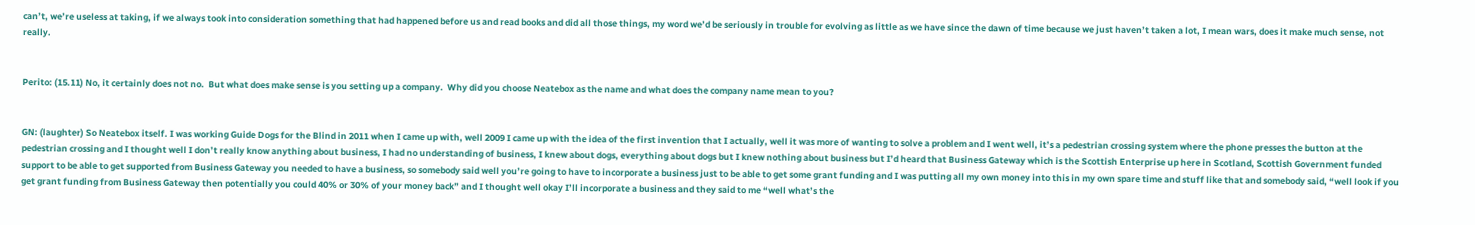can’t, we’re useless at taking, if we always took into consideration something that had happened before us and read books and did all those things, my word we’d be seriously in trouble for evolving as little as we have since the dawn of time because we just haven’t taken a lot, I mean wars, does it make much sense, not really.


Perito: (15.11) No, it certainly does not no.  But what does make sense is you setting up a company.  Why did you choose Neatebox as the name and what does the company name mean to you?


GN: (laughter) So Neatebox itself. I was working Guide Dogs for the Blind in 2011 when I came up with, well 2009 I came up with the idea of the first invention that I actually, well it was more of wanting to solve a problem and I went well, it’s a pedestrian crossing system where the phone presses the button at the pedestrian crossing and I thought well I don’t really know anything about business, I had no understanding of business, I knew about dogs, everything about dogs but I knew nothing about business but I’d heard that Business Gateway which is the Scottish Enterprise up here in Scotland, Scottish Government funded support to be able to get supported from Business Gateway you needed to have a business, so somebody said well you’re going to have to incorporate a business just to be able to get some grant funding and I was putting all my own money into this in my own spare time and stuff like that and somebody said, “well look if you get grant funding from Business Gateway then potentially you could 40% or 30% of your money back” and I thought well okay I’ll incorporate a business and they said to me “well what’s the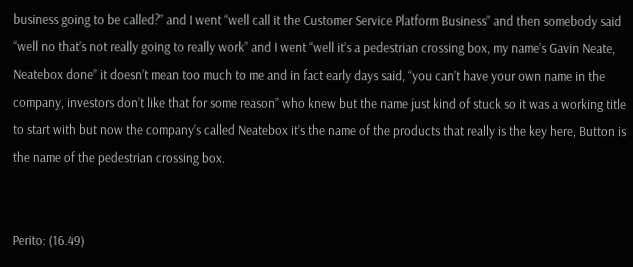business going to be called?” and I went “well call it the Customer Service Platform Business” and then somebody said “well no that’s not really going to really work” and I went “well it’s a pedestrian crossing box, my name’s Gavin Neate, Neatebox done” it doesn’t mean too much to me and in fact early days said, “you can’t have your own name in the company, investors don’t like that for some reason” who knew but the name just kind of stuck so it was a working title to start with but now the company’s called Neatebox it’s the name of the products that really is the key here, Button is the name of the pedestrian crossing box.


Perito: (16.49)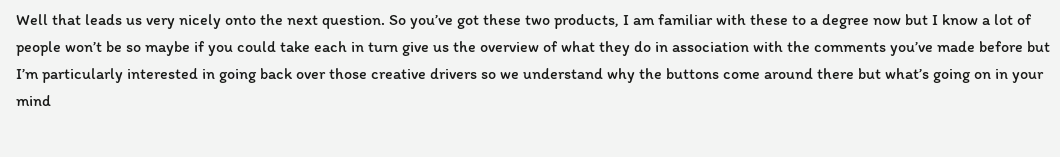Well that leads us very nicely onto the next question. So you’ve got these two products, I am familiar with these to a degree now but I know a lot of people won’t be so maybe if you could take each in turn give us the overview of what they do in association with the comments you’ve made before but I’m particularly interested in going back over those creative drivers so we understand why the buttons come around there but what’s going on in your mind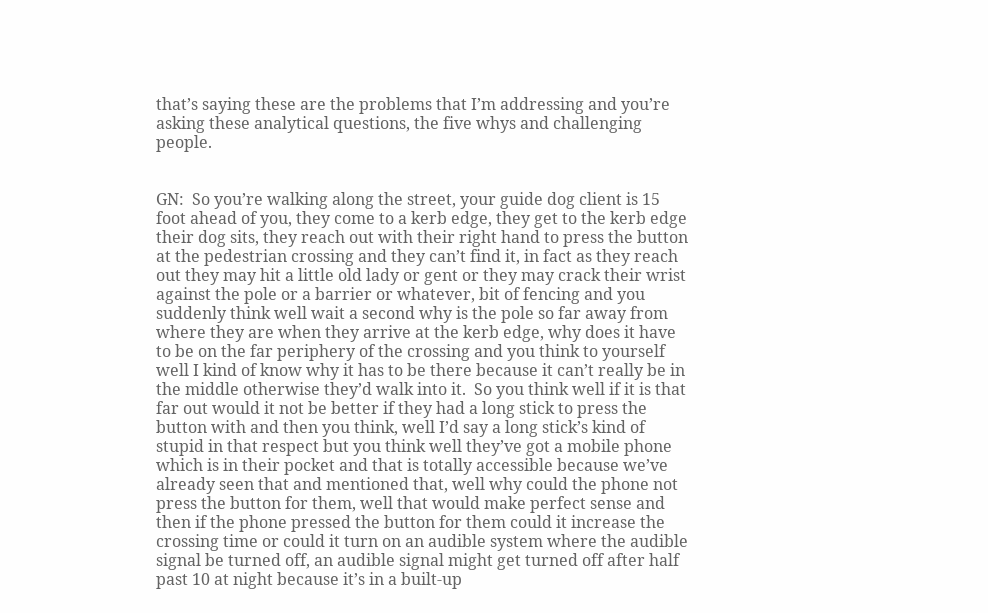that’s saying these are the problems that I’m addressing and you’re asking these analytical questions, the five whys and challenging people.


GN:  So you’re walking along the street, your guide dog client is 15 foot ahead of you, they come to a kerb edge, they get to the kerb edge their dog sits, they reach out with their right hand to press the button at the pedestrian crossing and they can’t find it, in fact as they reach out they may hit a little old lady or gent or they may crack their wrist against the pole or a barrier or whatever, bit of fencing and you suddenly think well wait a second why is the pole so far away from where they are when they arrive at the kerb edge, why does it have to be on the far periphery of the crossing and you think to yourself well I kind of know why it has to be there because it can’t really be in the middle otherwise they’d walk into it.  So you think well if it is that far out would it not be better if they had a long stick to press the button with and then you think, well I’d say a long stick’s kind of stupid in that respect but you think well they’ve got a mobile phone which is in their pocket and that is totally accessible because we’ve already seen that and mentioned that, well why could the phone not press the button for them, well that would make perfect sense and then if the phone pressed the button for them could it increase the crossing time or could it turn on an audible system where the audible signal be turned off, an audible signal might get turned off after half past 10 at night because it’s in a built-up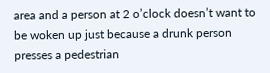area and a person at 2 o’clock doesn’t want to be woken up just because a drunk person presses a pedestrian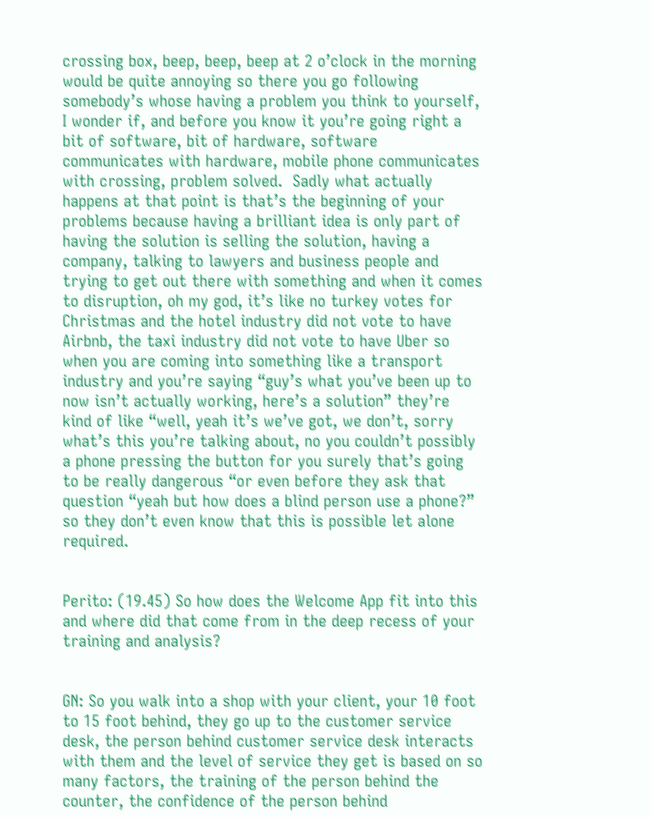crossing box, beep, beep, beep at 2 o’clock in the morning would be quite annoying so there you go following somebody’s whose having a problem you think to yourself, I wonder if, and before you know it you’re going right a bit of software, bit of hardware, software communicates with hardware, mobile phone communicates with crossing, problem solved.  Sadly what actually happens at that point is that’s the beginning of your problems because having a brilliant idea is only part of having the solution is selling the solution, having a company, talking to lawyers and business people and trying to get out there with something and when it comes to disruption, oh my god, it’s like no turkey votes for Christmas and the hotel industry did not vote to have Airbnb, the taxi industry did not vote to have Uber so when you are coming into something like a transport industry and you’re saying “guy’s what you’ve been up to now isn’t actually working, here’s a solution” they’re kind of like “well, yeah it’s we’ve got, we don’t, sorry what’s this you’re talking about, no you couldn’t possibly a phone pressing the button for you surely that’s going to be really dangerous “or even before they ask that question “yeah but how does a blind person use a phone?” so they don’t even know that this is possible let alone required.


Perito: (19.45) So how does the Welcome App fit into this and where did that come from in the deep recess of your training and analysis?


GN: So you walk into a shop with your client, your 10 foot to 15 foot behind, they go up to the customer service desk, the person behind customer service desk interacts with them and the level of service they get is based on so many factors, the training of the person behind the counter, the confidence of the person behind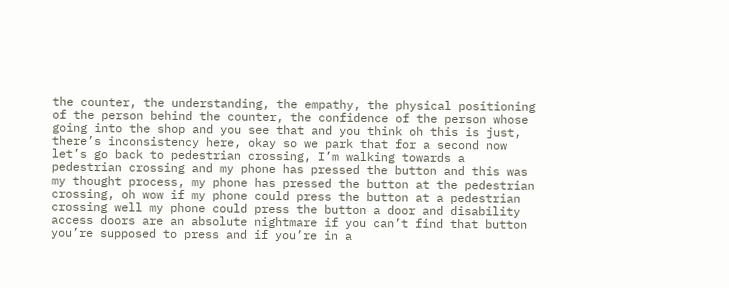the counter, the understanding, the empathy, the physical positioning of the person behind the counter, the confidence of the person whose going into the shop and you see that and you think oh this is just, there’s inconsistency here, okay so we park that for a second now let’s go back to pedestrian crossing, I’m walking towards a pedestrian crossing and my phone has pressed the button and this was my thought process, my phone has pressed the button at the pedestrian crossing, oh wow if my phone could press the button at a pedestrian crossing well my phone could press the button a door and disability access doors are an absolute nightmare if you can’t find that button you’re supposed to press and if you’re in a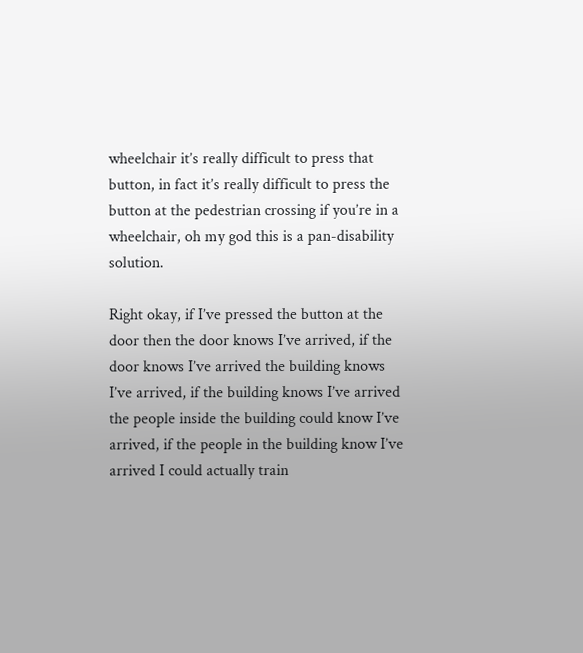wheelchair it’s really difficult to press that button, in fact it’s really difficult to press the button at the pedestrian crossing if you’re in a wheelchair, oh my god this is a pan-disability solution.

Right okay, if I’ve pressed the button at the door then the door knows I’ve arrived, if the door knows I’ve arrived the building knows I’ve arrived, if the building knows I’ve arrived the people inside the building could know I’ve arrived, if the people in the building know I’ve arrived I could actually train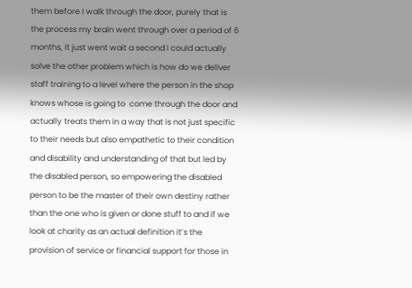them before I walk through the door, purely that is the process my brain went through over a period of 6 months, it just went wait a second I could actually solve the other problem which is how do we deliver staff training to a level where the person in the shop knows whose is going to  come through the door and actually treats them in a way that is not just specific to their needs but also empathetic to their condition and disability and understanding of that but led by the disabled person, so empowering the disabled person to be the master of their own destiny rather than the one who is given or done stuff to and if we look at charity as an actual definition it’s the provision of service or financial support for those in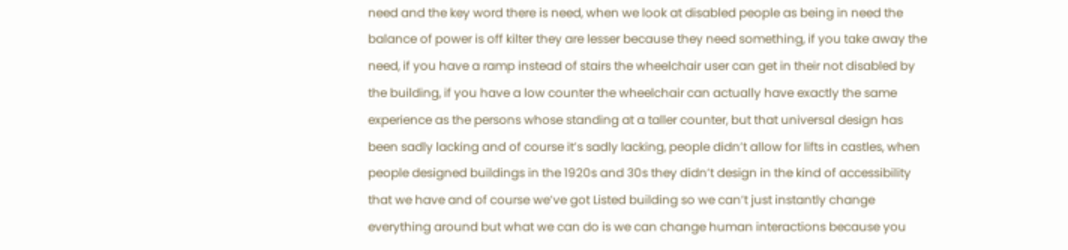need and the key word there is need, when we look at disabled people as being in need the balance of power is off kilter they are lesser because they need something, if you take away the need, if you have a ramp instead of stairs the wheelchair user can get in their not disabled by the building, if you have a low counter the wheelchair can actually have exactly the same experience as the persons whose standing at a taller counter, but that universal design has been sadly lacking and of course it’s sadly lacking, people didn’t allow for lifts in castles, when people designed buildings in the 1920s and 30s they didn’t design in the kind of accessibility that we have and of course we’ve got Listed building so we can’t just instantly change everything around but what we can do is we can change human interactions because you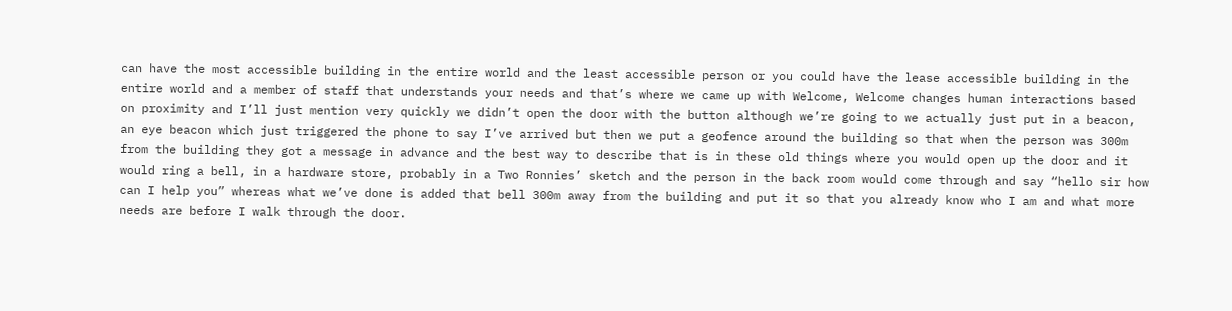can have the most accessible building in the entire world and the least accessible person or you could have the lease accessible building in the entire world and a member of staff that understands your needs and that’s where we came up with Welcome, Welcome changes human interactions based on proximity and I’ll just mention very quickly we didn’t open the door with the button although we’re going to we actually just put in a beacon, an eye beacon which just triggered the phone to say I’ve arrived but then we put a geofence around the building so that when the person was 300m from the building they got a message in advance and the best way to describe that is in these old things where you would open up the door and it would ring a bell, in a hardware store, probably in a Two Ronnies’ sketch and the person in the back room would come through and say “hello sir how can I help you” whereas what we’ve done is added that bell 300m away from the building and put it so that you already know who I am and what more needs are before I walk through the door.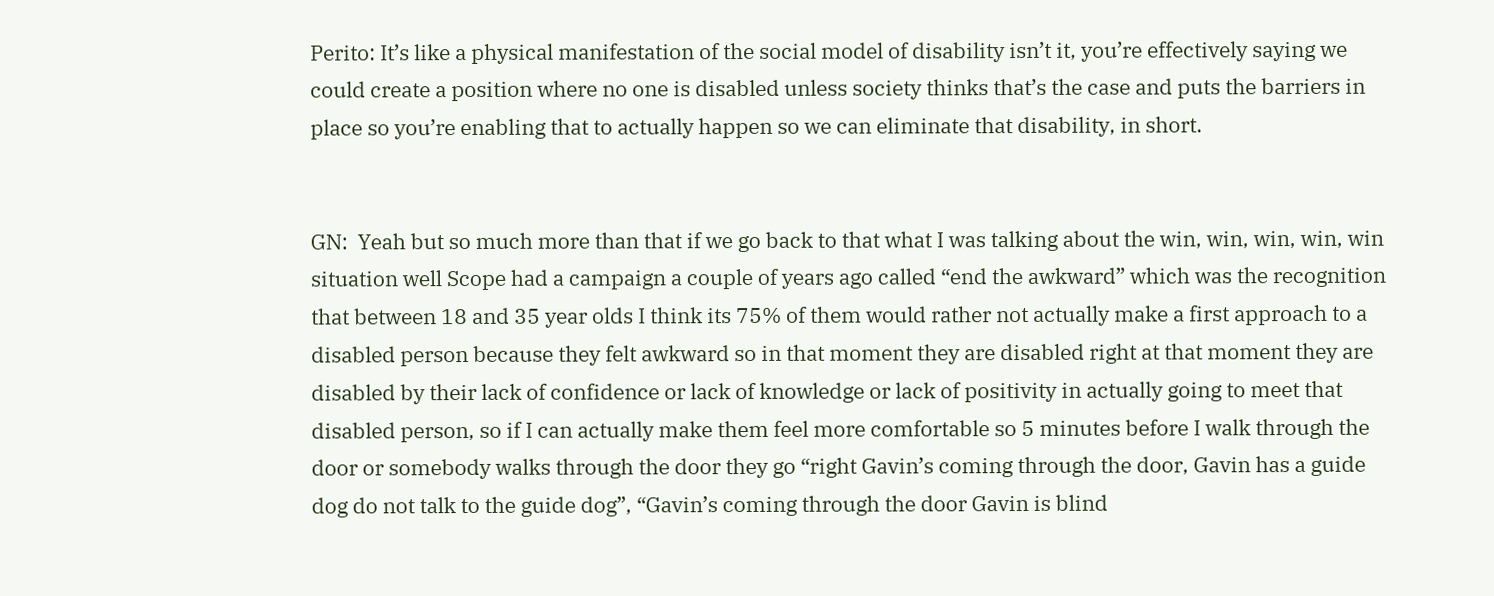Perito: It’s like a physical manifestation of the social model of disability isn’t it, you’re effectively saying we could create a position where no one is disabled unless society thinks that’s the case and puts the barriers in place so you’re enabling that to actually happen so we can eliminate that disability, in short.


GN:  Yeah but so much more than that if we go back to that what I was talking about the win, win, win, win, win situation well Scope had a campaign a couple of years ago called “end the awkward” which was the recognition that between 18 and 35 year olds I think its 75% of them would rather not actually make a first approach to a disabled person because they felt awkward so in that moment they are disabled right at that moment they are disabled by their lack of confidence or lack of knowledge or lack of positivity in actually going to meet that disabled person, so if I can actually make them feel more comfortable so 5 minutes before I walk through the door or somebody walks through the door they go “right Gavin’s coming through the door, Gavin has a guide dog do not talk to the guide dog”, “Gavin’s coming through the door Gavin is blind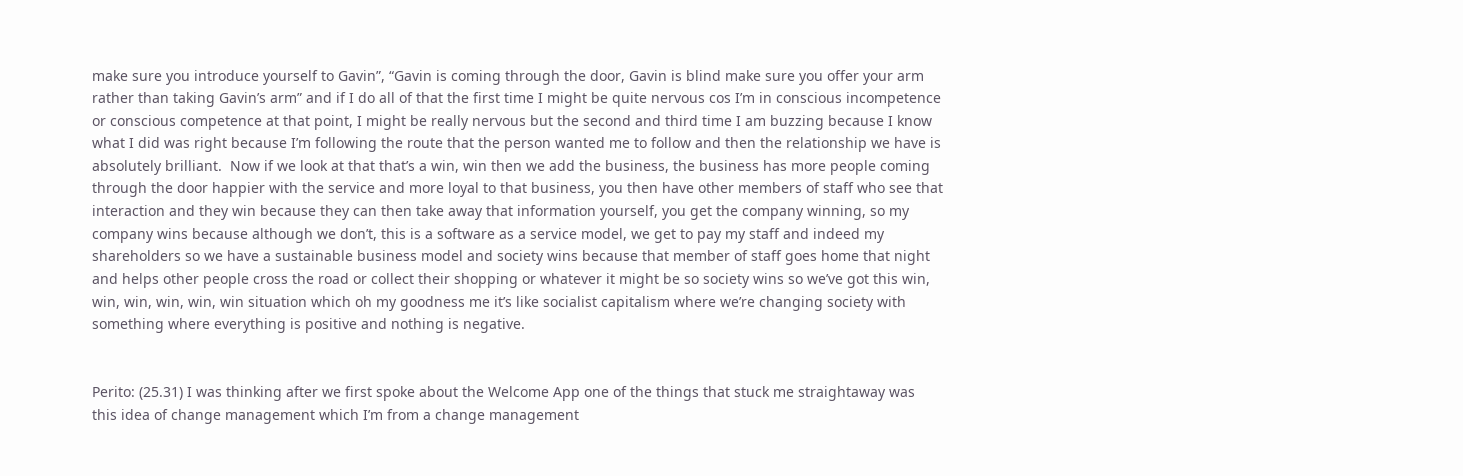make sure you introduce yourself to Gavin”, “Gavin is coming through the door, Gavin is blind make sure you offer your arm rather than taking Gavin’s arm” and if I do all of that the first time I might be quite nervous cos I’m in conscious incompetence or conscious competence at that point, I might be really nervous but the second and third time I am buzzing because I know what I did was right because I’m following the route that the person wanted me to follow and then the relationship we have is absolutely brilliant.  Now if we look at that that’s a win, win then we add the business, the business has more people coming through the door happier with the service and more loyal to that business, you then have other members of staff who see that interaction and they win because they can then take away that information yourself, you get the company winning, so my company wins because although we don’t, this is a software as a service model, we get to pay my staff and indeed my shareholders so we have a sustainable business model and society wins because that member of staff goes home that night and helps other people cross the road or collect their shopping or whatever it might be so society wins so we’ve got this win, win, win, win, win, win situation which oh my goodness me it’s like socialist capitalism where we’re changing society with something where everything is positive and nothing is negative.


Perito: (25.31) I was thinking after we first spoke about the Welcome App one of the things that stuck me straightaway was this idea of change management which I’m from a change management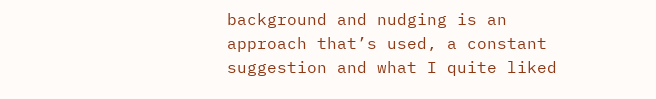background and nudging is an approach that’s used, a constant suggestion and what I quite liked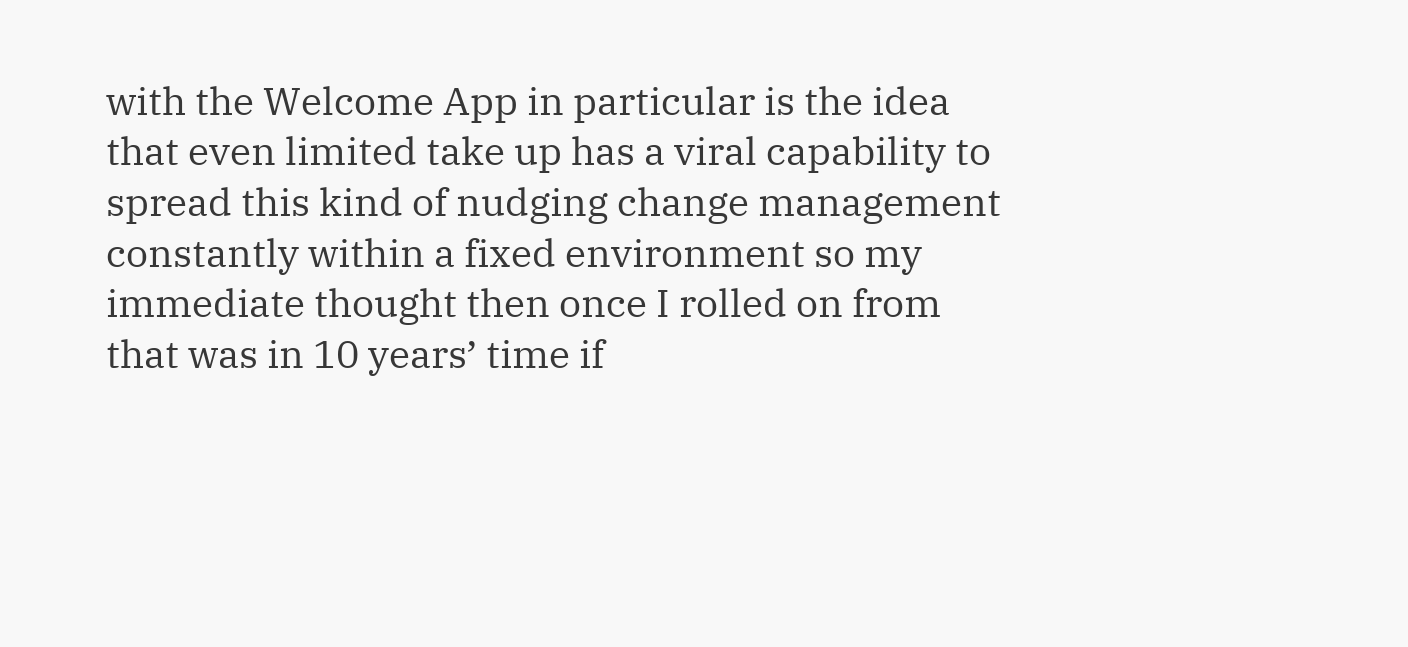with the Welcome App in particular is the idea that even limited take up has a viral capability to spread this kind of nudging change management constantly within a fixed environment so my immediate thought then once I rolled on from that was in 10 years’ time if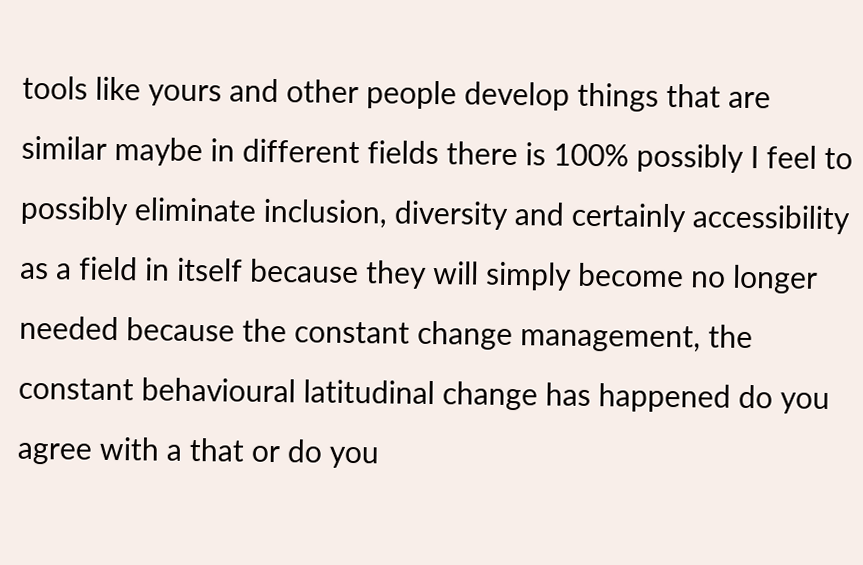tools like yours and other people develop things that are similar maybe in different fields there is 100% possibly I feel to possibly eliminate inclusion, diversity and certainly accessibility as a field in itself because they will simply become no longer needed because the constant change management, the constant behavioural latitudinal change has happened do you agree with a that or do you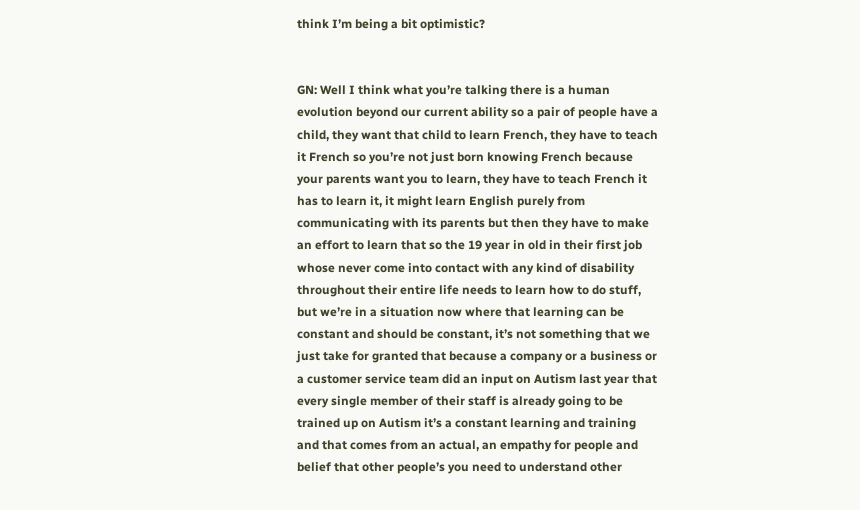think I’m being a bit optimistic?


GN: Well I think what you’re talking there is a human evolution beyond our current ability so a pair of people have a child, they want that child to learn French, they have to teach it French so you’re not just born knowing French because your parents want you to learn, they have to teach French it has to learn it, it might learn English purely from communicating with its parents but then they have to make an effort to learn that so the 19 year in old in their first job whose never come into contact with any kind of disability throughout their entire life needs to learn how to do stuff, but we’re in a situation now where that learning can be constant and should be constant, it’s not something that we just take for granted that because a company or a business or a customer service team did an input on Autism last year that every single member of their staff is already going to be trained up on Autism it’s a constant learning and training and that comes from an actual, an empathy for people and belief that other people’s you need to understand other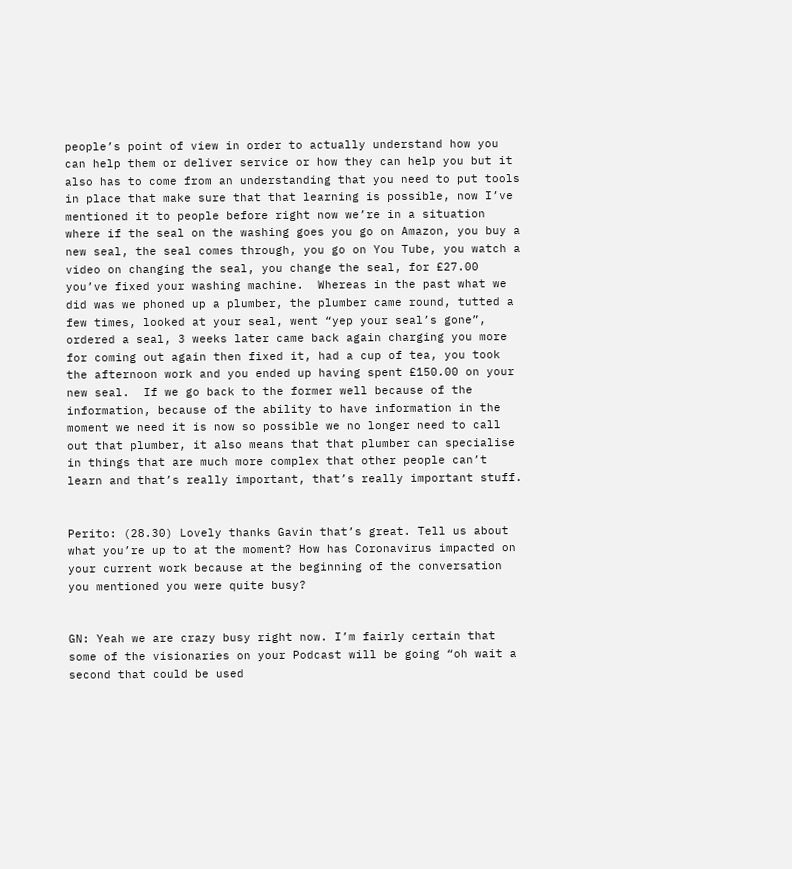people’s point of view in order to actually understand how you can help them or deliver service or how they can help you but it also has to come from an understanding that you need to put tools in place that make sure that that learning is possible, now I’ve mentioned it to people before right now we’re in a situation where if the seal on the washing goes you go on Amazon, you buy a new seal, the seal comes through, you go on You Tube, you watch a video on changing the seal, you change the seal, for £27.00 you’ve fixed your washing machine.  Whereas in the past what we did was we phoned up a plumber, the plumber came round, tutted a few times, looked at your seal, went “yep your seal’s gone”, ordered a seal, 3 weeks later came back again charging you more for coming out again then fixed it, had a cup of tea, you took the afternoon work and you ended up having spent £150.00 on your new seal.  If we go back to the former well because of the information, because of the ability to have information in the moment we need it is now so possible we no longer need to call out that plumber, it also means that that plumber can specialise in things that are much more complex that other people can’t learn and that’s really important, that’s really important stuff.


Perito: (28.30) Lovely thanks Gavin that’s great. Tell us about what you’re up to at the moment? How has Coronavirus impacted on your current work because at the beginning of the conversation you mentioned you were quite busy?


GN: Yeah we are crazy busy right now. I’m fairly certain that some of the visionaries on your Podcast will be going “oh wait a second that could be used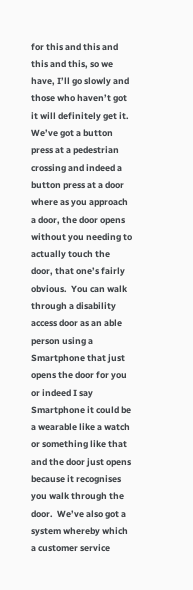for this and this and this and this, so we have, I’ll go slowly and those who haven’t got it will definitely get it. We’ve got a button press at a pedestrian crossing and indeed a button press at a door where as you approach a door, the door opens without you needing to actually touch the door, that one’s fairly obvious.  You can walk through a disability access door as an able person using a Smartphone that just opens the door for you or indeed I say Smartphone it could be a wearable like a watch or something like that and the door just opens because it recognises you walk through the door.  We’ve also got a system whereby which a customer service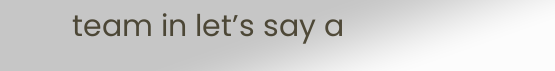team in let’s say a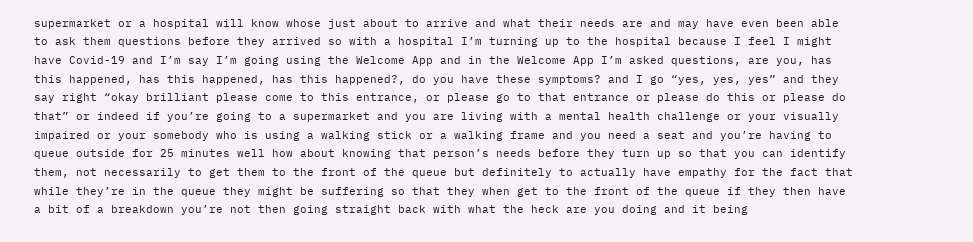supermarket or a hospital will know whose just about to arrive and what their needs are and may have even been able to ask them questions before they arrived so with a hospital I’m turning up to the hospital because I feel I might have Covid-19 and I’m say I’m going using the Welcome App and in the Welcome App I’m asked questions, are you, has this happened, has this happened, has this happened?, do you have these symptoms? and I go “yes, yes, yes” and they say right “okay brilliant please come to this entrance, or please go to that entrance or please do this or please do that” or indeed if you’re going to a supermarket and you are living with a mental health challenge or your visually impaired or your somebody who is using a walking stick or a walking frame and you need a seat and you’re having to queue outside for 25 minutes well how about knowing that person’s needs before they turn up so that you can identify them, not necessarily to get them to the front of the queue but definitely to actually have empathy for the fact that while they’re in the queue they might be suffering so that they when get to the front of the queue if they then have a bit of a breakdown you’re not then going straight back with what the heck are you doing and it being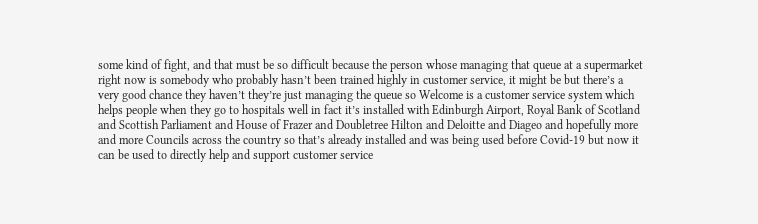some kind of fight, and that must be so difficult because the person whose managing that queue at a supermarket right now is somebody who probably hasn’t been trained highly in customer service, it might be but there’s a very good chance they haven’t they’re just managing the queue so Welcome is a customer service system which helps people when they go to hospitals well in fact it’s installed with Edinburgh Airport, Royal Bank of Scotland and Scottish Parliament and House of Frazer and Doubletree Hilton and Deloitte and Diageo and hopefully more and more Councils across the country so that’s already installed and was being used before Covid-19 but now it can be used to directly help and support customer service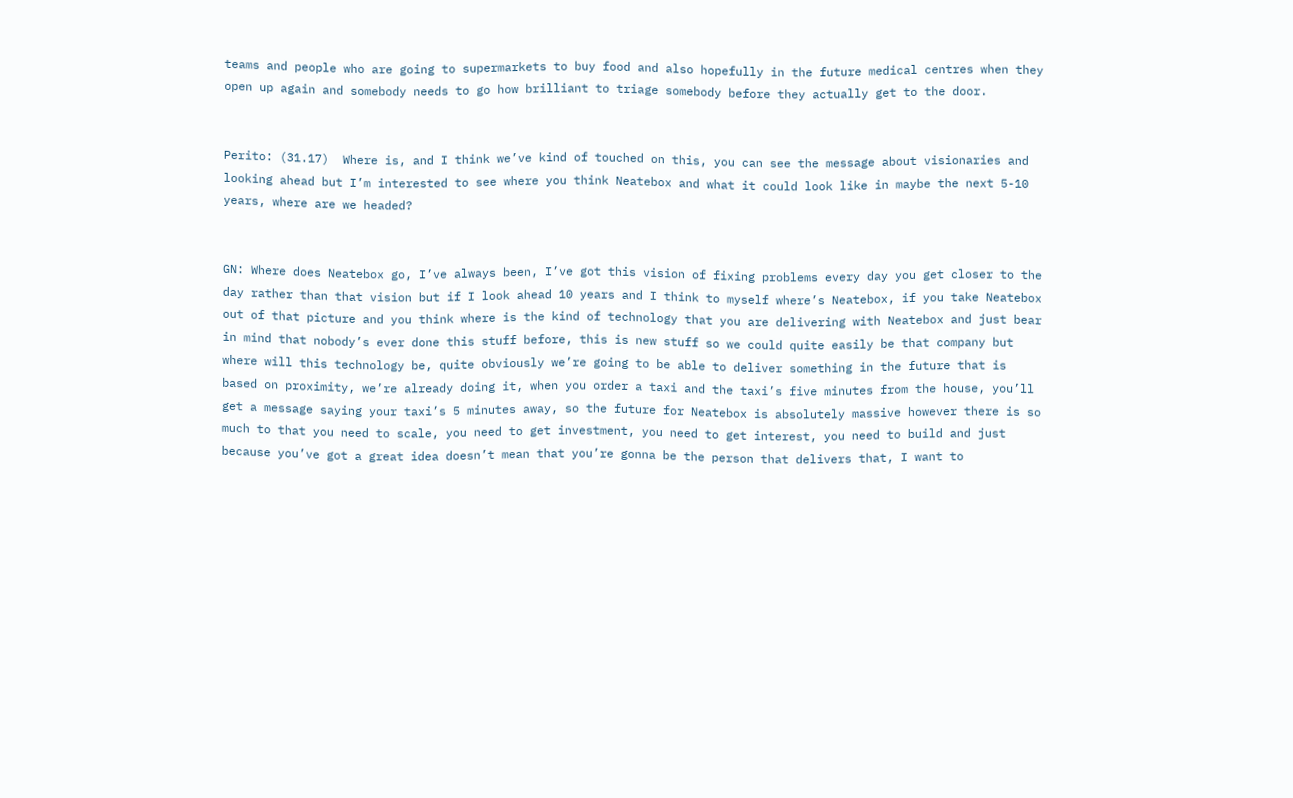teams and people who are going to supermarkets to buy food and also hopefully in the future medical centres when they open up again and somebody needs to go how brilliant to triage somebody before they actually get to the door.


Perito: (31.17)  Where is, and I think we’ve kind of touched on this, you can see the message about visionaries and looking ahead but I’m interested to see where you think Neatebox and what it could look like in maybe the next 5-10 years, where are we headed?


GN: Where does Neatebox go, I’ve always been, I’ve got this vision of fixing problems every day you get closer to the day rather than that vision but if I look ahead 10 years and I think to myself where’s Neatebox, if you take Neatebox out of that picture and you think where is the kind of technology that you are delivering with Neatebox and just bear in mind that nobody’s ever done this stuff before, this is new stuff so we could quite easily be that company but where will this technology be, quite obviously we’re going to be able to deliver something in the future that is based on proximity, we’re already doing it, when you order a taxi and the taxi’s five minutes from the house, you’ll get a message saying your taxi’s 5 minutes away, so the future for Neatebox is absolutely massive however there is so much to that you need to scale, you need to get investment, you need to get interest, you need to build and just because you’ve got a great idea doesn’t mean that you’re gonna be the person that delivers that, I want to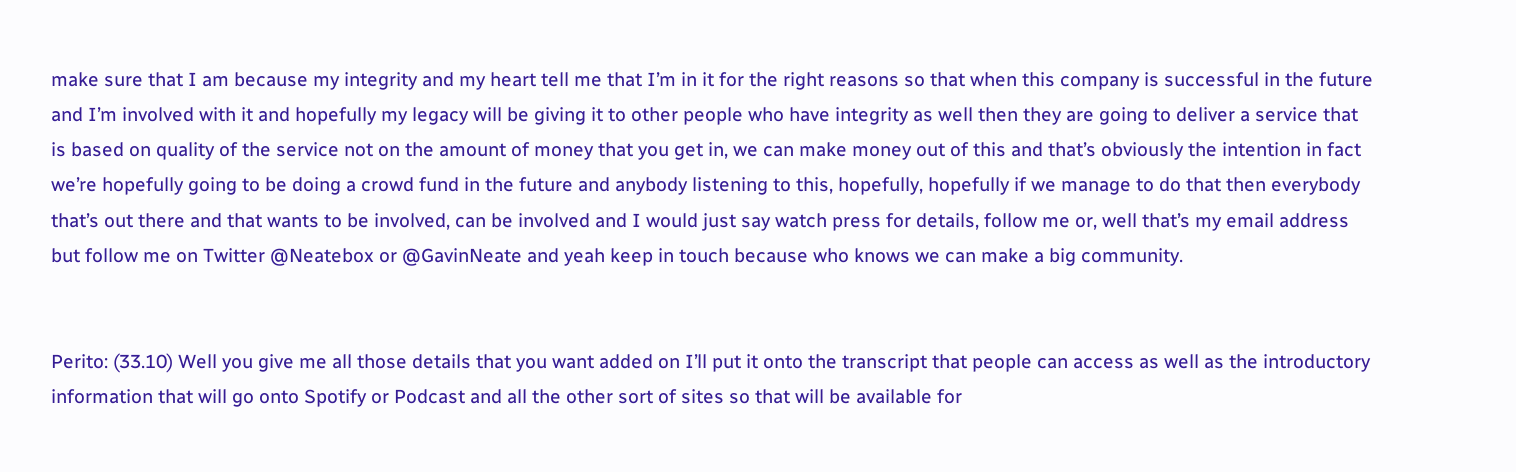make sure that I am because my integrity and my heart tell me that I’m in it for the right reasons so that when this company is successful in the future and I’m involved with it and hopefully my legacy will be giving it to other people who have integrity as well then they are going to deliver a service that is based on quality of the service not on the amount of money that you get in, we can make money out of this and that’s obviously the intention in fact we’re hopefully going to be doing a crowd fund in the future and anybody listening to this, hopefully, hopefully if we manage to do that then everybody that’s out there and that wants to be involved, can be involved and I would just say watch press for details, follow me or, well that’s my email address but follow me on Twitter @Neatebox or @GavinNeate and yeah keep in touch because who knows we can make a big community.


Perito: (33.10) Well you give me all those details that you want added on I’ll put it onto the transcript that people can access as well as the introductory information that will go onto Spotify or Podcast and all the other sort of sites so that will be available for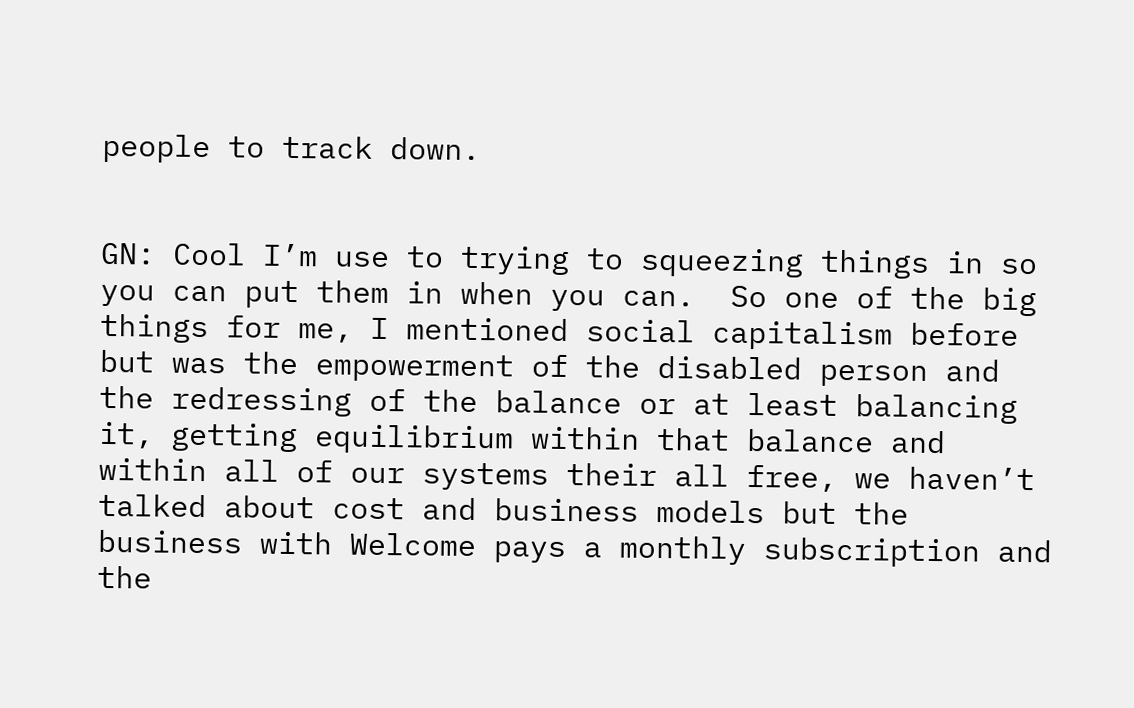people to track down.


GN: Cool I’m use to trying to squeezing things in so you can put them in when you can.  So one of the big things for me, I mentioned social capitalism before but was the empowerment of the disabled person and the redressing of the balance or at least balancing it, getting equilibrium within that balance and within all of our systems their all free, we haven’t talked about cost and business models but the business with Welcome pays a monthly subscription and the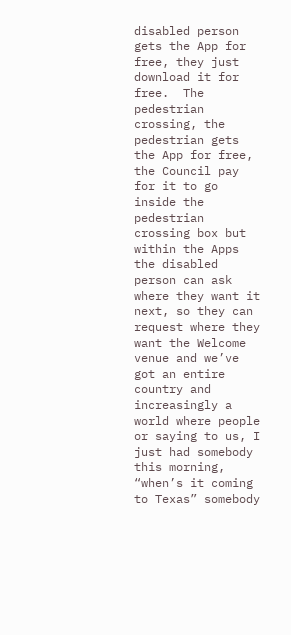disabled person gets the App for free, they just download it for free.  The pedestrian crossing, the pedestrian gets the App for free, the Council pay for it to go inside the pedestrian crossing box but within the Apps the disabled person can ask where they want it next, so they can request where they want the Welcome venue and we’ve got an entire country and increasingly a world where people or saying to us, I just had somebody this morning, “when’s it coming to Texas” somebody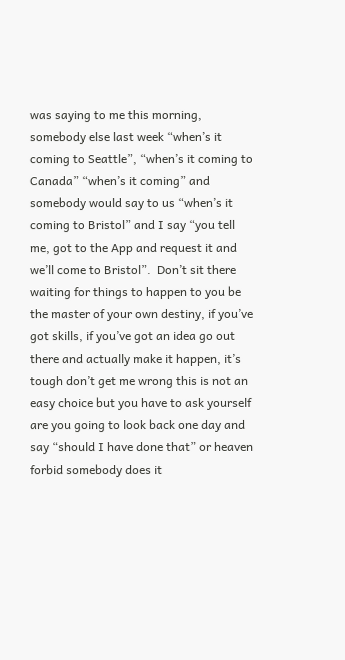was saying to me this morning, somebody else last week “when’s it coming to Seattle”, “when’s it coming to Canada” “when’s it coming” and somebody would say to us “when’s it coming to Bristol” and I say “you tell me, got to the App and request it and we’ll come to Bristol”.  Don’t sit there waiting for things to happen to you be the master of your own destiny, if you’ve got skills, if you’ve got an idea go out there and actually make it happen, it’s tough don’t get me wrong this is not an easy choice but you have to ask yourself are you going to look back one day and say “should I have done that” or heaven forbid somebody does it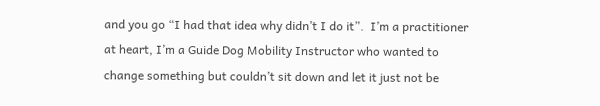and you go “I had that idea why didn’t I do it”.  I’m a practitioner at heart, I’m a Guide Dog Mobility Instructor who wanted to change something but couldn’t sit down and let it just not be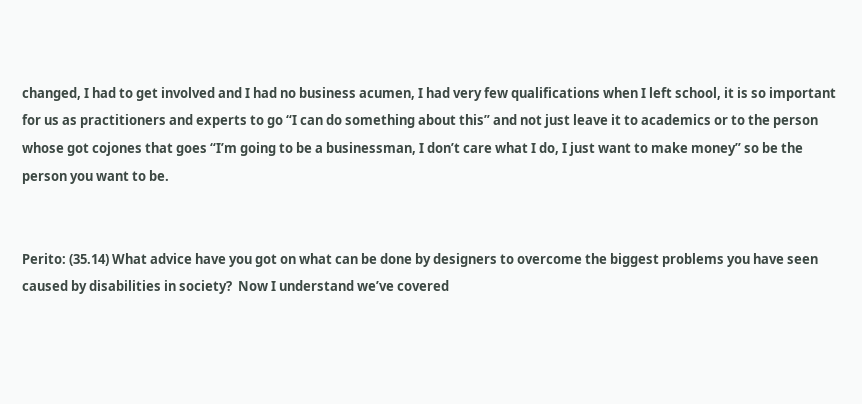changed, I had to get involved and I had no business acumen, I had very few qualifications when I left school, it is so important for us as practitioners and experts to go “I can do something about this” and not just leave it to academics or to the person whose got cojones that goes “I’m going to be a businessman, I don’t care what I do, I just want to make money” so be the person you want to be.


Perito: (35.14) What advice have you got on what can be done by designers to overcome the biggest problems you have seen caused by disabilities in society?  Now I understand we’ve covered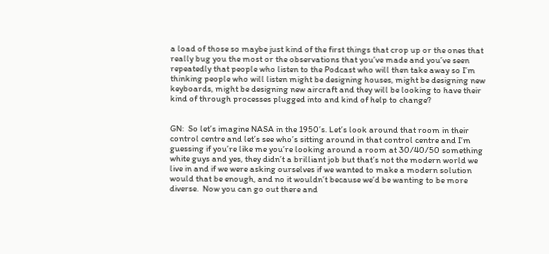a load of those so maybe just kind of the first things that crop up or the ones that really bug you the most or the observations that you’ve made and you’ve seen repeatedly that people who listen to the Podcast who will then take away so I’m thinking people who will listen might be designing houses, might be designing new keyboards, might be designing new aircraft and they will be looking to have their kind of through processes plugged into and kind of help to change?


GN:  So let’s imagine NASA in the 1950’s. Let’s look around that room in their control centre and let’s see who’s sitting around in that control centre and I’m guessing if you’re like me you’re looking around a room at 30/40/50 something white guys and yes, they didn’t a brilliant job but that’s not the modern world we live in and if we were asking ourselves if we wanted to make a modern solution would that be enough, and no it wouldn’t because we’d be wanting to be more diverse.  Now you can go out there and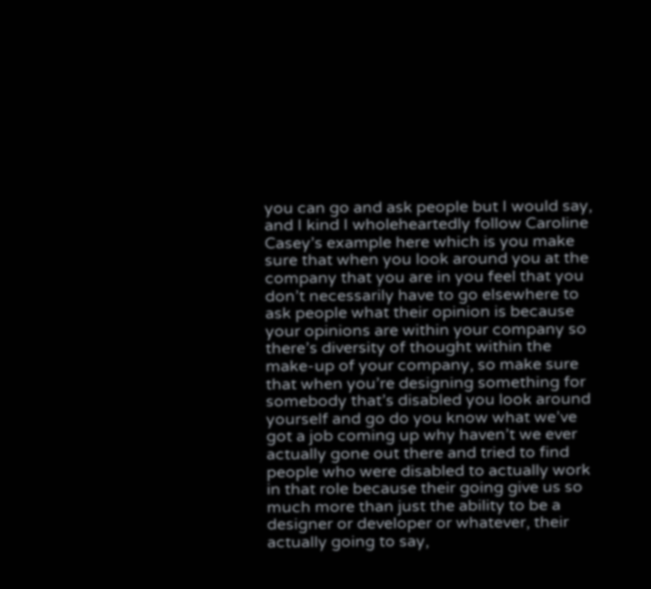you can go and ask people but I would say, and I kind I wholeheartedly follow Caroline Casey’s example here which is you make sure that when you look around you at the company that you are in you feel that you don’t necessarily have to go elsewhere to ask people what their opinion is because your opinions are within your company so there’s diversity of thought within the make-up of your company, so make sure that when you’re designing something for somebody that’s disabled you look around yourself and go do you know what we’ve got a job coming up why haven’t we ever actually gone out there and tried to find people who were disabled to actually work in that role because their going give us so much more than just the ability to be a designer or developer or whatever, their actually going to say,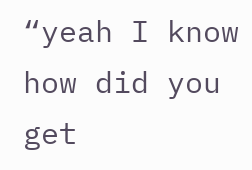“yeah I know how did you get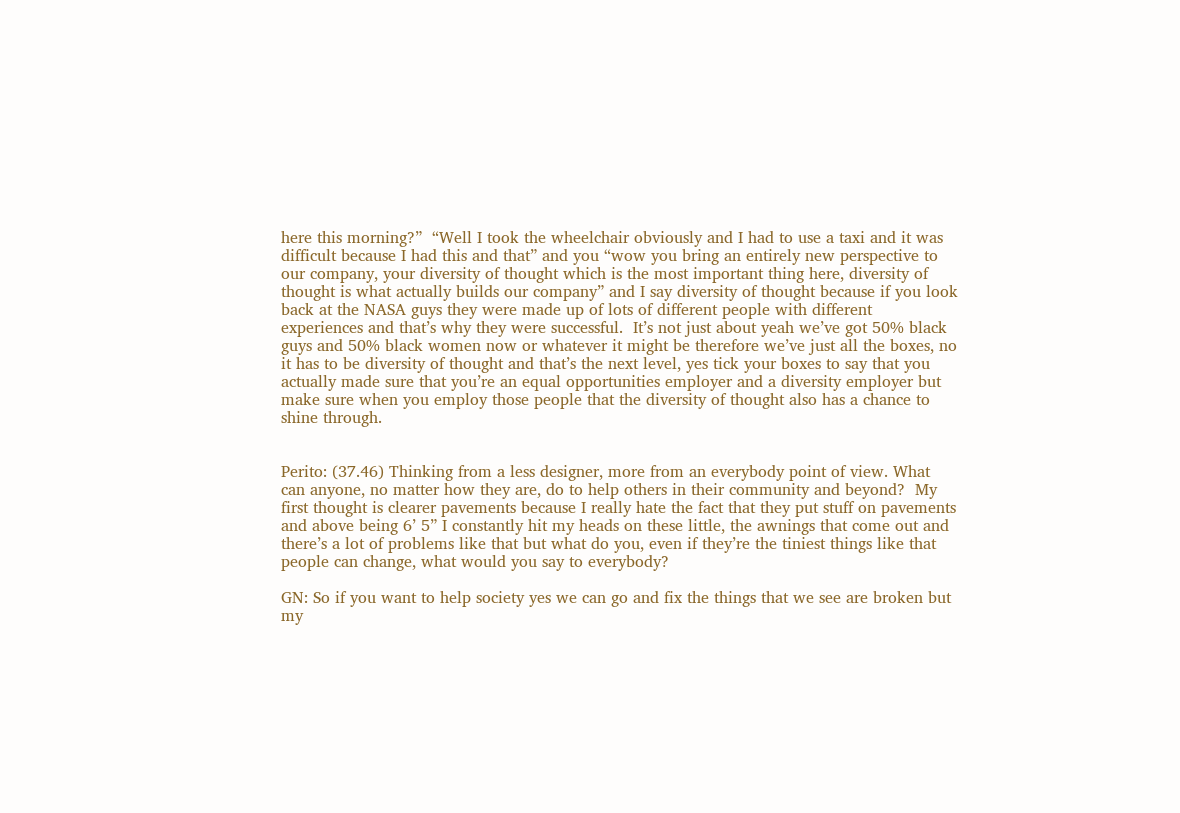here this morning?”  “Well I took the wheelchair obviously and I had to use a taxi and it was difficult because I had this and that” and you “wow you bring an entirely new perspective to our company, your diversity of thought which is the most important thing here, diversity of thought is what actually builds our company” and I say diversity of thought because if you look back at the NASA guys they were made up of lots of different people with different experiences and that’s why they were successful.  It’s not just about yeah we’ve got 50% black guys and 50% black women now or whatever it might be therefore we’ve just all the boxes, no it has to be diversity of thought and that’s the next level, yes tick your boxes to say that you actually made sure that you’re an equal opportunities employer and a diversity employer but make sure when you employ those people that the diversity of thought also has a chance to shine through.


Perito: (37.46) Thinking from a less designer, more from an everybody point of view. What can anyone, no matter how they are, do to help others in their community and beyond?  My first thought is clearer pavements because I really hate the fact that they put stuff on pavements and above being 6’ 5” I constantly hit my heads on these little, the awnings that come out and there’s a lot of problems like that but what do you, even if they’re the tiniest things like that people can change, what would you say to everybody?

GN: So if you want to help society yes we can go and fix the things that we see are broken but my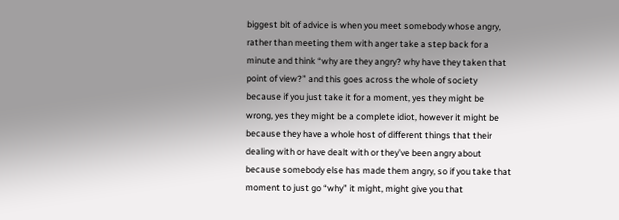biggest bit of advice is when you meet somebody whose angry, rather than meeting them with anger take a step back for a minute and think “why are they angry? why have they taken that point of view?” and this goes across the whole of society because if you just take it for a moment, yes they might be wrong, yes they might be a complete idiot, however it might be because they have a whole host of different things that their dealing with or have dealt with or they’ve been angry about because somebody else has made them angry, so if you take that moment to just go “why” it might, might give you that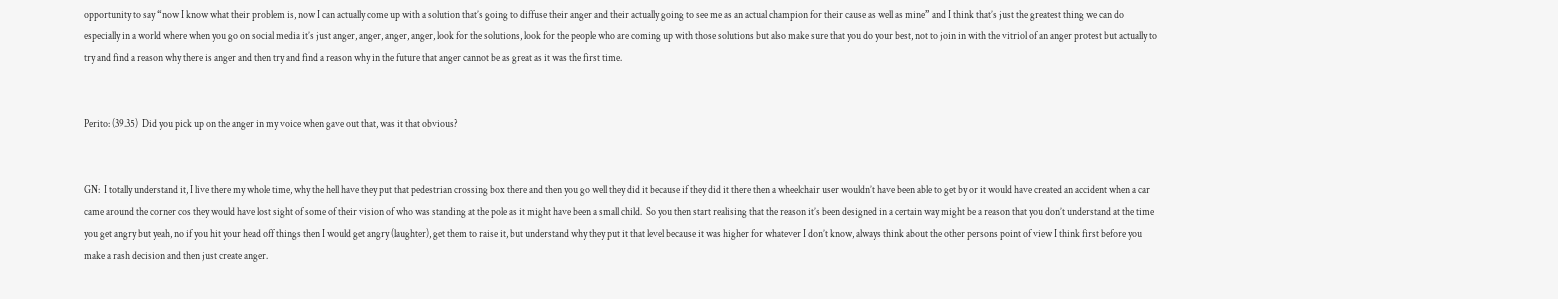opportunity to say “now I know what their problem is, now I can actually come up with a solution that’s going to diffuse their anger and their actually going to see me as an actual champion for their cause as well as mine” and I think that’s just the greatest thing we can do especially in a world where when you go on social media it’s just anger, anger, anger, anger, look for the solutions, look for the people who are coming up with those solutions but also make sure that you do your best, not to join in with the vitriol of an anger protest but actually to try and find a reason why there is anger and then try and find a reason why in the future that anger cannot be as great as it was the first time.


Perito: (39.35)  Did you pick up on the anger in my voice when gave out that, was it that obvious?


GN:  I totally understand it, I live there my whole time, why the hell have they put that pedestrian crossing box there and then you go well they did it because if they did it there then a wheelchair user wouldn’t have been able to get by or it would have created an accident when a car came around the corner cos they would have lost sight of some of their vision of who was standing at the pole as it might have been a small child.  So you then start realising that the reason it’s been designed in a certain way might be a reason that you don’t understand at the time you get angry but yeah, no if you hit your head off things then I would get angry (laughter), get them to raise it, but understand why they put it that level because it was higher for whatever I don’t know, always think about the other persons point of view I think first before you make a rash decision and then just create anger.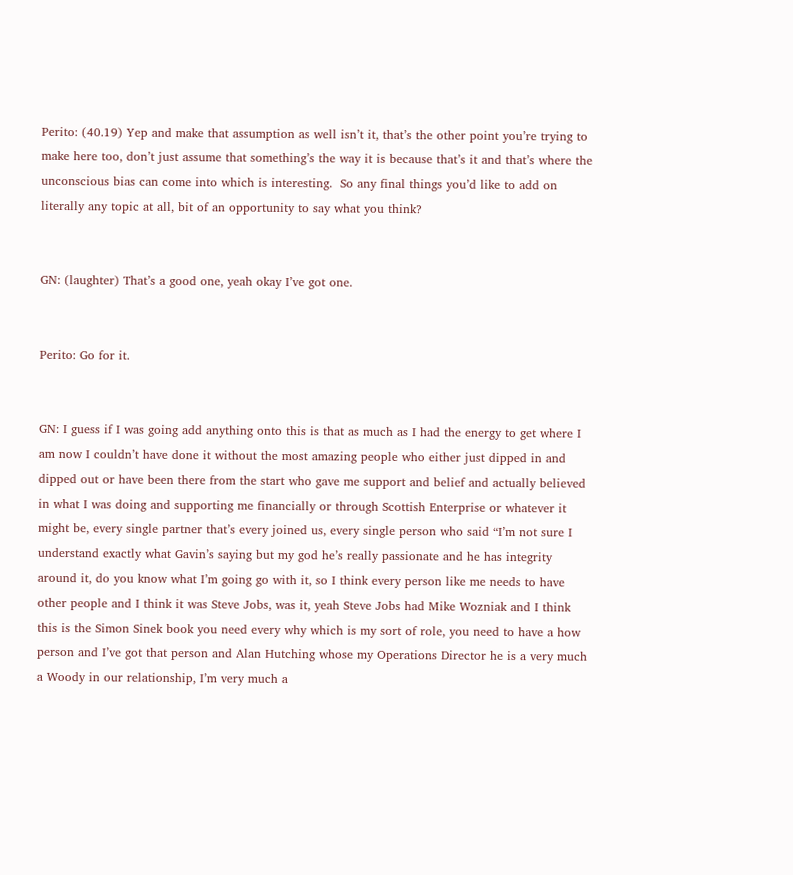Perito: (40.19) Yep and make that assumption as well isn’t it, that’s the other point you’re trying to make here too, don’t just assume that something’s the way it is because that’s it and that’s where the unconscious bias can come into which is interesting.  So any final things you’d like to add on literally any topic at all, bit of an opportunity to say what you think?


GN: (laughter) That’s a good one, yeah okay I’ve got one.


Perito: Go for it.


GN: I guess if I was going add anything onto this is that as much as I had the energy to get where I am now I couldn’t have done it without the most amazing people who either just dipped in and dipped out or have been there from the start who gave me support and belief and actually believed in what I was doing and supporting me financially or through Scottish Enterprise or whatever it might be, every single partner that’s every joined us, every single person who said “I’m not sure I understand exactly what Gavin’s saying but my god he’s really passionate and he has integrity around it, do you know what I’m going go with it, so I think every person like me needs to have other people and I think it was Steve Jobs, was it, yeah Steve Jobs had Mike Wozniak and I think this is the Simon Sinek book you need every why which is my sort of role, you need to have a how person and I’ve got that person and Alan Hutching whose my Operations Director he is a very much a Woody in our relationship, I’m very much a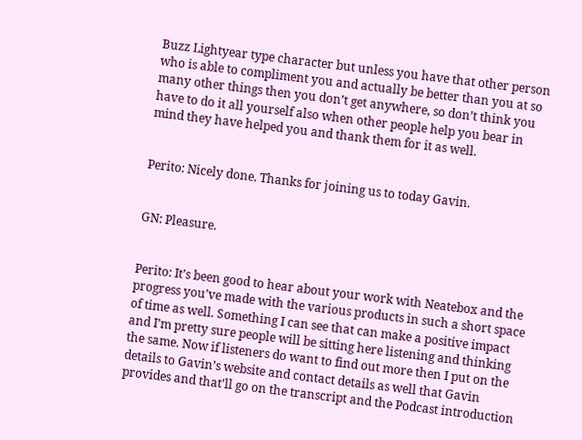Buzz Lightyear type character but unless you have that other person who is able to compliment you and actually be better than you at so many other things then you don’t get anywhere, so don’t think you have to do it all yourself also when other people help you bear in mind they have helped you and thank them for it as well.


Perito: Nicely done. Thanks for joining us to today Gavin.


GN: Pleasure.


Perito: It’s been good to hear about your work with Neatebox and the progress you’ve made with the various products in such a short space of time as well. Something I can see that can make a positive impact and I’m pretty sure people will be sitting here listening and thinking the same. Now if listeners do want to find out more then I put on the details to Gavin’s website and contact details as well that Gavin provides and that’ll go on the transcript and the Podcast introduction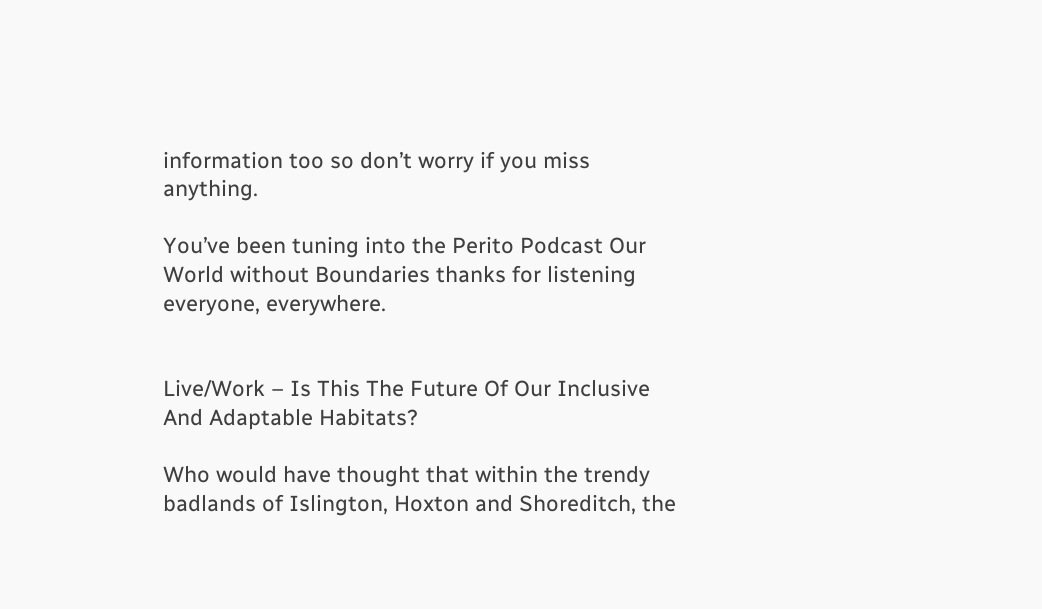information too so don’t worry if you miss anything.

You’ve been tuning into the Perito Podcast Our World without Boundaries thanks for listening everyone, everywhere.


Live/Work – Is This The Future Of Our Inclusive And Adaptable Habitats?

Who would have thought that within the trendy badlands of Islington, Hoxton and Shoreditch, the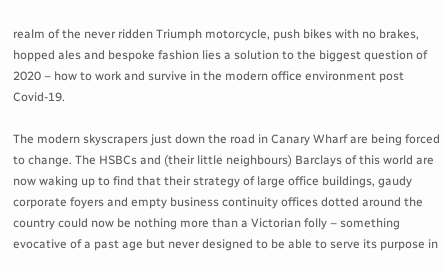realm of the never ridden Triumph motorcycle, push bikes with no brakes, hopped ales and bespoke fashion lies a solution to the biggest question of 2020 – how to work and survive in the modern office environment post Covid-19.

The modern skyscrapers just down the road in Canary Wharf are being forced to change. The HSBCs and (their little neighbours) Barclays of this world are now waking up to find that their strategy of large office buildings, gaudy corporate foyers and empty business continuity offices dotted around the country could now be nothing more than a Victorian folly – something evocative of a past age but never designed to be able to serve its purpose in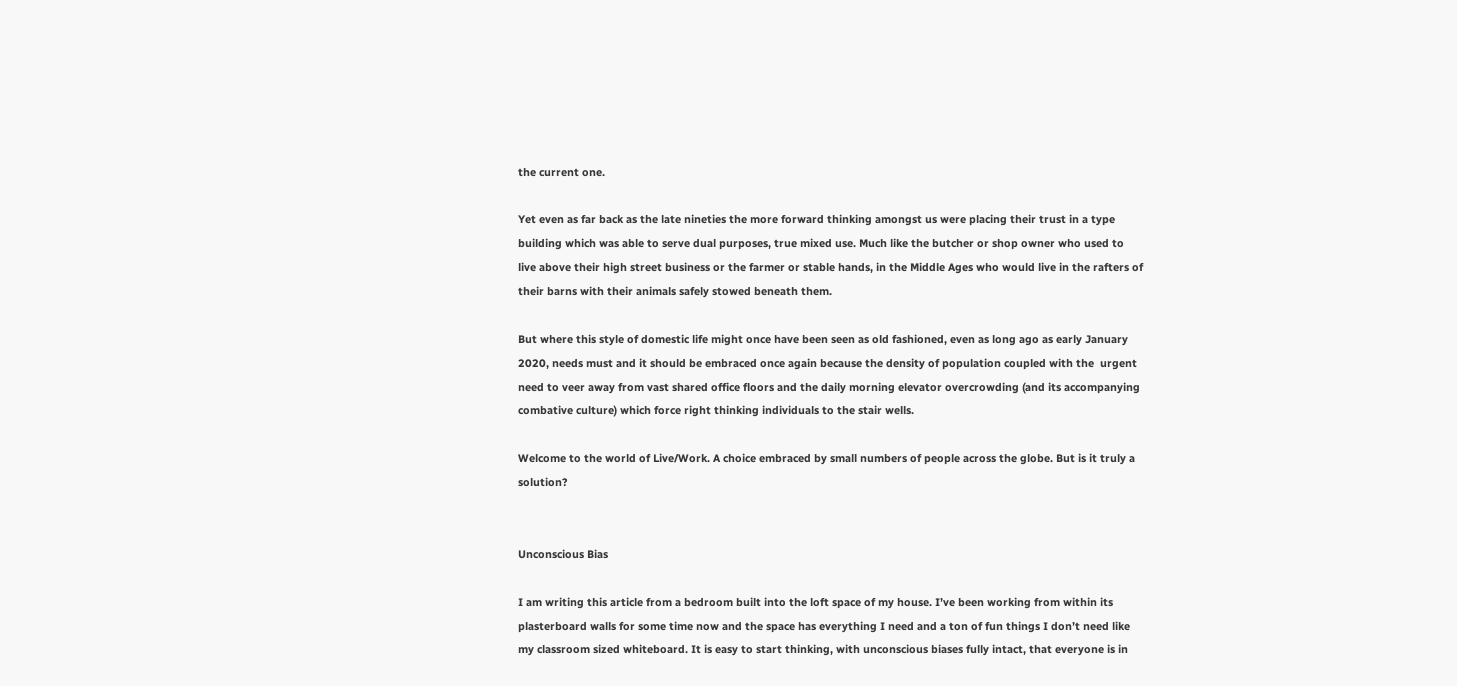the current one.

Yet even as far back as the late nineties the more forward thinking amongst us were placing their trust in a type building which was able to serve dual purposes, true mixed use. Much like the butcher or shop owner who used to live above their high street business or the farmer or stable hands, in the Middle Ages who would live in the rafters of their barns with their animals safely stowed beneath them.

But where this style of domestic life might once have been seen as old fashioned, even as long ago as early January 2020, needs must and it should be embraced once again because the density of population coupled with the  urgent need to veer away from vast shared office floors and the daily morning elevator overcrowding (and its accompanying combative culture) which force right thinking individuals to the stair wells.

Welcome to the world of Live/Work. A choice embraced by small numbers of people across the globe. But is it truly a solution?


Unconscious Bias

I am writing this article from a bedroom built into the loft space of my house. I’ve been working from within its plasterboard walls for some time now and the space has everything I need and a ton of fun things I don’t need like my classroom sized whiteboard. It is easy to start thinking, with unconscious biases fully intact, that everyone is in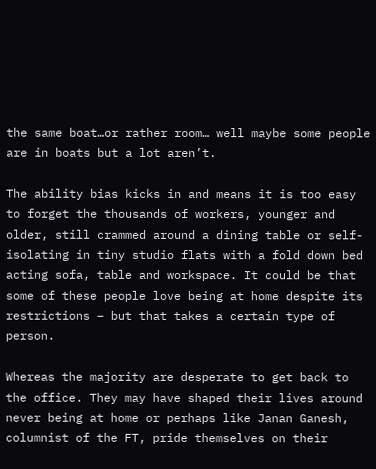the same boat…or rather room… well maybe some people are in boats but a lot aren’t.

The ability bias kicks in and means it is too easy to forget the thousands of workers, younger and older, still crammed around a dining table or self-isolating in tiny studio flats with a fold down bed acting sofa, table and workspace. It could be that some of these people love being at home despite its restrictions – but that takes a certain type of person.

Whereas the majority are desperate to get back to the office. They may have shaped their lives around never being at home or perhaps like Janan Ganesh, columnist of the FT, pride themselves on their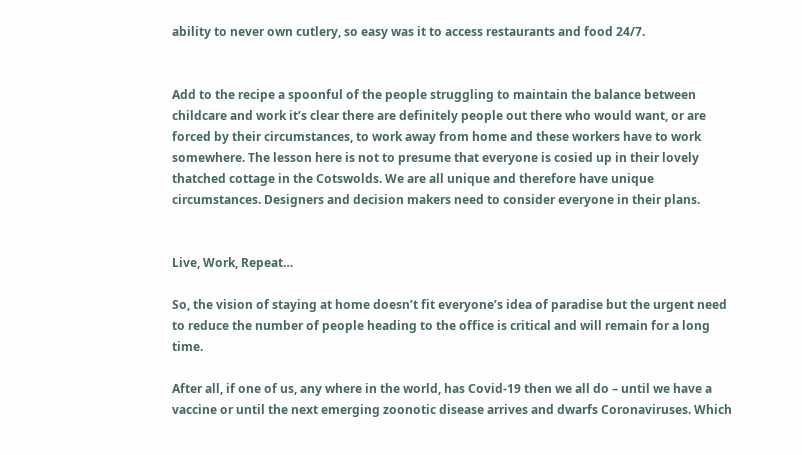ability to never own cutlery, so easy was it to access restaurants and food 24/7.


Add to the recipe a spoonful of the people struggling to maintain the balance between childcare and work it’s clear there are definitely people out there who would want, or are forced by their circumstances, to work away from home and these workers have to work somewhere. The lesson here is not to presume that everyone is cosied up in their lovely thatched cottage in the Cotswolds. We are all unique and therefore have unique circumstances. Designers and decision makers need to consider everyone in their plans.


Live, Work, Repeat…

So, the vision of staying at home doesn’t fit everyone’s idea of paradise but the urgent need to reduce the number of people heading to the office is critical and will remain for a long time.

After all, if one of us, any where in the world, has Covid-19 then we all do – until we have a vaccine or until the next emerging zoonotic disease arrives and dwarfs Coronaviruses. Which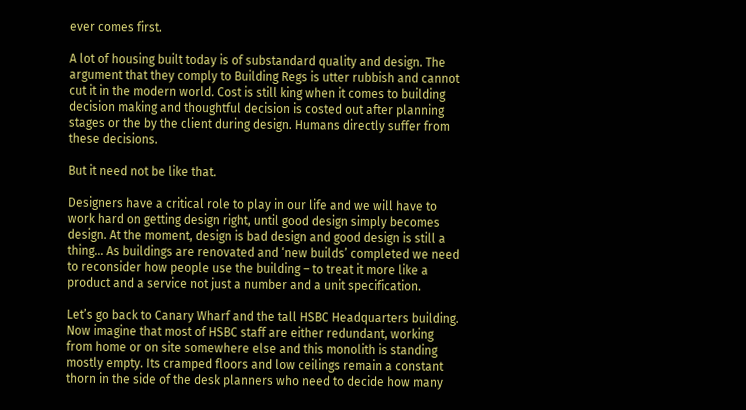ever comes first.

A lot of housing built today is of substandard quality and design. The argument that they comply to Building Regs is utter rubbish and cannot cut it in the modern world. Cost is still king when it comes to building decision making and thoughtful decision is costed out after planning stages or the by the client during design. Humans directly suffer from these decisions.

But it need not be like that.

Designers have a critical role to play in our life and we will have to work hard on getting design right, until good design simply becomes design. At the moment, design is bad design and good design is still a thing… As buildings are renovated and ‘new builds’ completed we need to reconsider how people use the building – to treat it more like a product and a service not just a number and a unit specification.

Let’s go back to Canary Wharf and the tall HSBC Headquarters building. Now imagine that most of HSBC staff are either redundant, working from home or on site somewhere else and this monolith is standing mostly empty. Its cramped floors and low ceilings remain a constant thorn in the side of the desk planners who need to decide how many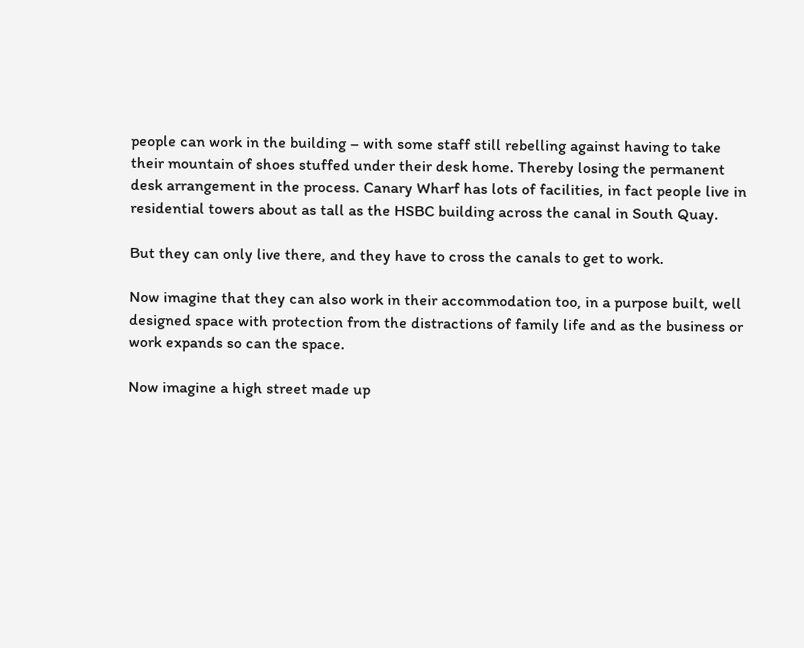people can work in the building – with some staff still rebelling against having to take their mountain of shoes stuffed under their desk home. Thereby losing the permanent desk arrangement in the process. Canary Wharf has lots of facilities, in fact people live in residential towers about as tall as the HSBC building across the canal in South Quay.

But they can only live there, and they have to cross the canals to get to work.

Now imagine that they can also work in their accommodation too, in a purpose built, well designed space with protection from the distractions of family life and as the business or work expands so can the space.

Now imagine a high street made up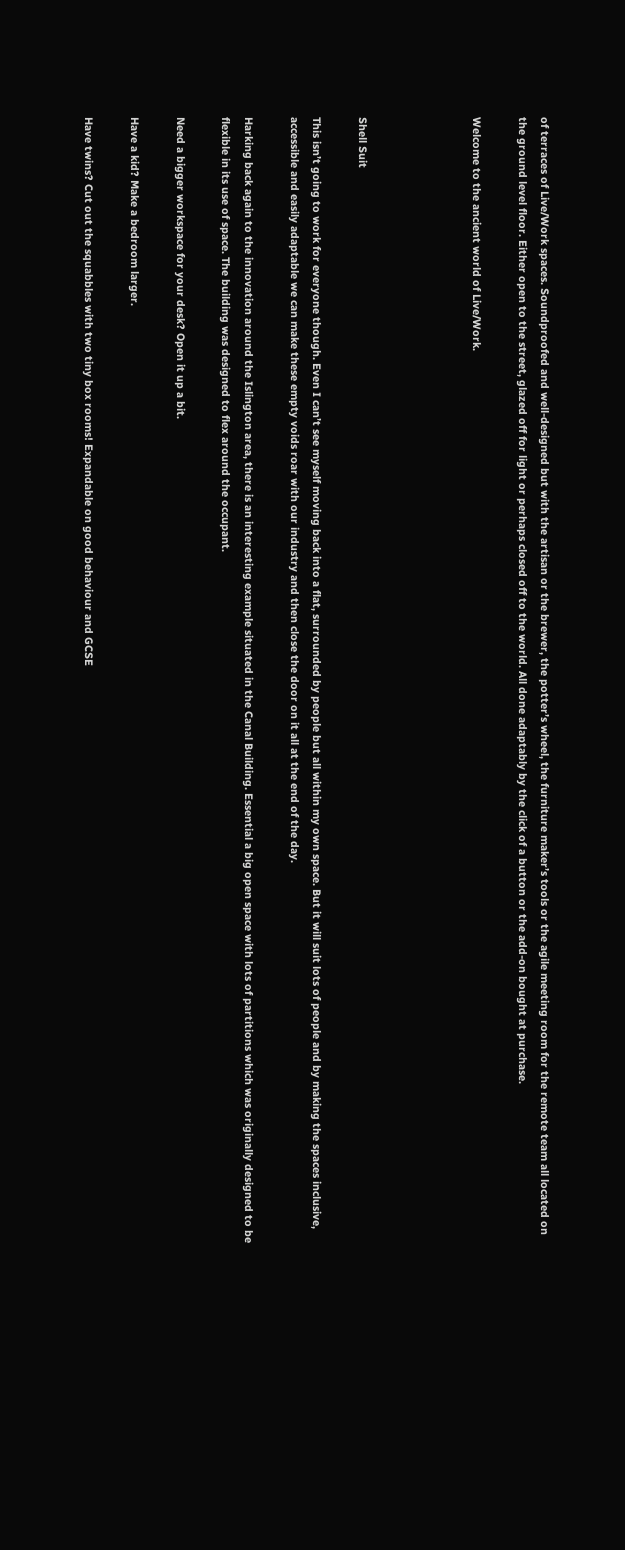of terraces of Live/Work spaces. Soundproofed and well-designed but with the artisan or the brewer, the potter’s wheel, the furniture maker’s tools or the agile meeting room for the remote team all located on the ground level floor. Either open to the street, glazed off for light or perhaps closed off to the world. All done adaptably by the click of a button or the add-on bought at purchase.

Welcome to the ancient world of Live/Work.




Shell Suit

This isn’t going to work for everyone though. Even I can’t see myself moving back into a flat, surrounded by people but all within my own space. But it will suit lots of people and by making the spaces inclusive, accessible and easily adaptable we can make these empty voids roar with our industry and then close the door on it all at the end of the day.

Harking back again to the innovation around the Islington area, there is an interesting example situated in the Canal Building. Essential a big open space with lots of partitions which was originally designed to be flexible in its use of space. The building was designed to flex around the occupant.

Need a bigger workspace for your desk? Open it up a bit.

Have a kid? Make a bedroom larger.

Have twins? Cut out the squabbles with two tiny box rooms! Expandable on good behaviour and GCSE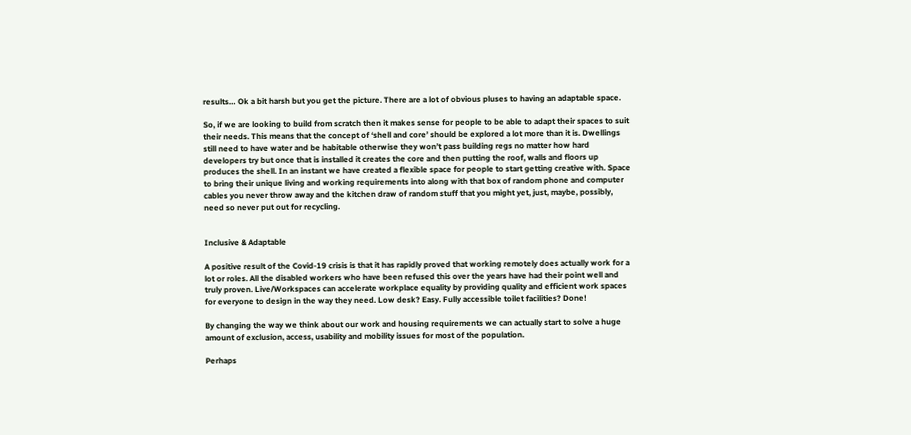results… Ok a bit harsh but you get the picture. There are a lot of obvious pluses to having an adaptable space.

So, if we are looking to build from scratch then it makes sense for people to be able to adapt their spaces to suit their needs. This means that the concept of ‘shell and core’ should be explored a lot more than it is. Dwellings still need to have water and be habitable otherwise they won’t pass building regs no matter how hard developers try but once that is installed it creates the core and then putting the roof, walls and floors up produces the shell. In an instant we have created a flexible space for people to start getting creative with. Space to bring their unique living and working requirements into along with that box of random phone and computer cables you never throw away and the kitchen draw of random stuff that you might yet, just, maybe, possibly, need so never put out for recycling.


Inclusive & Adaptable

A positive result of the Covid-19 crisis is that it has rapidly proved that working remotely does actually work for a lot or roles. All the disabled workers who have been refused this over the years have had their point well and truly proven. Live/Workspaces can accelerate workplace equality by providing quality and efficient work spaces for everyone to design in the way they need. Low desk? Easy. Fully accessible toilet facilities? Done!

By changing the way we think about our work and housing requirements we can actually start to solve a huge amount of exclusion, access, usability and mobility issues for most of the population.

Perhaps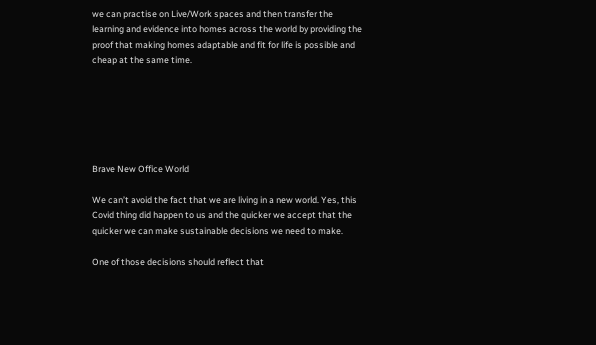we can practise on Live/Work spaces and then transfer the learning and evidence into homes across the world by providing the proof that making homes adaptable and fit for life is possible and cheap at the same time.






Brave New Office World

We can’t avoid the fact that we are living in a new world. Yes, this Covid thing did happen to us and the quicker we accept that the quicker we can make sustainable decisions we need to make.

One of those decisions should reflect that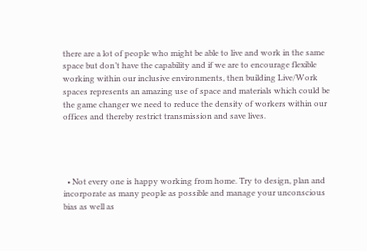there are a lot of people who might be able to live and work in the same space but don’t have the capability and if we are to encourage flexible working within our inclusive environments, then building Live/Work spaces represents an amazing use of space and materials which could be the game changer we need to reduce the density of workers within our offices and thereby restrict transmission and save lives.




  • Not every one is happy working from home. Try to design, plan and incorporate as many people as possible and manage your unconscious bias as well as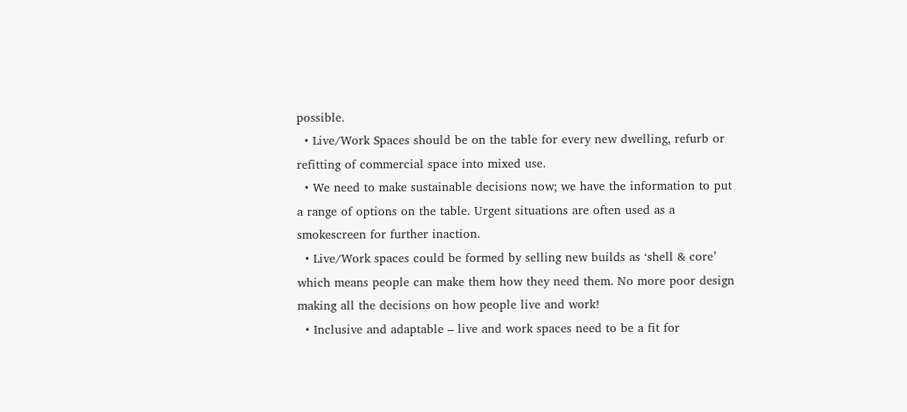possible.
  • Live/Work Spaces should be on the table for every new dwelling, refurb or refitting of commercial space into mixed use.
  • We need to make sustainable decisions now; we have the information to put a range of options on the table. Urgent situations are often used as a smokescreen for further inaction.
  • Live/Work spaces could be formed by selling new builds as ‘shell & core’ which means people can make them how they need them. No more poor design making all the decisions on how people live and work!
  • Inclusive and adaptable – live and work spaces need to be a fit for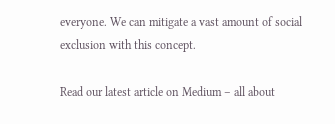everyone. We can mitigate a vast amount of social exclusion with this concept.

Read our latest article on Medium – all about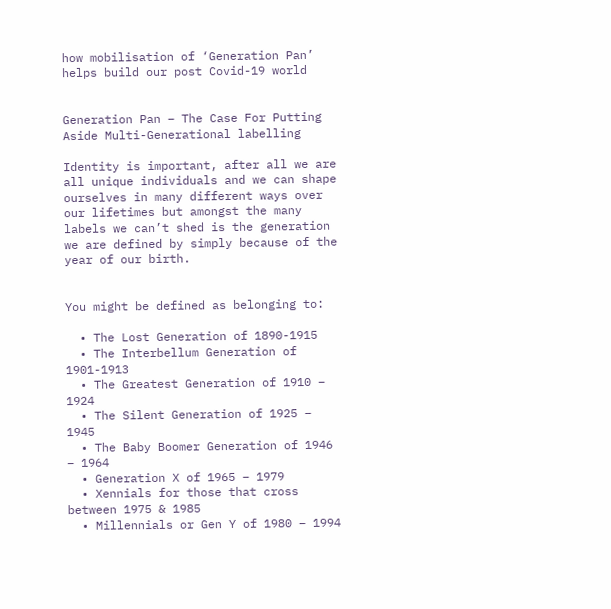how mobilisation of ‘Generation Pan’ helps build our post Covid-19 world


Generation Pan – The Case For Putting Aside Multi-Generational labelling

Identity is important, after all we are all unique individuals and we can shape ourselves in many different ways over our lifetimes but amongst the many labels we can’t shed is the generation we are defined by simply because of the year of our birth.


You might be defined as belonging to:

  • The Lost Generation of 1890-1915
  • The Interbellum Generation of 1901-1913
  • The Greatest Generation of 1910 – 1924
  • The Silent Generation of 1925 – 1945
  • The Baby Boomer Generation of 1946 – 1964
  • Generation X of 1965 – 1979
  • Xennials for those that cross between 1975 & 1985
  • Millennials or Gen Y of 1980 – 1994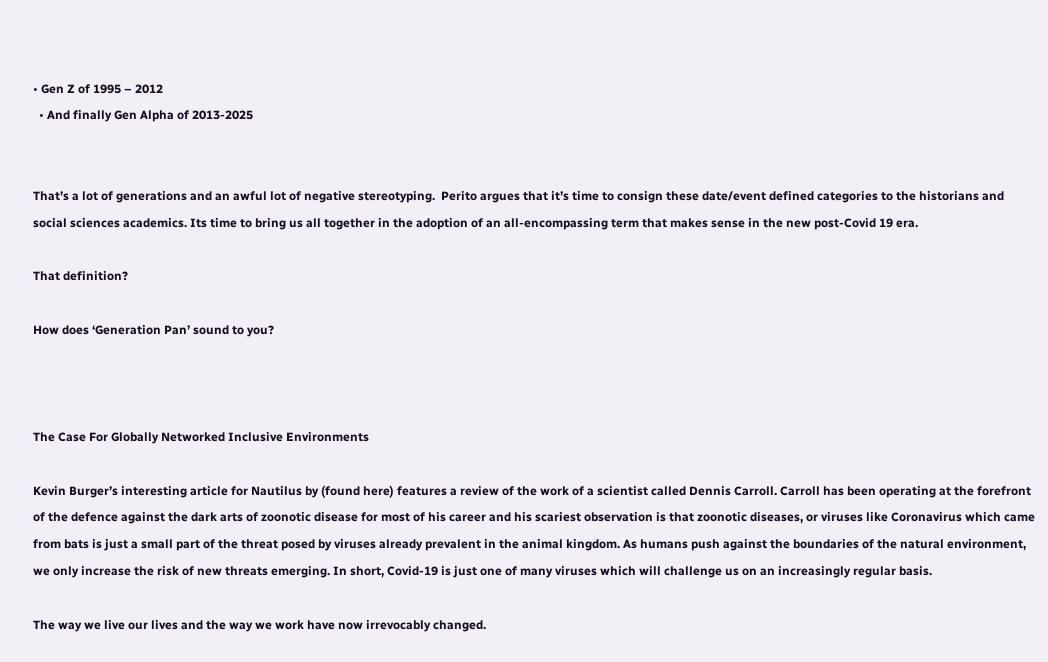• Gen Z of 1995 – 2012
  • And finally Gen Alpha of 2013-2025


That’s a lot of generations and an awful lot of negative stereotyping.  Perito argues that it’s time to consign these date/event defined categories to the historians and social sciences academics. Its time to bring us all together in the adoption of an all-encompassing term that makes sense in the new post-Covid 19 era.

That definition?

How does ‘Generation Pan’ sound to you?



The Case For Globally Networked Inclusive Environments

Kevin Burger’s interesting article for Nautilus by (found here) features a review of the work of a scientist called Dennis Carroll. Carroll has been operating at the forefront of the defence against the dark arts of zoonotic disease for most of his career and his scariest observation is that zoonotic diseases, or viruses like Coronavirus which came from bats is just a small part of the threat posed by viruses already prevalent in the animal kingdom. As humans push against the boundaries of the natural environment, we only increase the risk of new threats emerging. In short, Covid-19 is just one of many viruses which will challenge us on an increasingly regular basis.

The way we live our lives and the way we work have now irrevocably changed.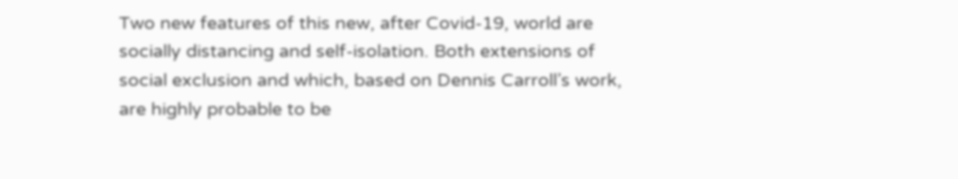Two new features of this new, after Covid-19, world are socially distancing and self-isolation. Both extensions of social exclusion and which, based on Dennis Carroll’s work, are highly probable to be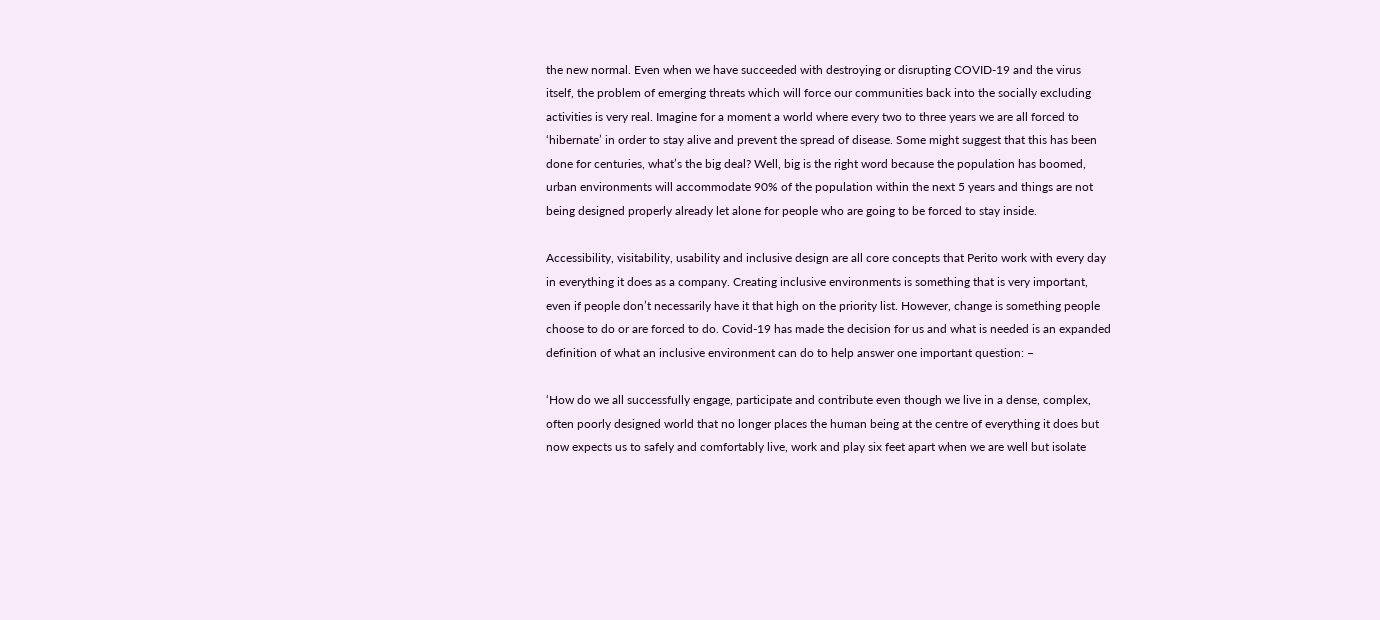the new normal. Even when we have succeeded with destroying or disrupting COVID-19 and the virus itself, the problem of emerging threats which will force our communities back into the socially excluding activities is very real. Imagine for a moment a world where every two to three years we are all forced to ‘hibernate’ in order to stay alive and prevent the spread of disease. Some might suggest that this has been done for centuries, what’s the big deal? Well, big is the right word because the population has boomed, urban environments will accommodate 90% of the population within the next 5 years and things are not being designed properly already let alone for people who are going to be forced to stay inside.

Accessibility, visitability, usability and inclusive design are all core concepts that Perito work with every day in everything it does as a company. Creating inclusive environments is something that is very important, even if people don’t necessarily have it that high on the priority list. However, change is something people choose to do or are forced to do. Covid-19 has made the decision for us and what is needed is an expanded definition of what an inclusive environment can do to help answer one important question: –

‘How do we all successfully engage, participate and contribute even though we live in a dense, complex, often poorly designed world that no longer places the human being at the centre of everything it does but now expects us to safely and comfortably live, work and play six feet apart when we are well but isolate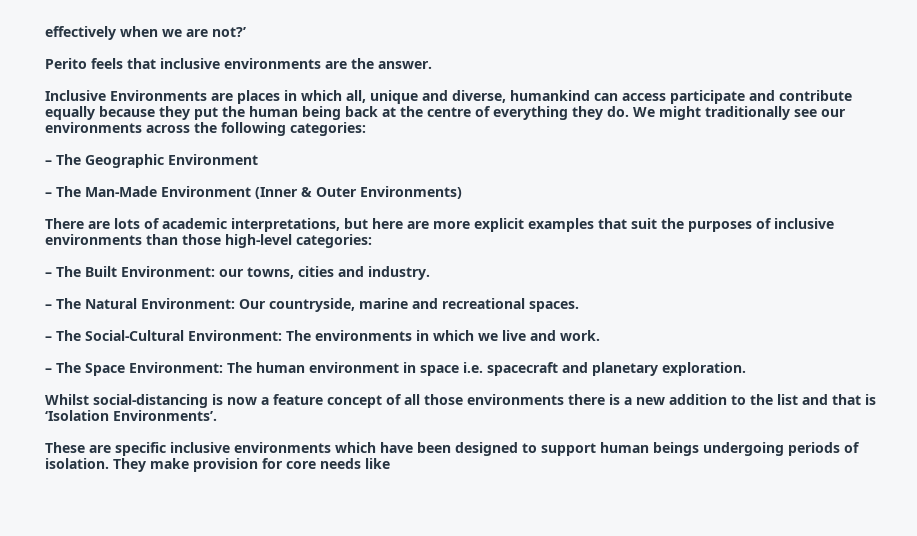effectively when we are not?’

Perito feels that inclusive environments are the answer.

Inclusive Environments are places in which all, unique and diverse, humankind can access participate and contribute equally because they put the human being back at the centre of everything they do. We might traditionally see our environments across the following categories:

– The Geographic Environment

– The Man-Made Environment (Inner & Outer Environments)

There are lots of academic interpretations, but here are more explicit examples that suit the purposes of inclusive environments than those high-level categories:

– The Built Environment: our towns, cities and industry.

– The Natural Environment: Our countryside, marine and recreational spaces.

– The Social-Cultural Environment: The environments in which we live and work.

– The Space Environment: The human environment in space i.e. spacecraft and planetary exploration.

Whilst social-distancing is now a feature concept of all those environments there is a new addition to the list and that is ‘Isolation Environments’.

These are specific inclusive environments which have been designed to support human beings undergoing periods of isolation. They make provision for core needs like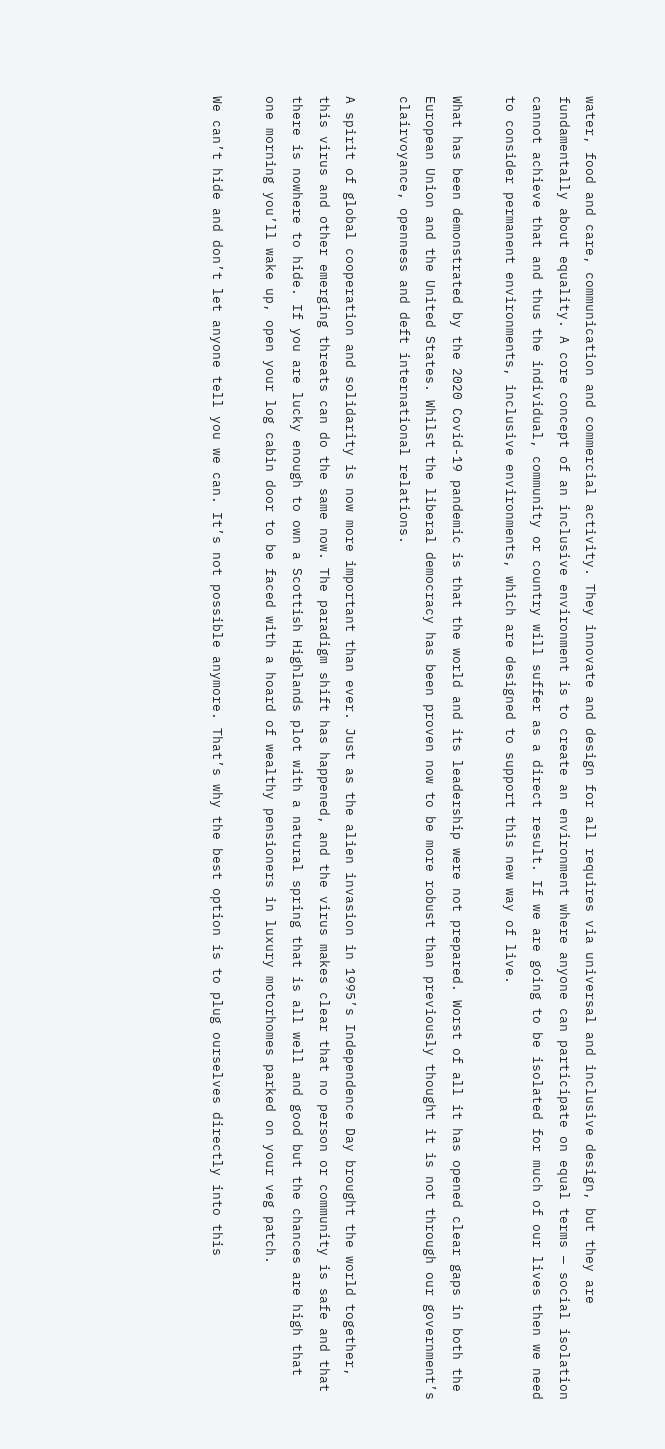water, food and care, communication and commercial activity. They innovate and design for all requires via universal and inclusive design, but they are fundamentally about equality. A core concept of an inclusive environment is to create an environment where anyone can participate on equal terms — social isolation cannot achieve that and thus the individual, community or country will suffer as a direct result. If we are going to be isolated for much of our lives then we need to consider permanent environments, inclusive environments, which are designed to support this new way of live.

What has been demonstrated by the 2020 Covid-19 pandemic is that the world and its leadership were not prepared. Worst of all it has opened clear gaps in both the European Union and the United States. Whilst the liberal democracy has been proven now to be more robust than previously thought it is not through our government’s clairvoyance, openness and deft international relations.

A spirit of global cooperation and solidarity is now more important than ever. Just as the alien invasion in 1995’s Independence Day brought the world together, this virus and other emerging threats can do the same now. The paradigm shift has happened, and the virus makes clear that no person or community is safe and that there is nowhere to hide. If you are lucky enough to own a Scottish Highlands plot with a natural spring that is all well and good but the chances are high that one morning you’ll wake up, open your log cabin door to be faced with a hoard of wealthy pensioners in luxury motorhomes parked on your veg patch.

We can’t hide and don’t let anyone tell you we can. It’s not possible anymore. That’s why the best option is to plug ourselves directly into this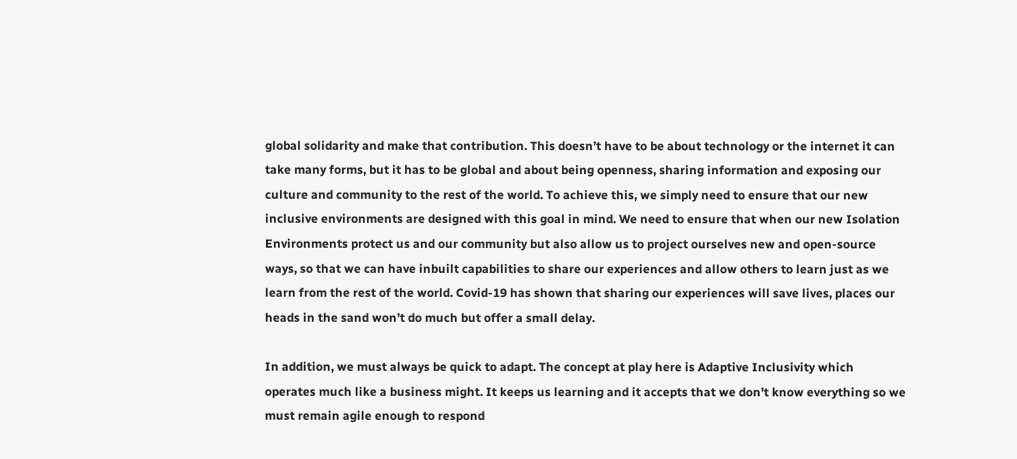global solidarity and make that contribution. This doesn’t have to be about technology or the internet it can take many forms, but it has to be global and about being openness, sharing information and exposing our culture and community to the rest of the world. To achieve this, we simply need to ensure that our new inclusive environments are designed with this goal in mind. We need to ensure that when our new Isolation Environments protect us and our community but also allow us to project ourselves new and open-source ways, so that we can have inbuilt capabilities to share our experiences and allow others to learn just as we learn from the rest of the world. Covid-19 has shown that sharing our experiences will save lives, places our heads in the sand won’t do much but offer a small delay.

In addition, we must always be quick to adapt. The concept at play here is Adaptive Inclusivity which operates much like a business might. It keeps us learning and it accepts that we don’t know everything so we must remain agile enough to respond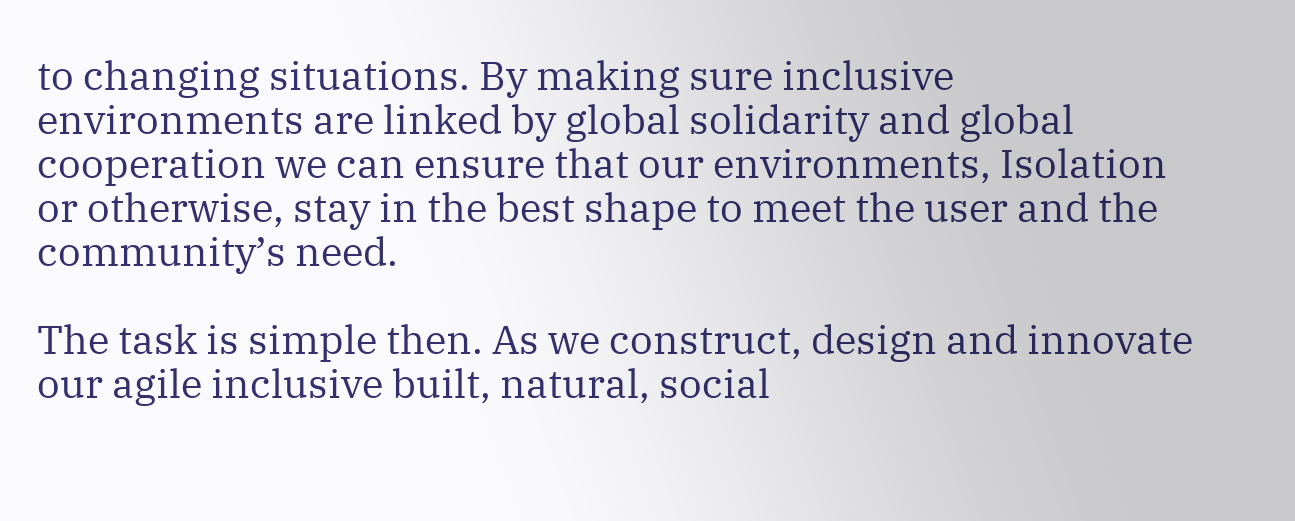to changing situations. By making sure inclusive environments are linked by global solidarity and global cooperation we can ensure that our environments, Isolation or otherwise, stay in the best shape to meet the user and the community’s need.

The task is simple then. As we construct, design and innovate our agile inclusive built, natural, social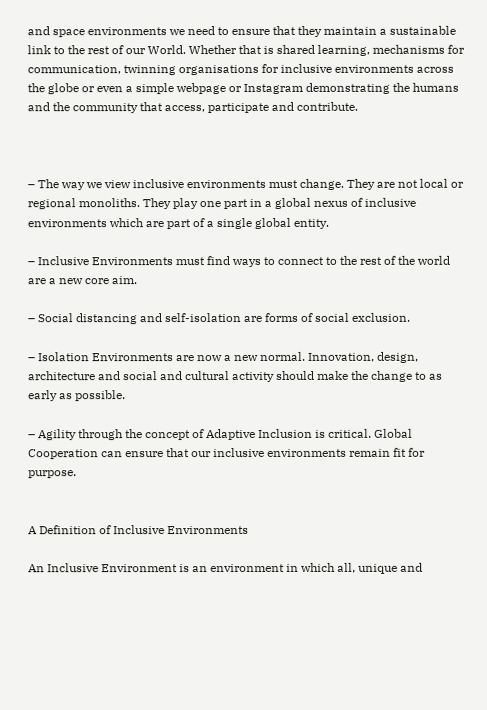and space environments we need to ensure that they maintain a sustainable link to the rest of our World. Whether that is shared learning, mechanisms for communication, twinning organisations for inclusive environments across the globe or even a simple webpage or Instagram demonstrating the humans and the community that access, participate and contribute.



– The way we view inclusive environments must change. They are not local or regional monoliths. They play one part in a global nexus of inclusive environments which are part of a single global entity.

– Inclusive Environments must find ways to connect to the rest of the world are a new core aim.

– Social distancing and self-isolation are forms of social exclusion.

– Isolation Environments are now a new normal. Innovation, design, architecture and social and cultural activity should make the change to as early as possible.

– Agility through the concept of Adaptive Inclusion is critical. Global Cooperation can ensure that our inclusive environments remain fit for purpose.


A Definition of Inclusive Environments

An Inclusive Environment is an environment in which all, unique and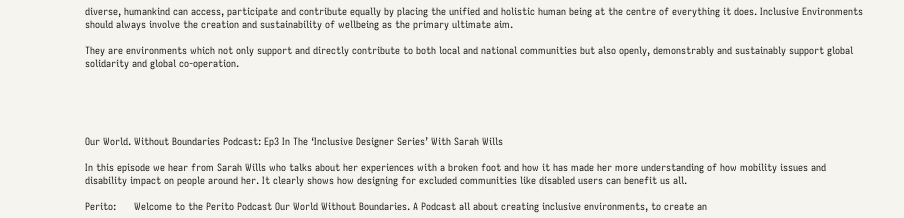diverse, humankind can access, participate and contribute equally by placing the unified and holistic human being at the centre of everything it does. Inclusive Environments should always involve the creation and sustainability of wellbeing as the primary ultimate aim.

They are environments which not only support and directly contribute to both local and national communities but also openly, demonstrably and sustainably support global solidarity and global co-operation.





Our World. Without Boundaries Podcast: Ep3 In The ‘Inclusive Designer Series’ With Sarah Wills

In this episode we hear from Sarah Wills who talks about her experiences with a broken foot and how it has made her more understanding of how mobility issues and disability impact on people around her. It clearly shows how designing for excluded communities like disabled users can benefit us all.

Perito:      Welcome to the Perito Podcast Our World Without Boundaries. A Podcast all about creating inclusive environments, to create an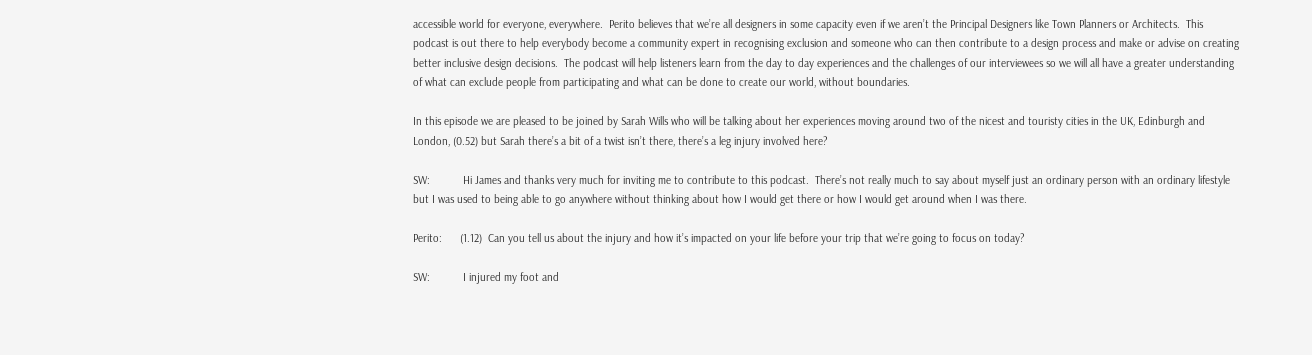accessible world for everyone, everywhere.  Perito believes that we’re all designers in some capacity even if we aren’t the Principal Designers like Town Planners or Architects.  This podcast is out there to help everybody become a community expert in recognising exclusion and someone who can then contribute to a design process and make or advise on creating better inclusive design decisions.  The podcast will help listeners learn from the day to day experiences and the challenges of our interviewees so we will all have a greater understanding of what can exclude people from participating and what can be done to create our world, without boundaries.

In this episode we are pleased to be joined by Sarah Wills who will be talking about her experiences moving around two of the nicest and touristy cities in the UK, Edinburgh and London, (0.52) but Sarah there’s a bit of a twist isn’t there, there’s a leg injury involved here?

SW:           Hi James and thanks very much for inviting me to contribute to this podcast.  There’s not really much to say about myself just an ordinary person with an ordinary lifestyle but I was used to being able to go anywhere without thinking about how I would get there or how I would get around when I was there.

Perito:      (1.12)  Can you tell us about the injury and how it’s impacted on your life before your trip that we’re going to focus on today?

SW:           I injured my foot and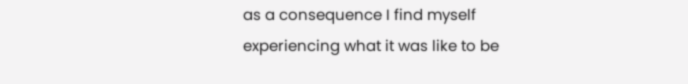as a consequence I find myself experiencing what it was like to be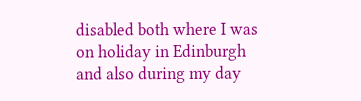disabled both where I was on holiday in Edinburgh and also during my day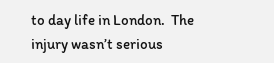to day life in London.  The injury wasn’t serious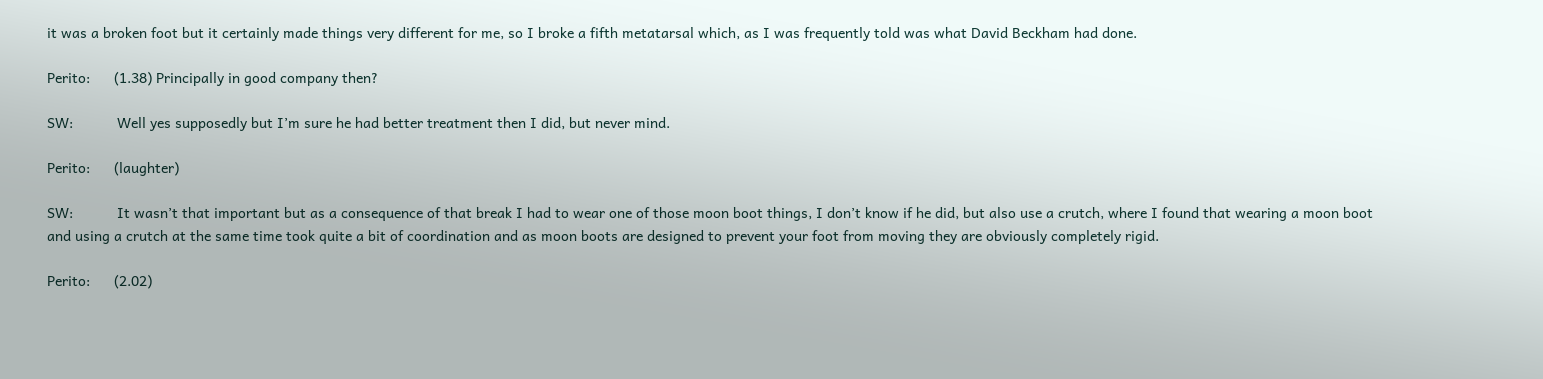it was a broken foot but it certainly made things very different for me, so I broke a fifth metatarsal which, as I was frequently told was what David Beckham had done.

Perito:      (1.38) Principally in good company then?

SW:           Well yes supposedly but I’m sure he had better treatment then I did, but never mind.

Perito:      (laughter)

SW:           It wasn’t that important but as a consequence of that break I had to wear one of those moon boot things, I don’t know if he did, but also use a crutch, where I found that wearing a moon boot and using a crutch at the same time took quite a bit of coordination and as moon boots are designed to prevent your foot from moving they are obviously completely rigid.

Perito:      (2.02)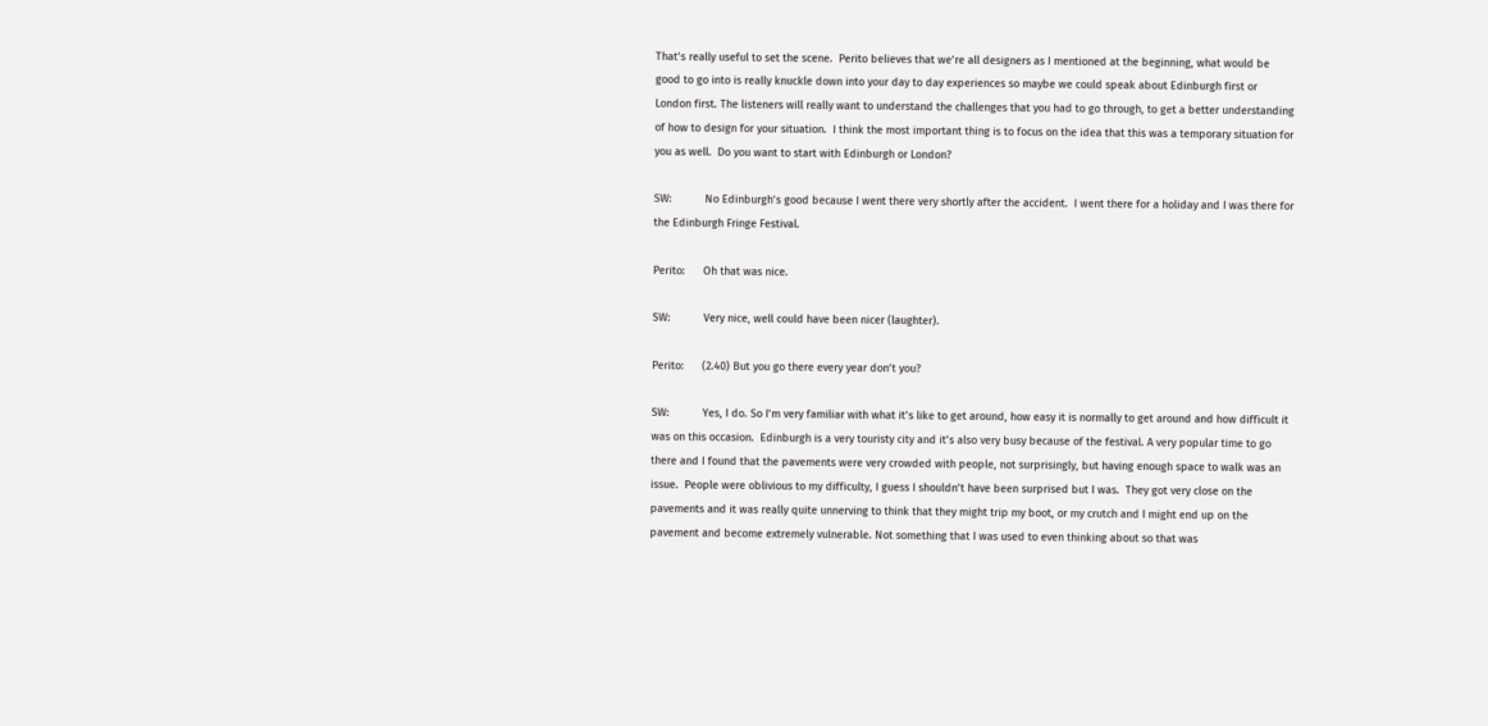That’s really useful to set the scene.  Perito believes that we’re all designers as I mentioned at the beginning, what would be good to go into is really knuckle down into your day to day experiences so maybe we could speak about Edinburgh first or London first. The listeners will really want to understand the challenges that you had to go through, to get a better understanding of how to design for your situation.  I think the most important thing is to focus on the idea that this was a temporary situation for you as well.  Do you want to start with Edinburgh or London?

SW:           No Edinburgh’s good because I went there very shortly after the accident.  I went there for a holiday and I was there for the Edinburgh Fringe Festival.

Perito:      Oh that was nice.

SW:           Very nice, well could have been nicer (laughter).

Perito:      (2.40) But you go there every year don’t you?

SW:           Yes, I do. So I’m very familiar with what it’s like to get around, how easy it is normally to get around and how difficult it was on this occasion.  Edinburgh is a very touristy city and it’s also very busy because of the festival. A very popular time to go there and I found that the pavements were very crowded with people, not surprisingly, but having enough space to walk was an issue.  People were oblivious to my difficulty, I guess I shouldn’t have been surprised but I was.  They got very close on the pavements and it was really quite unnerving to think that they might trip my boot, or my crutch and I might end up on the pavement and become extremely vulnerable. Not something that I was used to even thinking about so that was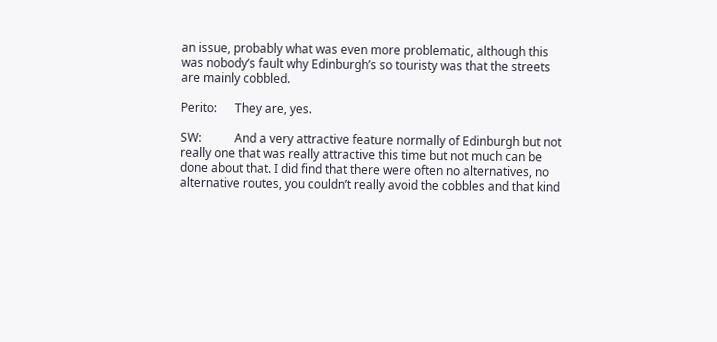an issue, probably what was even more problematic, although this was nobody’s fault why Edinburgh’s so touristy was that the streets are mainly cobbled.

Perito:      They are, yes.

SW:           And a very attractive feature normally of Edinburgh but not really one that was really attractive this time but not much can be done about that. I did find that there were often no alternatives, no alternative routes, you couldn’t really avoid the cobbles and that kind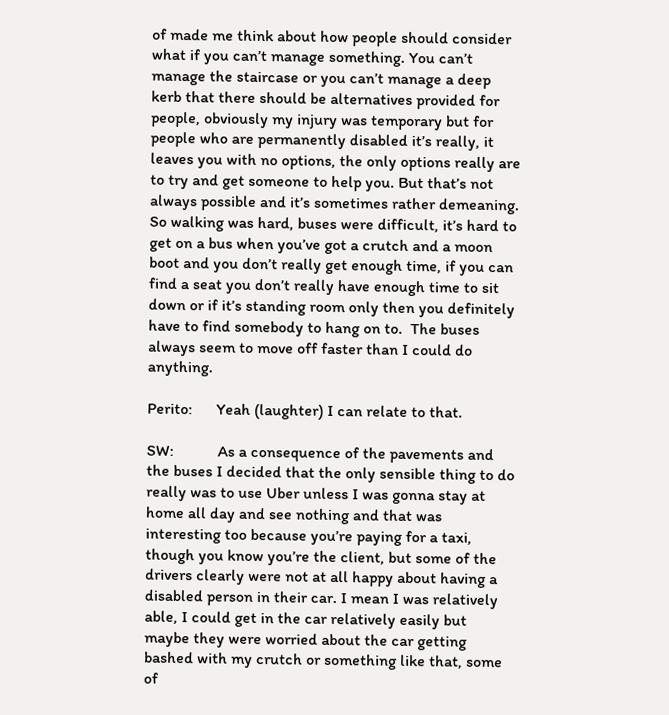of made me think about how people should consider what if you can’t manage something. You can’t manage the staircase or you can’t manage a deep kerb that there should be alternatives provided for people, obviously my injury was temporary but for people who are permanently disabled it’s really, it leaves you with no options, the only options really are to try and get someone to help you. But that’s not always possible and it’s sometimes rather demeaning.  So walking was hard, buses were difficult, it’s hard to get on a bus when you’ve got a crutch and a moon boot and you don’t really get enough time, if you can find a seat you don’t really have enough time to sit down or if it’s standing room only then you definitely have to find somebody to hang on to.  The buses always seem to move off faster than I could do anything.

Perito:      Yeah (laughter) I can relate to that.

SW:           As a consequence of the pavements and the buses I decided that the only sensible thing to do really was to use Uber unless I was gonna stay at home all day and see nothing and that was interesting too because you’re paying for a taxi, though you know you’re the client, but some of the drivers clearly were not at all happy about having a disabled person in their car. I mean I was relatively able, I could get in the car relatively easily but maybe they were worried about the car getting bashed with my crutch or something like that, some of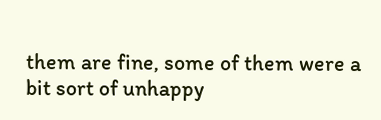them are fine, some of them were a bit sort of unhappy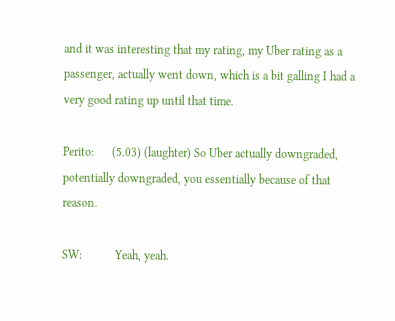and it was interesting that my rating, my Uber rating as a passenger, actually went down, which is a bit galling I had a very good rating up until that time.

Perito:      (5.03) (laughter) So Uber actually downgraded, potentially downgraded, you essentially because of that reason.

SW:           Yeah, yeah.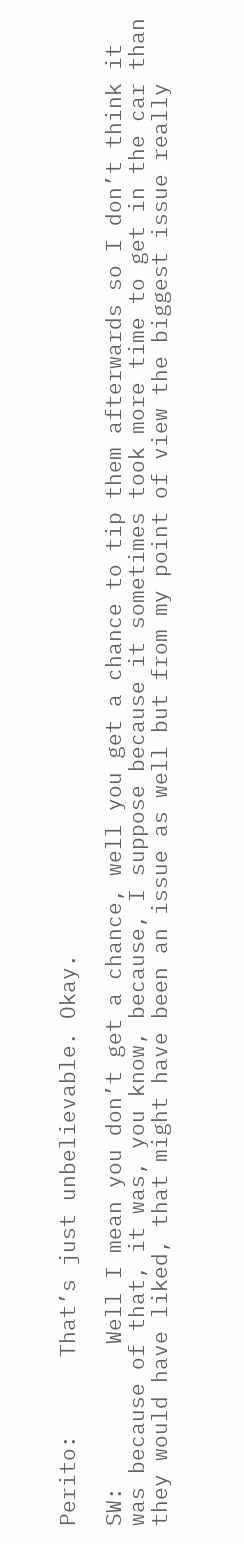Perito:      That’s just unbelievable. Okay.

SW:           Well I mean you don’t get a chance, well you get a chance to tip them afterwards so I don’t think it was because of that, it was, you know, because, I suppose because it sometimes took more time to get in the car than they would have liked, that might have been an issue as well but from my point of view the biggest issue really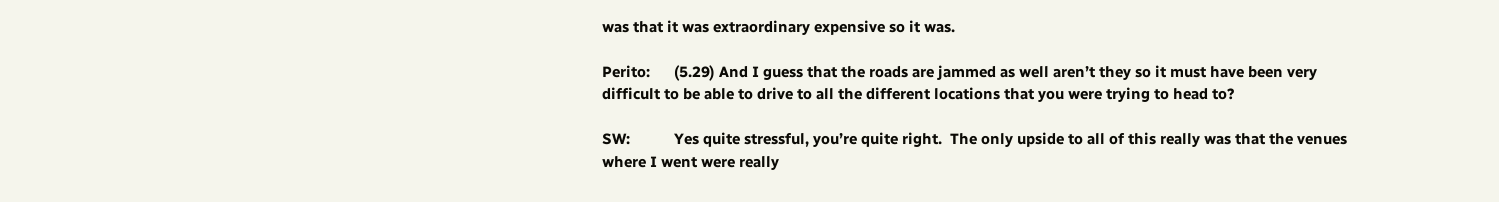was that it was extraordinary expensive so it was.

Perito:      (5.29) And I guess that the roads are jammed as well aren’t they so it must have been very difficult to be able to drive to all the different locations that you were trying to head to?

SW:           Yes quite stressful, you’re quite right.  The only upside to all of this really was that the venues where I went were really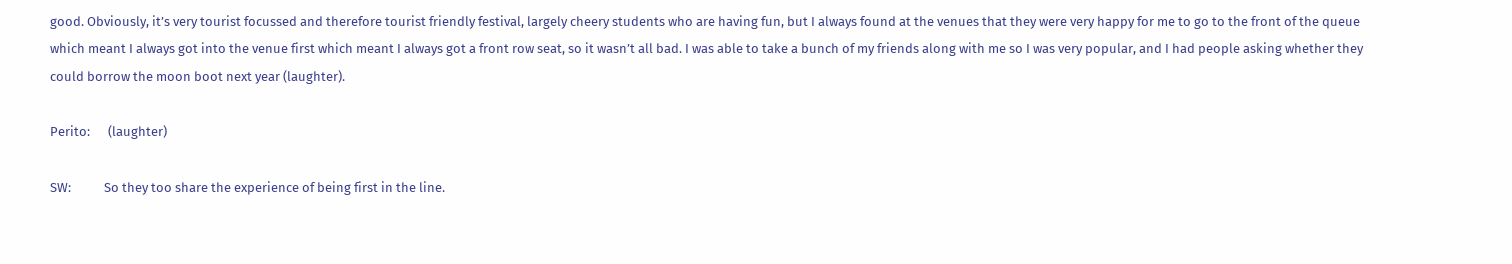good. Obviously, it’s very tourist focussed and therefore tourist friendly festival, largely cheery students who are having fun, but I always found at the venues that they were very happy for me to go to the front of the queue which meant I always got into the venue first which meant I always got a front row seat, so it wasn’t all bad. I was able to take a bunch of my friends along with me so I was very popular, and I had people asking whether they could borrow the moon boot next year (laughter).

Perito:      (laughter)

SW:           So they too share the experience of being first in the line.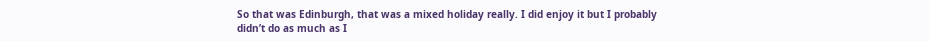So that was Edinburgh, that was a mixed holiday really. I did enjoy it but I probably didn’t do as much as I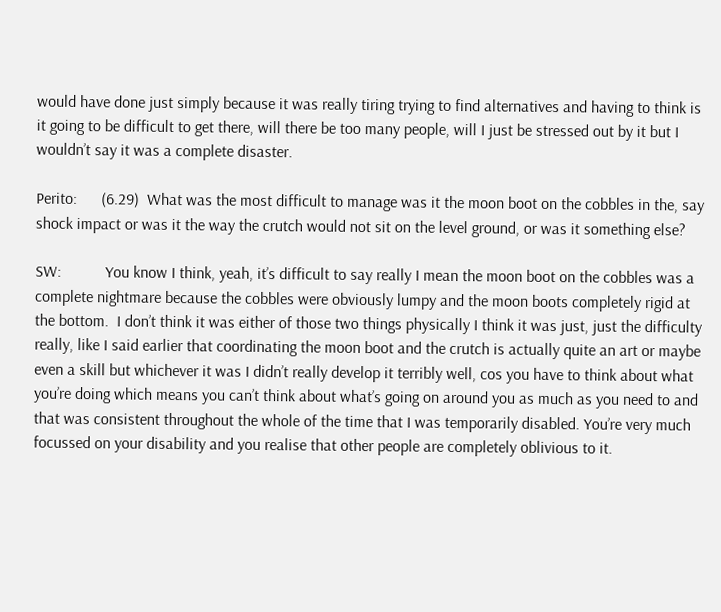would have done just simply because it was really tiring trying to find alternatives and having to think is it going to be difficult to get there, will there be too many people, will I just be stressed out by it but I wouldn’t say it was a complete disaster.

Perito:      (6.29)  What was the most difficult to manage was it the moon boot on the cobbles in the, say shock impact or was it the way the crutch would not sit on the level ground, or was it something else?

SW:           You know I think, yeah, it’s difficult to say really I mean the moon boot on the cobbles was a complete nightmare because the cobbles were obviously lumpy and the moon boots completely rigid at the bottom.  I don’t think it was either of those two things physically I think it was just, just the difficulty really, like I said earlier that coordinating the moon boot and the crutch is actually quite an art or maybe even a skill but whichever it was I didn’t really develop it terribly well, cos you have to think about what you’re doing which means you can’t think about what’s going on around you as much as you need to and that was consistent throughout the whole of the time that I was temporarily disabled. You’re very much focussed on your disability and you realise that other people are completely oblivious to it.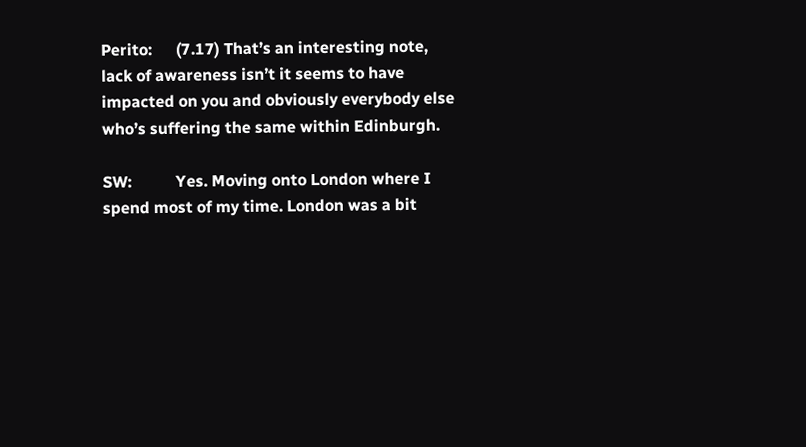Perito:      (7.17) That’s an interesting note, lack of awareness isn’t it seems to have impacted on you and obviously everybody else who’s suffering the same within Edinburgh.

SW:           Yes. Moving onto London where I spend most of my time. London was a bit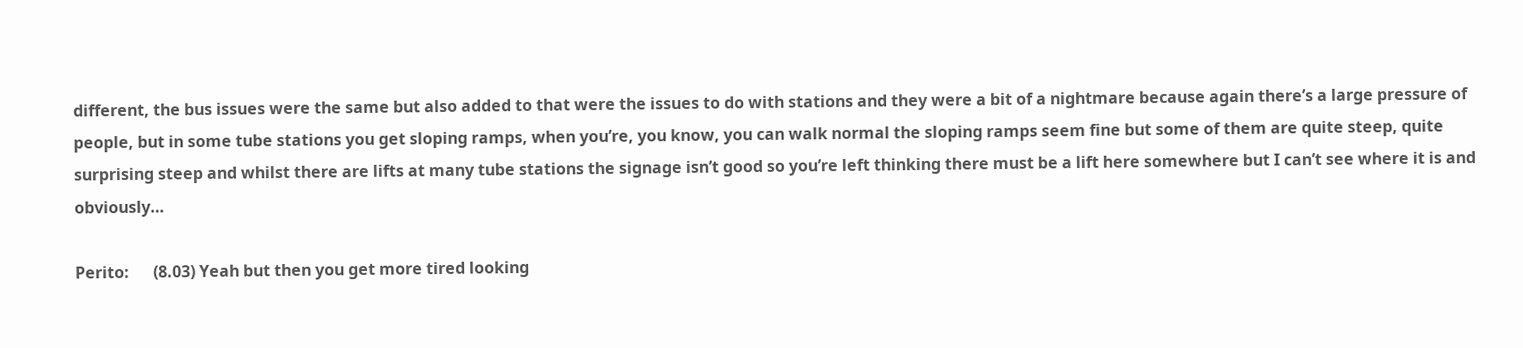different, the bus issues were the same but also added to that were the issues to do with stations and they were a bit of a nightmare because again there’s a large pressure of people, but in some tube stations you get sloping ramps, when you’re, you know, you can walk normal the sloping ramps seem fine but some of them are quite steep, quite surprising steep and whilst there are lifts at many tube stations the signage isn’t good so you’re left thinking there must be a lift here somewhere but I can’t see where it is and obviously…

Perito:      (8.03) Yeah but then you get more tired looking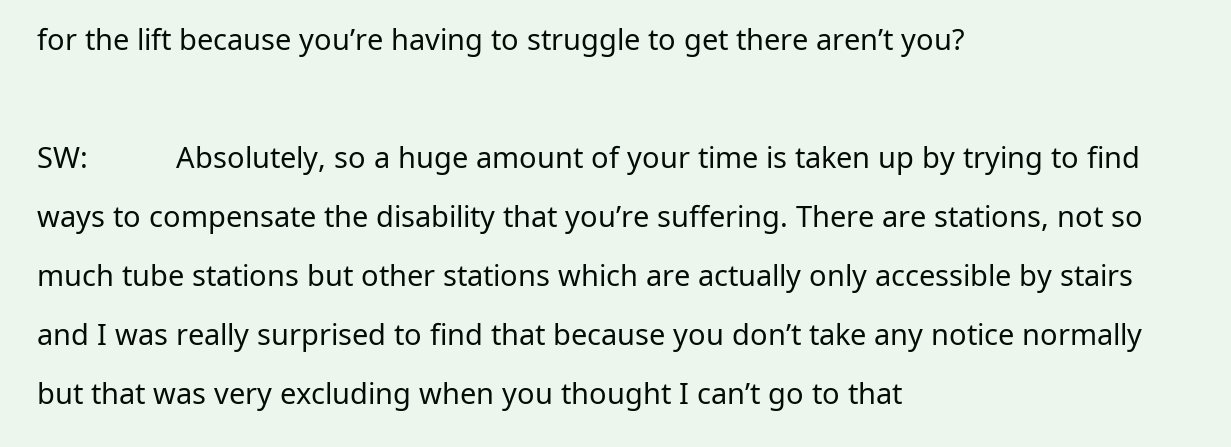for the lift because you’re having to struggle to get there aren’t you?

SW:           Absolutely, so a huge amount of your time is taken up by trying to find ways to compensate the disability that you’re suffering. There are stations, not so much tube stations but other stations which are actually only accessible by stairs and I was really surprised to find that because you don’t take any notice normally but that was very excluding when you thought I can’t go to that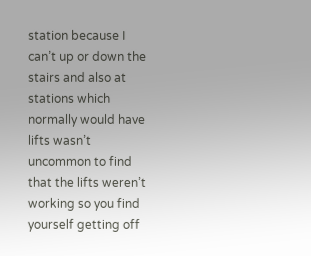station because I can’t up or down the stairs and also at stations which normally would have lifts wasn’t uncommon to find that the lifts weren’t working so you find yourself getting off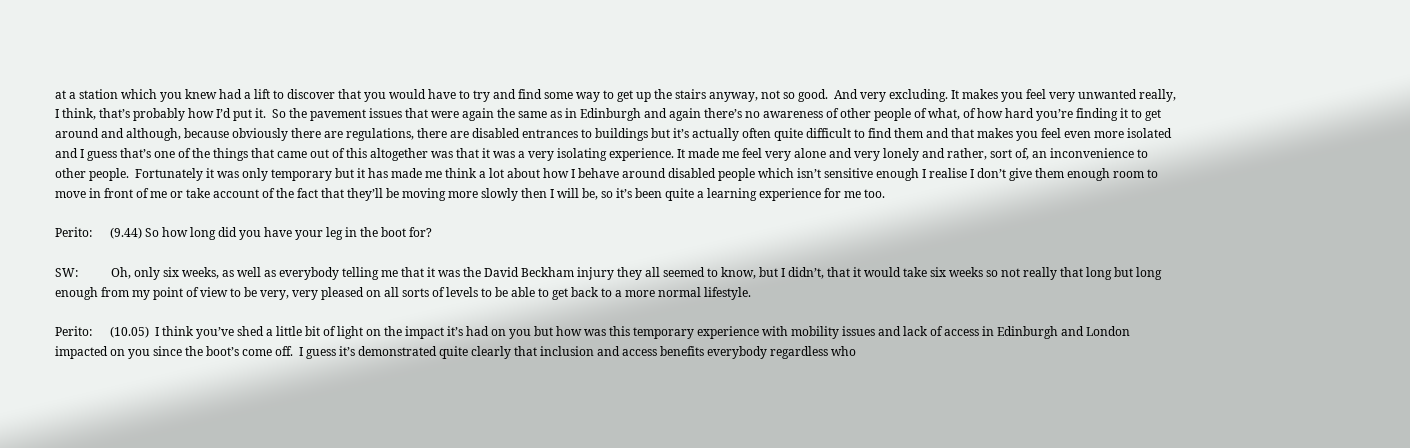at a station which you knew had a lift to discover that you would have to try and find some way to get up the stairs anyway, not so good.  And very excluding. It makes you feel very unwanted really, I think, that’s probably how I’d put it.  So the pavement issues that were again the same as in Edinburgh and again there’s no awareness of other people of what, of how hard you’re finding it to get around and although, because obviously there are regulations, there are disabled entrances to buildings but it’s actually often quite difficult to find them and that makes you feel even more isolated and I guess that’s one of the things that came out of this altogether was that it was a very isolating experience. It made me feel very alone and very lonely and rather, sort of, an inconvenience to other people.  Fortunately it was only temporary but it has made me think a lot about how I behave around disabled people which isn’t sensitive enough I realise I don’t give them enough room to move in front of me or take account of the fact that they’ll be moving more slowly then I will be, so it’s been quite a learning experience for me too.

Perito:      (9.44) So how long did you have your leg in the boot for?

SW:           Oh, only six weeks, as well as everybody telling me that it was the David Beckham injury they all seemed to know, but I didn’t, that it would take six weeks so not really that long but long enough from my point of view to be very, very pleased on all sorts of levels to be able to get back to a more normal lifestyle.

Perito:      (10.05)  I think you’ve shed a little bit of light on the impact it’s had on you but how was this temporary experience with mobility issues and lack of access in Edinburgh and London impacted on you since the boot’s come off.  I guess it’s demonstrated quite clearly that inclusion and access benefits everybody regardless who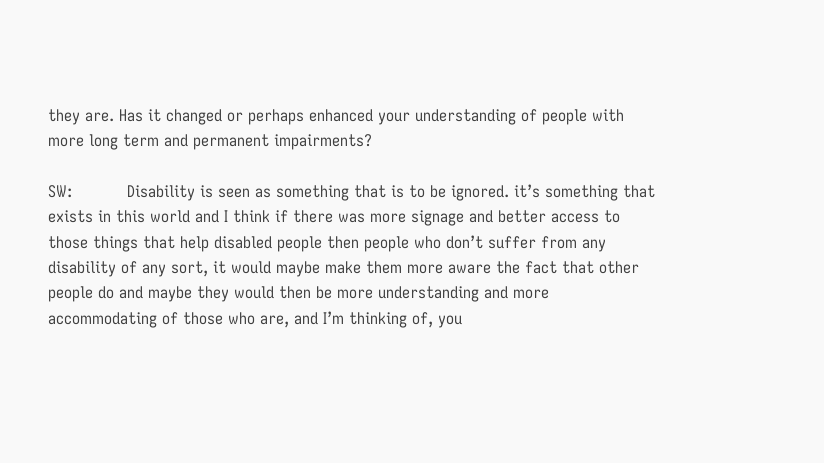they are. Has it changed or perhaps enhanced your understanding of people with more long term and permanent impairments?

SW:           Disability is seen as something that is to be ignored. it’s something that exists in this world and I think if there was more signage and better access to those things that help disabled people then people who don’t suffer from any disability of any sort, it would maybe make them more aware the fact that other people do and maybe they would then be more understanding and more accommodating of those who are, and I’m thinking of, you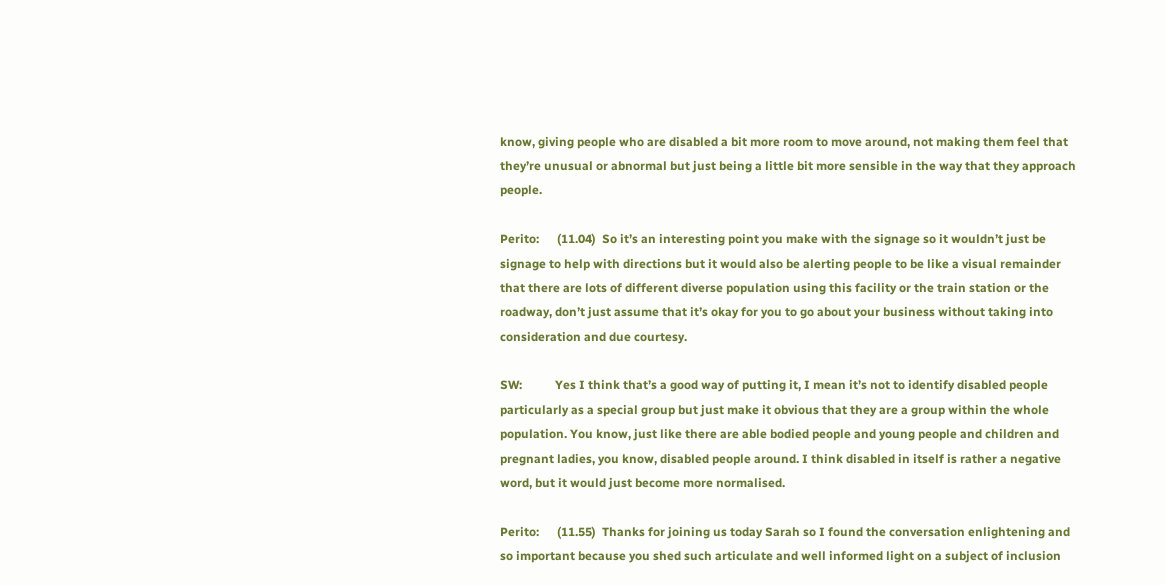know, giving people who are disabled a bit more room to move around, not making them feel that they’re unusual or abnormal but just being a little bit more sensible in the way that they approach people.

Perito:      (11.04)  So it’s an interesting point you make with the signage so it wouldn’t just be signage to help with directions but it would also be alerting people to be like a visual remainder that there are lots of different diverse population using this facility or the train station or the roadway, don’t just assume that it’s okay for you to go about your business without taking into consideration and due courtesy.

SW:           Yes I think that’s a good way of putting it, I mean it’s not to identify disabled people particularly as a special group but just make it obvious that they are a group within the whole population. You know, just like there are able bodied people and young people and children and pregnant ladies, you know, disabled people around. I think disabled in itself is rather a negative word, but it would just become more normalised.

Perito:      (11.55)  Thanks for joining us today Sarah so I found the conversation enlightening and so important because you shed such articulate and well informed light on a subject of inclusion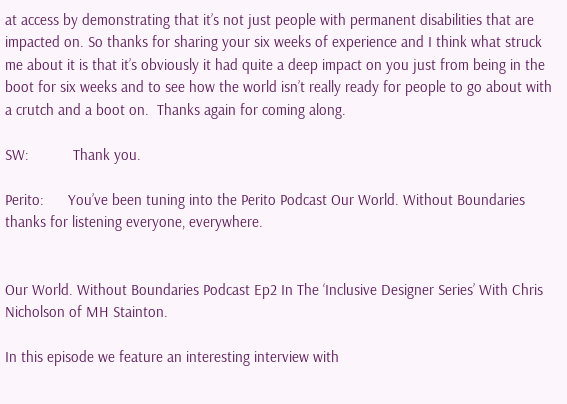at access by demonstrating that it’s not just people with permanent disabilities that are impacted on. So thanks for sharing your six weeks of experience and I think what struck me about it is that it’s obviously it had quite a deep impact on you just from being in the boot for six weeks and to see how the world isn’t really ready for people to go about with a crutch and a boot on.  Thanks again for coming along.

SW:           Thank you.

Perito:      You’ve been tuning into the Perito Podcast Our World. Without Boundaries thanks for listening everyone, everywhere.


Our World. Without Boundaries Podcast Ep2 In The ‘Inclusive Designer Series’ With Chris Nicholson of MH Stainton.

In this episode we feature an interesting interview with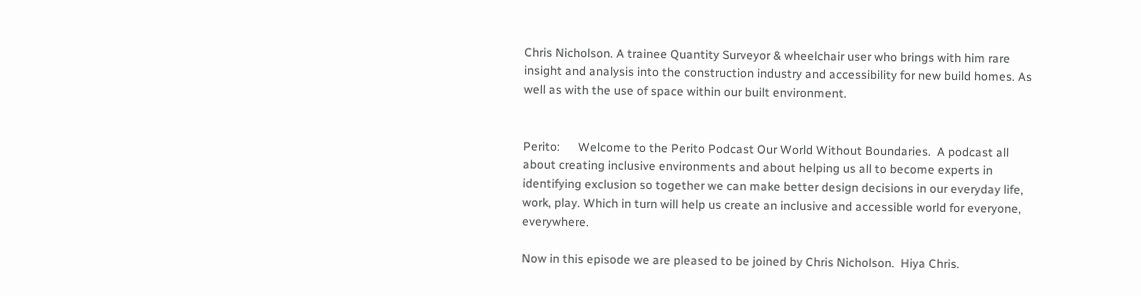Chris Nicholson. A trainee Quantity Surveyor & wheelchair user who brings with him rare insight and analysis into the construction industry and accessibility for new build homes. As well as with the use of space within our built environment.


Perito:      Welcome to the Perito Podcast Our World Without Boundaries.  A podcast all about creating inclusive environments and about helping us all to become experts in identifying exclusion so together we can make better design decisions in our everyday life, work, play. Which in turn will help us create an inclusive and accessible world for everyone, everywhere.

Now in this episode we are pleased to be joined by Chris Nicholson.  Hiya Chris.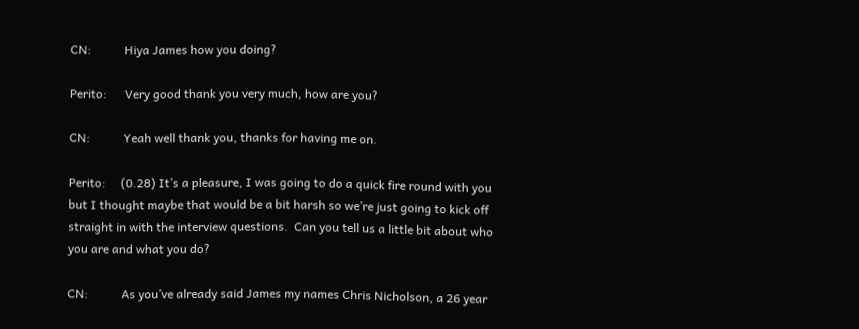CN:           Hiya James how you doing?

Perito:      Very good thank you very much, how are you?

CN:           Yeah well thank you, thanks for having me on.

Perito:     (0.28) It’s a pleasure, I was going to do a quick fire round with you but I thought maybe that would be a bit harsh so we’re just going to kick off straight in with the interview questions.  Can you tell us a little bit about who you are and what you do?

CN:           As you’ve already said James my names Chris Nicholson, a 26 year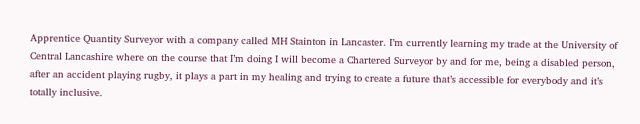Apprentice Quantity Surveyor with a company called MH Stainton in Lancaster. I’m currently learning my trade at the University of Central Lancashire where on the course that I’m doing I will become a Chartered Surveyor by and for me, being a disabled person, after an accident playing rugby, it plays a part in my healing and trying to create a future that’s accessible for everybody and it’s totally inclusive.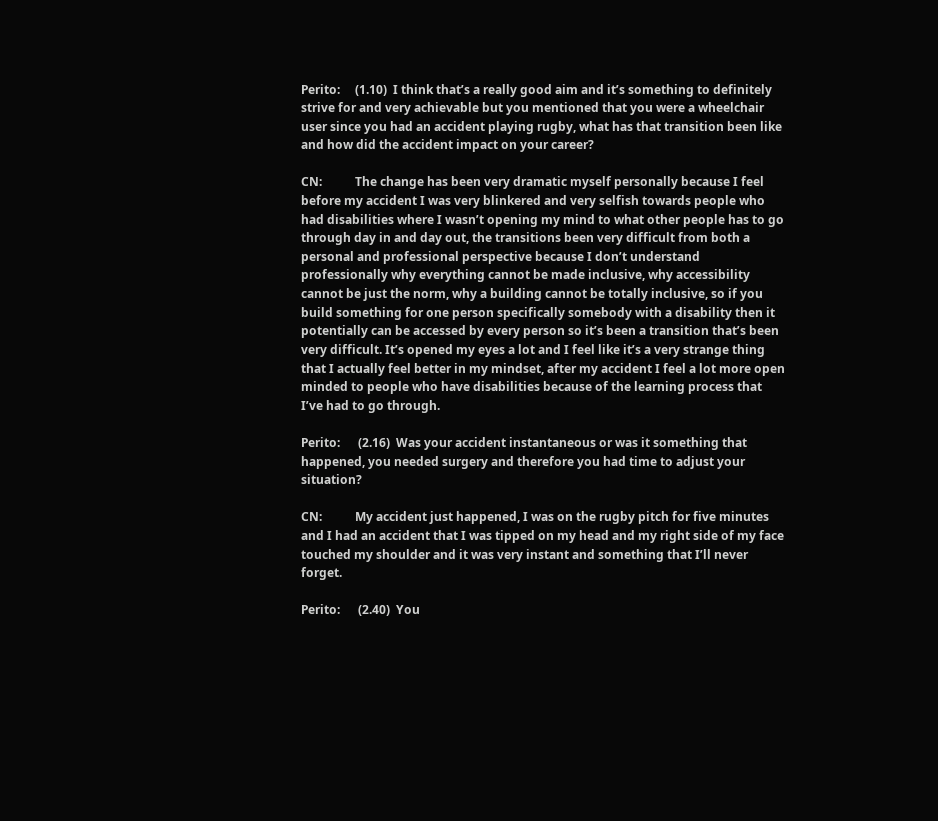Perito:     (1.10)  I think that’s a really good aim and it’s something to definitely strive for and very achievable but you mentioned that you were a wheelchair user since you had an accident playing rugby, what has that transition been like and how did the accident impact on your career?

CN:           The change has been very dramatic myself personally because I feel before my accident I was very blinkered and very selfish towards people who had disabilities where I wasn’t opening my mind to what other people has to go through day in and day out, the transitions been very difficult from both a personal and professional perspective because I don’t understand professionally why everything cannot be made inclusive, why accessibility cannot be just the norm, why a building cannot be totally inclusive, so if you build something for one person specifically somebody with a disability then it potentially can be accessed by every person so it’s been a transition that’s been very difficult. It’s opened my eyes a lot and I feel like it’s a very strange thing that I actually feel better in my mindset, after my accident I feel a lot more open minded to people who have disabilities because of the learning process that I’ve had to go through.

Perito:      (2.16)  Was your accident instantaneous or was it something that happened, you needed surgery and therefore you had time to adjust your situation?

CN:           My accident just happened, I was on the rugby pitch for five minutes and I had an accident that I was tipped on my head and my right side of my face touched my shoulder and it was very instant and something that I’ll never forget.

Perito:      (2.40)  You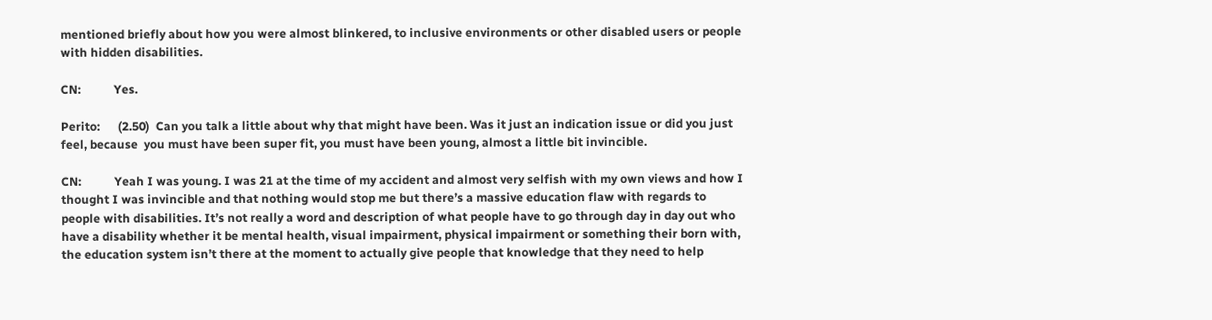mentioned briefly about how you were almost blinkered, to inclusive environments or other disabled users or people with hidden disabilities.

CN:           Yes.

Perito:      (2.50)  Can you talk a little about why that might have been. Was it just an indication issue or did you just feel, because  you must have been super fit, you must have been young, almost a little bit invincible.

CN:           Yeah I was young. I was 21 at the time of my accident and almost very selfish with my own views and how I thought I was invincible and that nothing would stop me but there’s a massive education flaw with regards to people with disabilities. It’s not really a word and description of what people have to go through day in day out who have a disability whether it be mental health, visual impairment, physical impairment or something their born with, the education system isn’t there at the moment to actually give people that knowledge that they need to help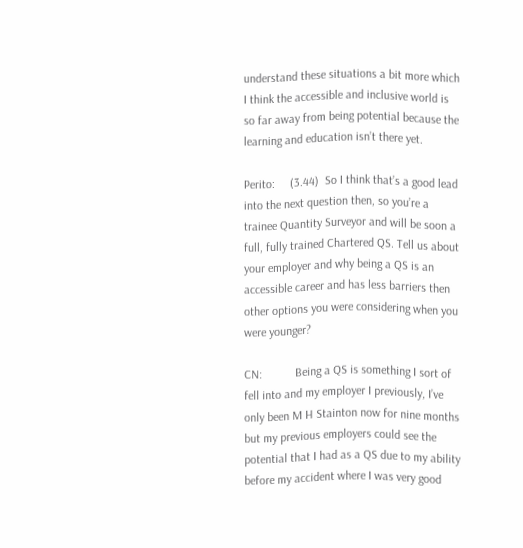understand these situations a bit more which I think the accessible and inclusive world is so far away from being potential because the learning and education isn’t there yet.

Perito:     (3.44)  So I think that’s a good lead into the next question then, so you’re a trainee Quantity Surveyor and will be soon a full, fully trained Chartered QS. Tell us about your employer and why being a QS is an accessible career and has less barriers then other options you were considering when you were younger?

CN:           Being a QS is something I sort of fell into and my employer I previously, I’ve only been M H Stainton now for nine months but my previous employers could see the potential that I had as a QS due to my ability before my accident where I was very good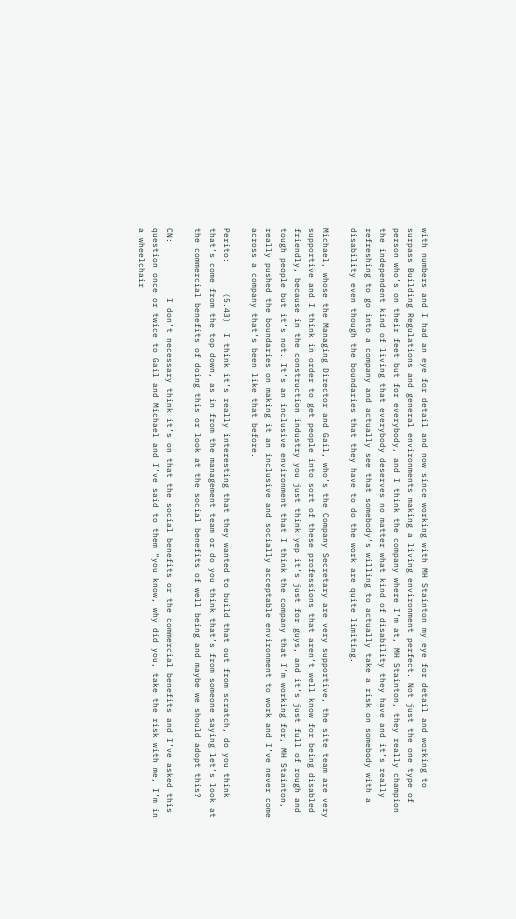with numbers and I had an eye for detail and now since working with MH Stainton my eye for detail and working to surpass Building Regulations and general environments making a living environment perfect. Not just the one type of person who’s on their feet but for everybody, and I think the company where I’m at, MH Stainton, they really champion the independent kind of living that everybody deserves no matter what kind of disability they have and it’s really refreshing to go into a company and actually see that somebody’s willing to actually take a risk on somebody with a disability even though the boundaries that they have to do the work are quite limiting.

Michael, whose the Managing Director and Gail, who’s the Company Secretary are very supportive, the site team are very supportive and I think in order to get people into sort of these professions that aren’t well know for being disabled friendly, because in the construction industry you just think yep it’s just for guys, and it’s just full of rough and tough people but it’s not. It’s an inclusive environment that I think the company that I’m working for, MH Stainton, really pushed the boundaries on making it an inclusive and socially acceptable environment to work and I’ve never come across a company that’s been like that before.

Perito:      (5.43)  I think it’s really interesting that they wanted to build that out from scratch, do you think that’s come from the top down, as in from the management team or do you think that’s from someone saying let’s look at the commercial benefits of doing this or look at the social benefits of well being and maybe we should adopt this?

CN:           I don’t necessary think it’s on that the social benefits or the commercial benefits and I’ve asked this question once or twice to Gail and Michael and I’ve said to them “you know, why did you, take the risk with me, I’m in a wheelchair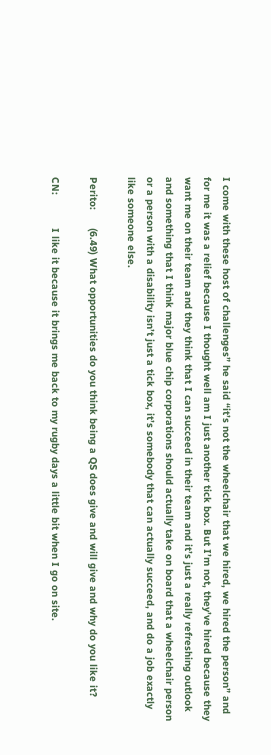I come with these host of challenges” he said “it’s not the wheelchair that we hired, we hired the person” and for me it was a relief because I thought well am I just another tick box. But I’m not, they’ve hired because they want me on their team and they think that I can succeed in their team and it’s just a really refreshing outlook and something that I think major blue chip corporations should actually take on board that a wheelchair person or a person with a disability isn’t just a tick box, it’s somebody that can actually succeed, and do a job exactly like someone else.

Perito:      (6.49) What opportunities do you think being a QS does give and will give and why do you like it?

CN:           I like it because it brings me back to my rugby days a little bit when I go on site.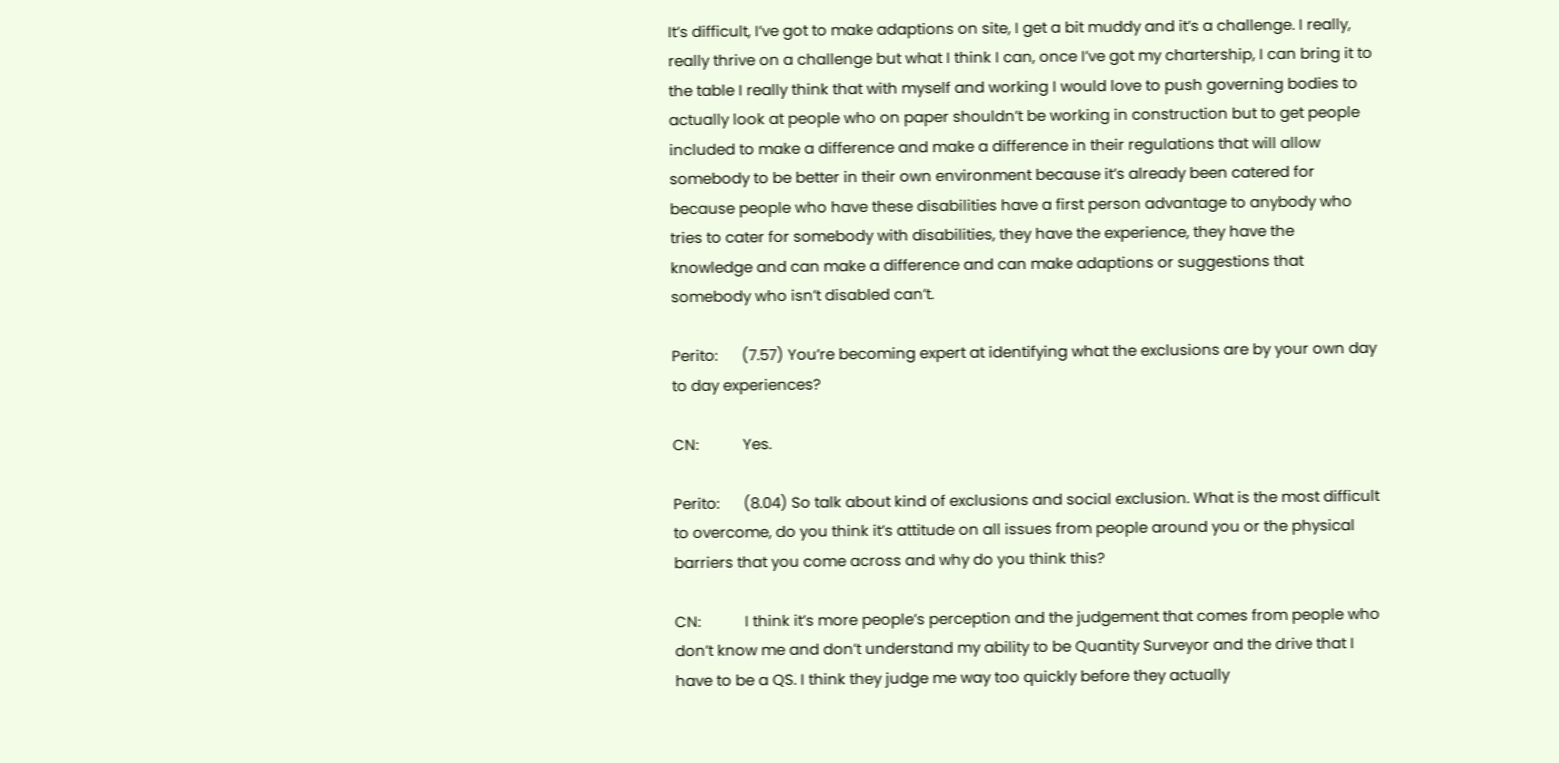It’s difficult, I’ve got to make adaptions on site, I get a bit muddy and it’s a challenge. I really, really thrive on a challenge but what I think I can, once I’ve got my chartership, I can bring it to the table I really think that with myself and working I would love to push governing bodies to actually look at people who on paper shouldn’t be working in construction but to get people included to make a difference and make a difference in their regulations that will allow somebody to be better in their own environment because it’s already been catered for because people who have these disabilities have a first person advantage to anybody who tries to cater for somebody with disabilities, they have the experience, they have the knowledge and can make a difference and can make adaptions or suggestions that somebody who isn’t disabled can’t.

Perito:      (7.57) You’re becoming expert at identifying what the exclusions are by your own day to day experiences?

CN:           Yes.

Perito:      (8.04) So talk about kind of exclusions and social exclusion. What is the most difficult to overcome, do you think it’s attitude on all issues from people around you or the physical barriers that you come across and why do you think this?

CN:           I think it’s more people’s perception and the judgement that comes from people who don’t know me and don’t understand my ability to be Quantity Surveyor and the drive that I have to be a QS. I think they judge me way too quickly before they actually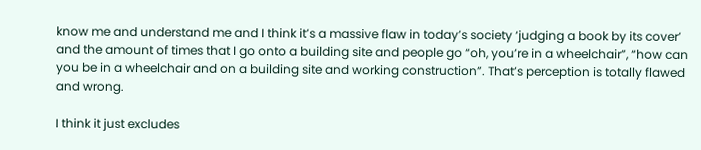know me and understand me and I think it’s a massive flaw in today’s society ‘judging a book by its cover’ and the amount of times that I go onto a building site and people go “oh, you’re in a wheelchair”, “how can you be in a wheelchair and on a building site and working construction”. That’s perception is totally flawed and wrong.

I think it just excludes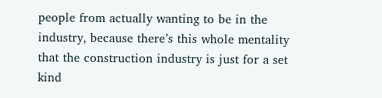people from actually wanting to be in the industry, because there’s this whole mentality that the construction industry is just for a set kind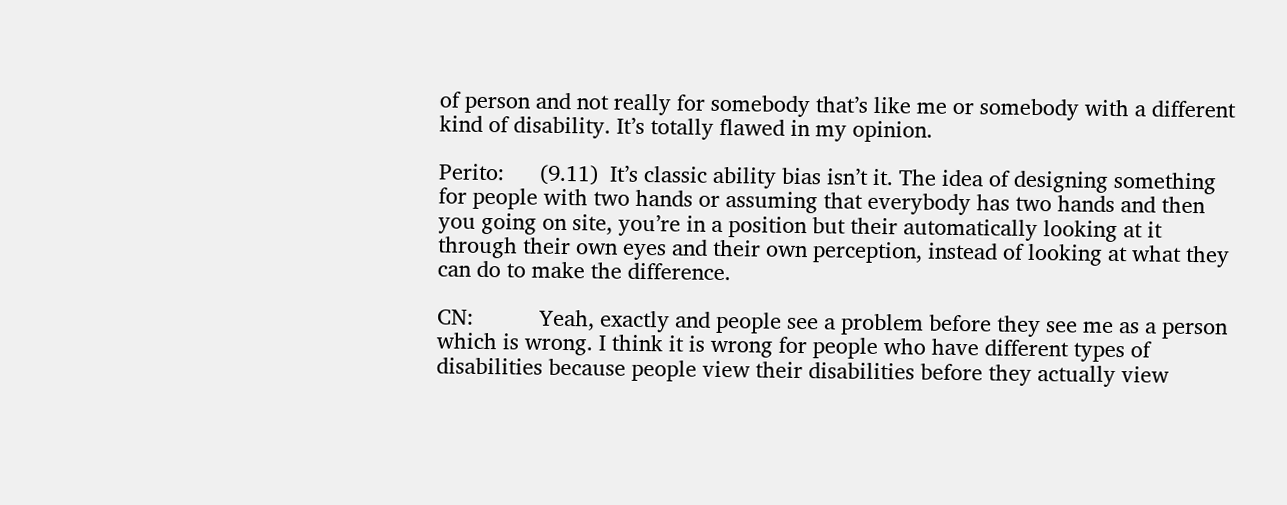of person and not really for somebody that’s like me or somebody with a different kind of disability. It’s totally flawed in my opinion.

Perito:      (9.11)  It’s classic ability bias isn’t it. The idea of designing something for people with two hands or assuming that everybody has two hands and then you going on site, you’re in a position but their automatically looking at it through their own eyes and their own perception, instead of looking at what they can do to make the difference.

CN:           Yeah, exactly and people see a problem before they see me as a person which is wrong. I think it is wrong for people who have different types of disabilities because people view their disabilities before they actually view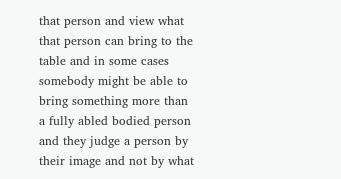that person and view what that person can bring to the table and in some cases somebody might be able to bring something more than a fully abled bodied person and they judge a person by their image and not by what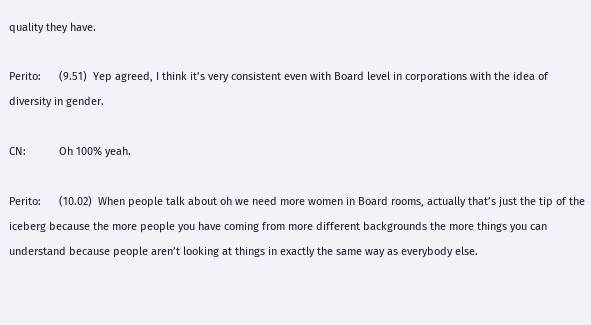quality they have.

Perito:      (9.51)  Yep agreed, I think it’s very consistent even with Board level in corporations with the idea of diversity in gender.

CN:           Oh 100% yeah.

Perito:      (10.02)  When people talk about oh we need more women in Board rooms, actually that’s just the tip of the iceberg because the more people you have coming from more different backgrounds the more things you can understand because people aren’t looking at things in exactly the same way as everybody else.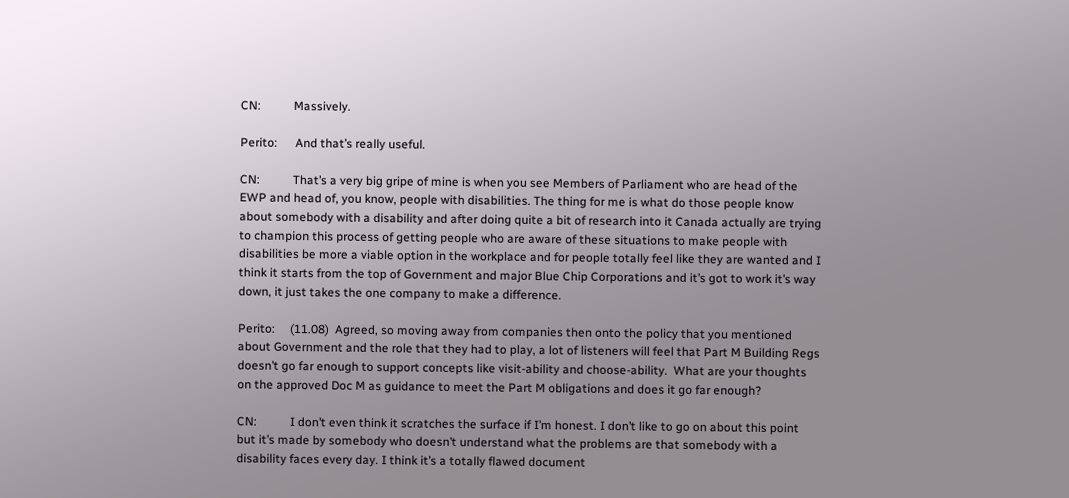CN:           Massively.

Perito:      And that’s really useful.

CN:           That’s a very big gripe of mine is when you see Members of Parliament who are head of the EWP and head of, you know, people with disabilities. The thing for me is what do those people know about somebody with a disability and after doing quite a bit of research into it Canada actually are trying to champion this process of getting people who are aware of these situations to make people with disabilities be more a viable option in the workplace and for people totally feel like they are wanted and I think it starts from the top of Government and major Blue Chip Corporations and it’s got to work it’s way down, it just takes the one company to make a difference.

Perito:     (11.08)  Agreed, so moving away from companies then onto the policy that you mentioned about Government and the role that they had to play, a lot of listeners will feel that Part M Building Regs doesn’t go far enough to support concepts like visit-ability and choose-ability.  What are your thoughts on the approved Doc M as guidance to meet the Part M obligations and does it go far enough?

CN:           I don’t even think it scratches the surface if I’m honest. I don’t like to go on about this point but it’s made by somebody who doesn’t understand what the problems are that somebody with a disability faces every day. I think it’s a totally flawed document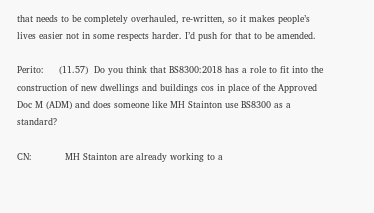that needs to be completely overhauled, re-written, so it makes people’s lives easier not in some respects harder. I’d push for that to be amended.

Perito:     (11.57)  Do you think that BS8300:2018 has a role to fit into the construction of new dwellings and buildings cos in place of the Approved Doc M (ADM) and does someone like MH Stainton use BS8300 as a standard?

CN:           MH Stainton are already working to a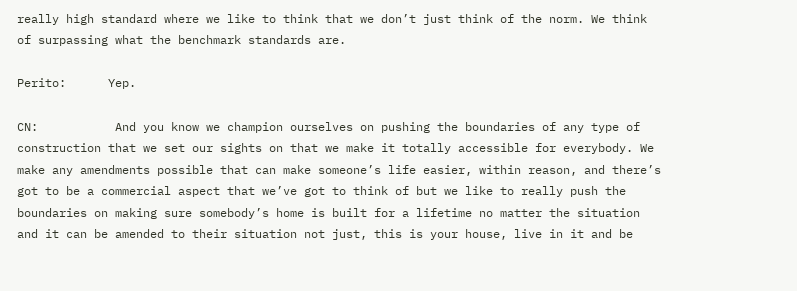really high standard where we like to think that we don’t just think of the norm. We think of surpassing what the benchmark standards are.

Perito:      Yep.

CN:           And you know we champion ourselves on pushing the boundaries of any type of construction that we set our sights on that we make it totally accessible for everybody. We make any amendments possible that can make someone’s life easier, within reason, and there’s got to be a commercial aspect that we’ve got to think of but we like to really push the boundaries on making sure somebody’s home is built for a lifetime no matter the situation and it can be amended to their situation not just, this is your house, live in it and be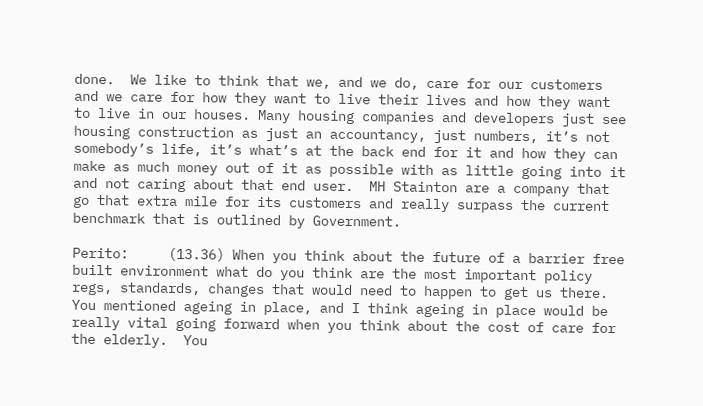done.  We like to think that we, and we do, care for our customers and we care for how they want to live their lives and how they want to live in our houses. Many housing companies and developers just see housing construction as just an accountancy, just numbers, it’s not somebody’s life, it’s what’s at the back end for it and how they can make as much money out of it as possible with as little going into it and not caring about that end user.  MH Stainton are a company that go that extra mile for its customers and really surpass the current benchmark that is outlined by Government.

Perito:     (13.36) When you think about the future of a barrier free built environment what do you think are the most important policy regs, standards, changes that would need to happen to get us there. You mentioned ageing in place, and I think ageing in place would be really vital going forward when you think about the cost of care for the elderly.  You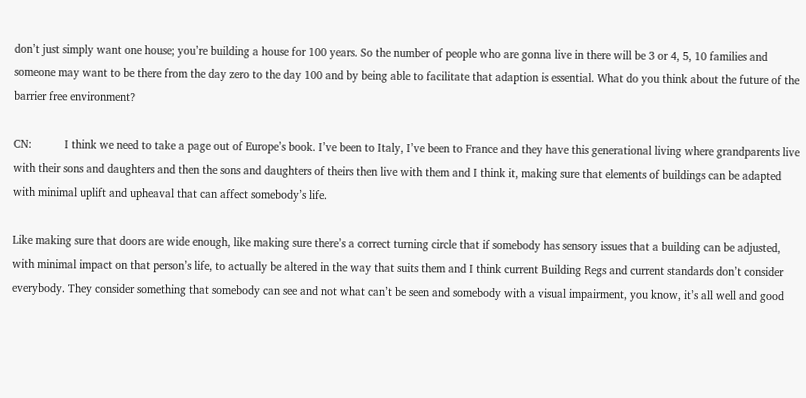don’t just simply want one house; you’re building a house for 100 years. So the number of people who are gonna live in there will be 3 or 4, 5, 10 families and someone may want to be there from the day zero to the day 100 and by being able to facilitate that adaption is essential. What do you think about the future of the barrier free environment?

CN:           I think we need to take a page out of Europe’s book. I’ve been to Italy, I’ve been to France and they have this generational living where grandparents live with their sons and daughters and then the sons and daughters of theirs then live with them and I think it, making sure that elements of buildings can be adapted with minimal uplift and upheaval that can affect somebody’s life.

Like making sure that doors are wide enough, like making sure there’s a correct turning circle that if somebody has sensory issues that a building can be adjusted, with minimal impact on that person’s life, to actually be altered in the way that suits them and I think current Building Regs and current standards don’t consider everybody. They consider something that somebody can see and not what can’t be seen and somebody with a visual impairment, you know, it’s all well and good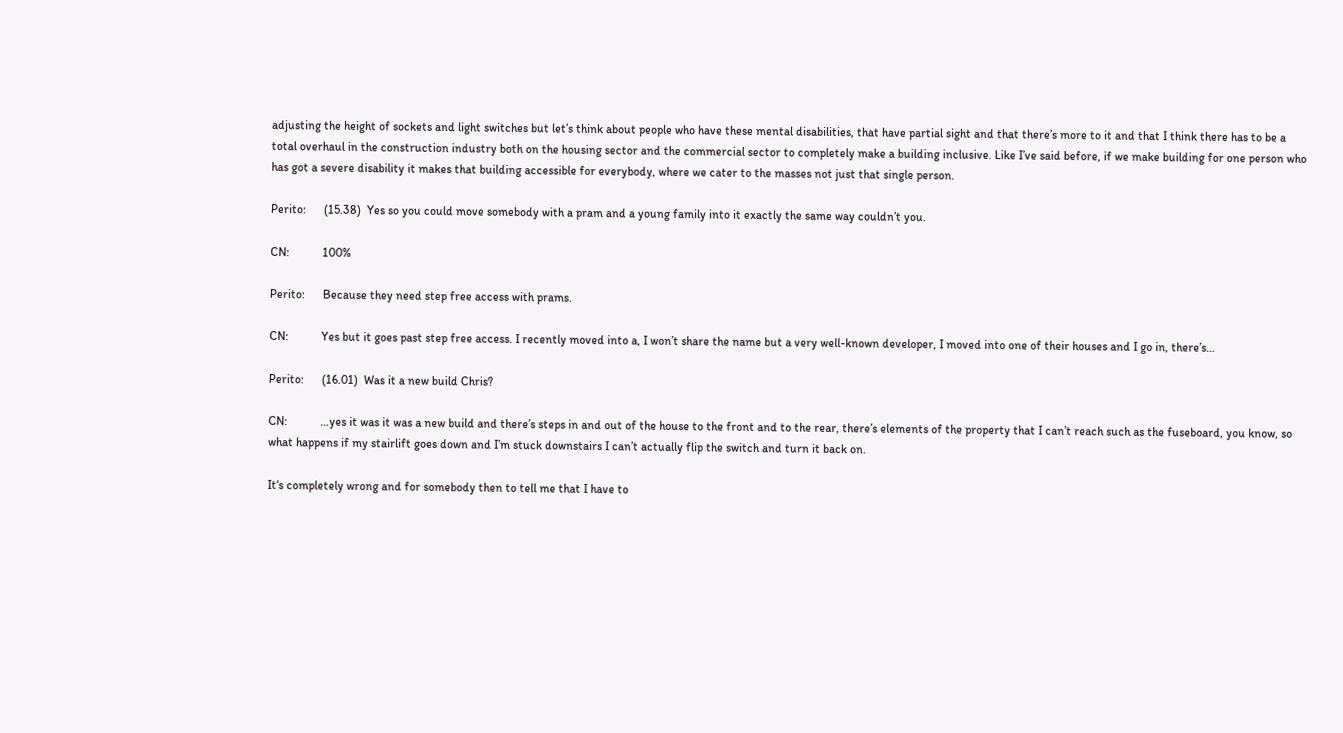adjusting the height of sockets and light switches but let’s think about people who have these mental disabilities, that have partial sight and that there’s more to it and that I think there has to be a total overhaul in the construction industry both on the housing sector and the commercial sector to completely make a building inclusive. Like I’ve said before, if we make building for one person who has got a severe disability it makes that building accessible for everybody, where we cater to the masses not just that single person.

Perito:      (15.38)  Yes so you could move somebody with a pram and a young family into it exactly the same way couldn’t you.

CN:           100%

Perito:      Because they need step free access with prams.

CN:           Yes but it goes past step free access. I recently moved into a, I won’t share the name but a very well-known developer, I moved into one of their houses and I go in, there’s…

Perito:      (16.01)  Was it a new build Chris?

CN:           …yes it was it was a new build and there’s steps in and out of the house to the front and to the rear, there’s elements of the property that I can’t reach such as the fuseboard, you know, so what happens if my stairlift goes down and I’m stuck downstairs I can’t actually flip the switch and turn it back on.

It‘s completely wrong and for somebody then to tell me that I have to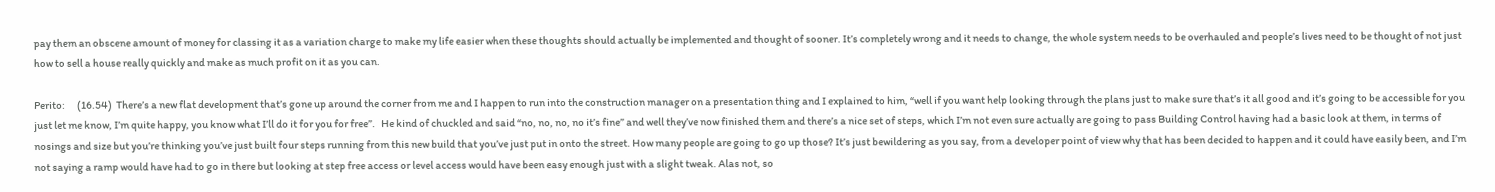pay them an obscene amount of money for classing it as a variation charge to make my life easier when these thoughts should actually be implemented and thought of sooner. It’s completely wrong and it needs to change, the whole system needs to be overhauled and people’s lives need to be thought of not just how to sell a house really quickly and make as much profit on it as you can.

Perito:      (16.54)  There’s a new flat development that’s gone up around the corner from me and I happen to run into the construction manager on a presentation thing and I explained to him, “well if you want help looking through the plans just to make sure that’s it all good and it’s going to be accessible for you just let me know, I’m quite happy, you know what I’ll do it for you for free”.   He kind of chuckled and said “no, no, no, no it’s fine” and well they’ve now finished them and there’s a nice set of steps, which I’m not even sure actually are going to pass Building Control having had a basic look at them, in terms of nosings and size but you’re thinking you’ve just built four steps running from this new build that you’ve just put in onto the street. How many people are going to go up those? It’s just bewildering as you say, from a developer point of view why that has been decided to happen and it could have easily been, and I’m not saying a ramp would have had to go in there but looking at step free access or level access would have been easy enough just with a slight tweak. Alas not, so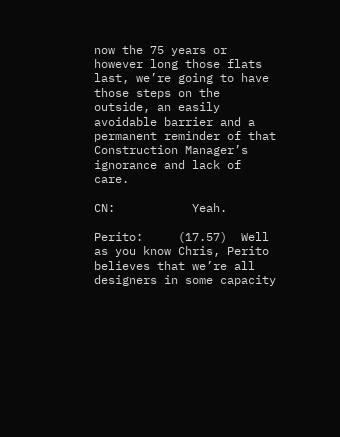now the 75 years or however long those flats last, we’re going to have those steps on the outside, an easily avoidable barrier and a permanent reminder of that Construction Manager’s ignorance and lack of care.

CN:           Yeah.

Perito:     (17.57)  Well as you know Chris, Perito believes that we’re all designers in some capacity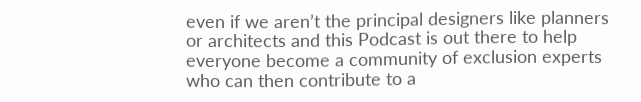even if we aren’t the principal designers like planners or architects and this Podcast is out there to help everyone become a community of exclusion experts who can then contribute to a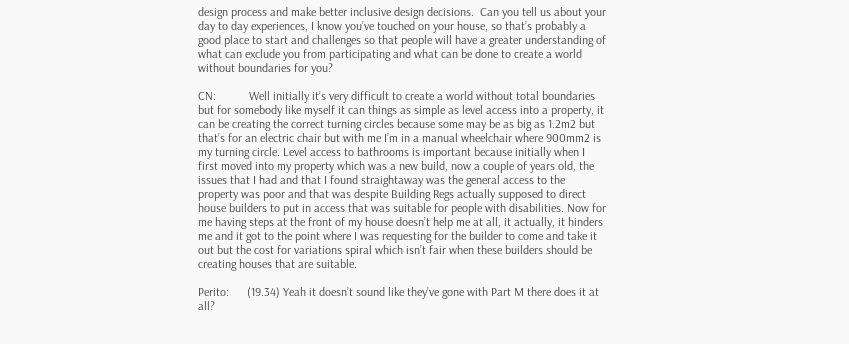design process and make better inclusive design decisions.  Can you tell us about your day to day experiences, I know you’ve touched on your house, so that’s probably a good place to start and challenges so that people will have a greater understanding of what can exclude you from participating and what can be done to create a world without boundaries for you?

CN:           Well initially it’s very difficult to create a world without total boundaries but for somebody like myself it can things as simple as level access into a property, it can be creating the correct turning circles because some may be as big as 1.2m2 but that’s for an electric chair but with me I’m in a manual wheelchair where 900mm2 is my turning circle. Level access to bathrooms is important because initially when I first moved into my property which was a new build, now a couple of years old, the issues that I had and that I found straightaway was the general access to the property was poor and that was despite Building Regs actually supposed to direct house builders to put in access that was suitable for people with disabilities. Now for me having steps at the front of my house doesn’t help me at all, it actually, it hinders me and it got to the point where I was requesting for the builder to come and take it out but the cost for variations spiral which isn’t fair when these builders should be creating houses that are suitable.

Perito:      (19.34) Yeah it doesn’t sound like they’ve gone with Part M there does it at all?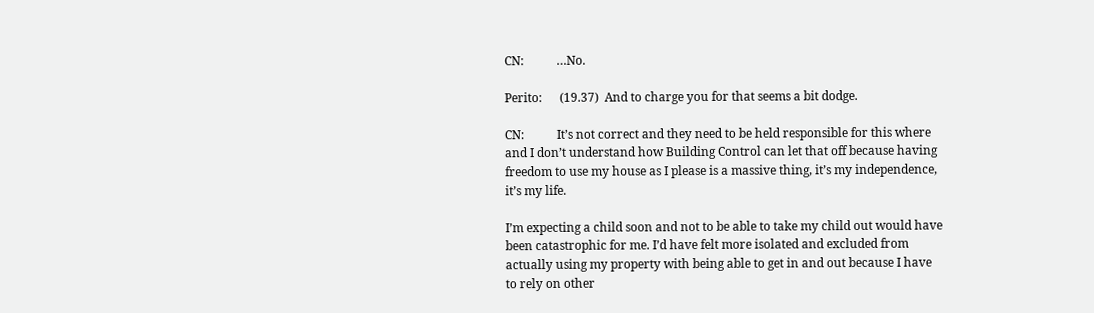CN:           …No.

Perito:      (19.37)  And to charge you for that seems a bit dodge.

CN:           It’s not correct and they need to be held responsible for this where and I don’t understand how Building Control can let that off because having freedom to use my house as I please is a massive thing, it’s my independence, it’s my life.

I’m expecting a child soon and not to be able to take my child out would have been catastrophic for me. I’d have felt more isolated and excluded from actually using my property with being able to get in and out because I have to rely on other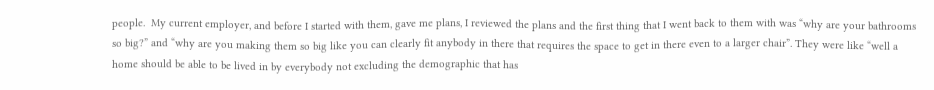people.  My current employer, and before I started with them, gave me plans, I reviewed the plans and the first thing that I went back to them with was “why are your bathrooms so big?” and “why are you making them so big like you can clearly fit anybody in there that requires the space to get in there even to a larger chair”. They were like “well a home should be able to be lived in by everybody not excluding the demographic that has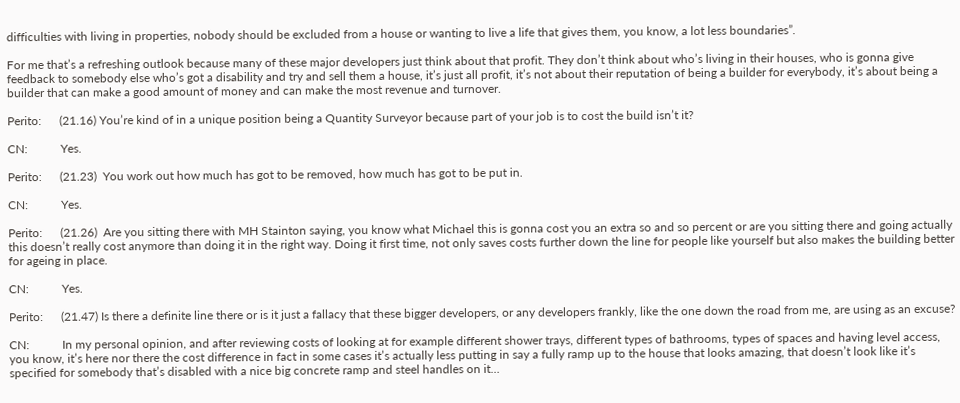difficulties with living in properties, nobody should be excluded from a house or wanting to live a life that gives them, you know, a lot less boundaries”.

For me that’s a refreshing outlook because many of these major developers just think about that profit. They don’t think about who’s living in their houses, who is gonna give feedback to somebody else who’s got a disability and try and sell them a house, it’s just all profit, it’s not about their reputation of being a builder for everybody, it’s about being a builder that can make a good amount of money and can make the most revenue and turnover.

Perito:      (21.16) You’re kind of in a unique position being a Quantity Surveyor because part of your job is to cost the build isn’t it?

CN:           Yes.

Perito:      (21.23)  You work out how much has got to be removed, how much has got to be put in.

CN:           Yes.

Perito:      (21.26)  Are you sitting there with MH Stainton saying, you know what Michael this is gonna cost you an extra so and so percent or are you sitting there and going actually this doesn’t really cost anymore than doing it in the right way. Doing it first time, not only saves costs further down the line for people like yourself but also makes the building better for ageing in place.

CN:           Yes.

Perito:      (21.47) Is there a definite line there or is it just a fallacy that these bigger developers, or any developers frankly, like the one down the road from me, are using as an excuse?

CN:           In my personal opinion, and after reviewing costs of looking at for example different shower trays, different types of bathrooms, types of spaces and having level access, you know, it’s here nor there the cost difference in fact in some cases it’s actually less putting in say a fully ramp up to the house that looks amazing, that doesn’t look like it’s specified for somebody that’s disabled with a nice big concrete ramp and steel handles on it…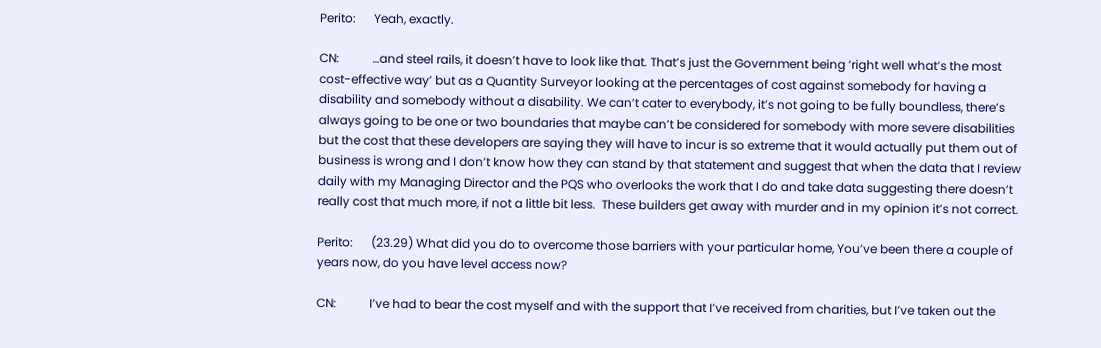Perito:      Yeah, exactly.

CN:           …and steel rails, it doesn’t have to look like that. That’s just the Government being ‘right well what’s the most cost-effective way’ but as a Quantity Surveyor looking at the percentages of cost against somebody for having a disability and somebody without a disability. We can’t cater to everybody, it’s not going to be fully boundless, there’s always going to be one or two boundaries that maybe can’t be considered for somebody with more severe disabilities but the cost that these developers are saying they will have to incur is so extreme that it would actually put them out of business is wrong and I don’t know how they can stand by that statement and suggest that when the data that I review daily with my Managing Director and the PQS who overlooks the work that I do and take data suggesting there doesn’t really cost that much more, if not a little bit less.  These builders get away with murder and in my opinion it’s not correct.

Perito:      (23.29) What did you do to overcome those barriers with your particular home, You’ve been there a couple of years now, do you have level access now?

CN:           I’ve had to bear the cost myself and with the support that I’ve received from charities, but I’ve taken out the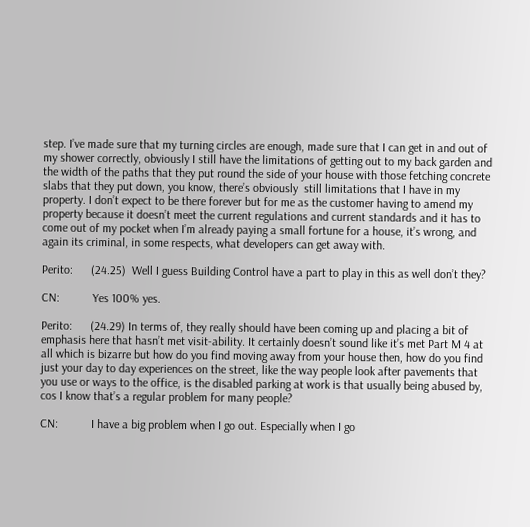step. I’ve made sure that my turning circles are enough, made sure that I can get in and out of my shower correctly, obviously I still have the limitations of getting out to my back garden and the width of the paths that they put round the side of your house with those fetching concrete slabs that they put down, you know, there’s obviously  still limitations that I have in my property. I don’t expect to be there forever but for me as the customer having to amend my property because it doesn’t meet the current regulations and current standards and it has to come out of my pocket when I’m already paying a small fortune for a house, it’s wrong, and again its criminal, in some respects, what developers can get away with.

Perito:      (24.25)  Well I guess Building Control have a part to play in this as well don’t they?

CN:           Yes 100% yes.

Perito:      (24.29) In terms of, they really should have been coming up and placing a bit of emphasis here that hasn’t met visit-ability. It certainly doesn’t sound like it’s met Part M 4 at all which is bizarre but how do you find moving away from your house then, how do you find just your day to day experiences on the street, like the way people look after pavements that you use or ways to the office, is the disabled parking at work is that usually being abused by, cos I know that’s a regular problem for many people?

CN:           I have a big problem when I go out. Especially when I go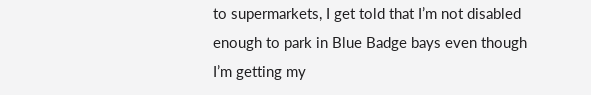to supermarkets, I get told that I’m not disabled enough to park in Blue Badge bays even though I’m getting my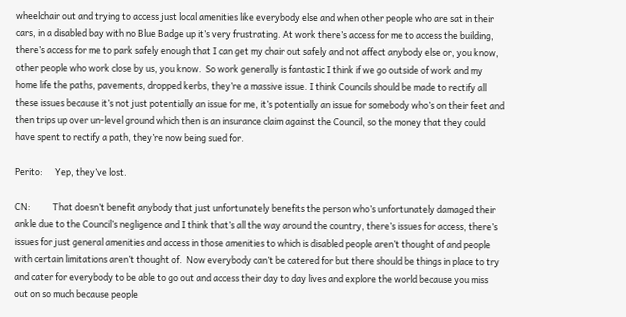wheelchair out and trying to access just local amenities like everybody else and when other people who are sat in their cars, in a disabled bay with no Blue Badge up it’s very frustrating. At work there’s access for me to access the building, there’s access for me to park safely enough that I can get my chair out safely and not affect anybody else or, you know, other people who work close by us, you know.  So work generally is fantastic I think if we go outside of work and my home life the paths, pavements, dropped kerbs, they’re a massive issue. I think Councils should be made to rectify all these issues because it’s not just potentially an issue for me, it’s potentially an issue for somebody who’s on their feet and then trips up over un-level ground which then is an insurance claim against the Council, so the money that they could have spent to rectify a path, they’re now being sued for.

Perito:      Yep, they’ve lost.

CN:           That doesn’t benefit anybody that just unfortunately benefits the person who’s unfortunately damaged their ankle due to the Council’s negligence and I think that’s all the way around the country, there’s issues for access, there’s issues for just general amenities and access in those amenities to which is disabled people aren’t thought of and people with certain limitations aren’t thought of.  Now everybody can’t be catered for but there should be things in place to try and cater for everybody to be able to go out and access their day to day lives and explore the world because you miss out on so much because people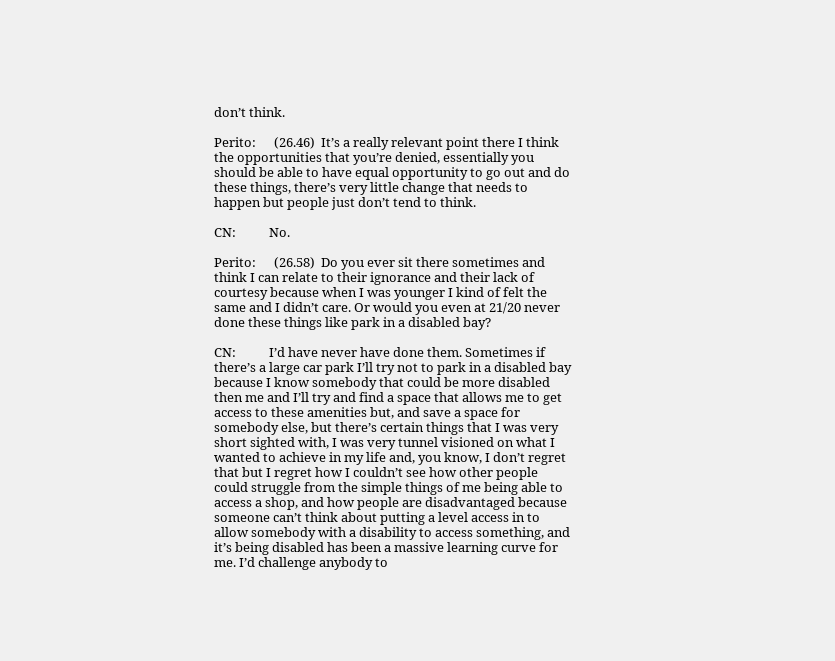don’t think.

Perito:      (26.46)  It’s a really relevant point there I think the opportunities that you’re denied, essentially you should be able to have equal opportunity to go out and do these things, there’s very little change that needs to happen but people just don’t tend to think.

CN:           No.

Perito:      (26.58)  Do you ever sit there sometimes and think I can relate to their ignorance and their lack of courtesy because when I was younger I kind of felt the same and I didn’t care. Or would you even at 21/20 never done these things like park in a disabled bay?

CN:           I’d have never have done them. Sometimes if there’s a large car park I’ll try not to park in a disabled bay because I know somebody that could be more disabled then me and I’ll try and find a space that allows me to get access to these amenities but, and save a space for somebody else, but there’s certain things that I was very short sighted with, I was very tunnel visioned on what I wanted to achieve in my life and, you know, I don’t regret that but I regret how I couldn’t see how other people could struggle from the simple things of me being able to access a shop, and how people are disadvantaged because someone can’t think about putting a level access in to allow somebody with a disability to access something, and it’s being disabled has been a massive learning curve for me. I’d challenge anybody to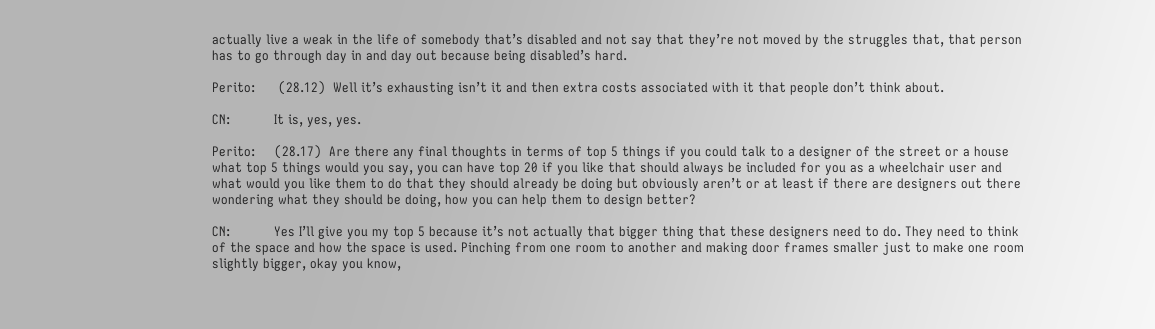actually live a weak in the life of somebody that’s disabled and not say that they’re not moved by the struggles that, that person has to go through day in and day out because being disabled’s hard.

Perito:      (28.12)  Well it’s exhausting isn’t it and then extra costs associated with it that people don’t think about.

CN:           It is, yes, yes.

Perito:     (28.17)  Are there any final thoughts in terms of top 5 things if you could talk to a designer of the street or a house what top 5 things would you say, you can have top 20 if you like that should always be included for you as a wheelchair user and what would you like them to do that they should already be doing but obviously aren’t or at least if there are designers out there wondering what they should be doing, how you can help them to design better?

CN:           Yes I’ll give you my top 5 because it’s not actually that bigger thing that these designers need to do. They need to think of the space and how the space is used. Pinching from one room to another and making door frames smaller just to make one room slightly bigger, okay you know,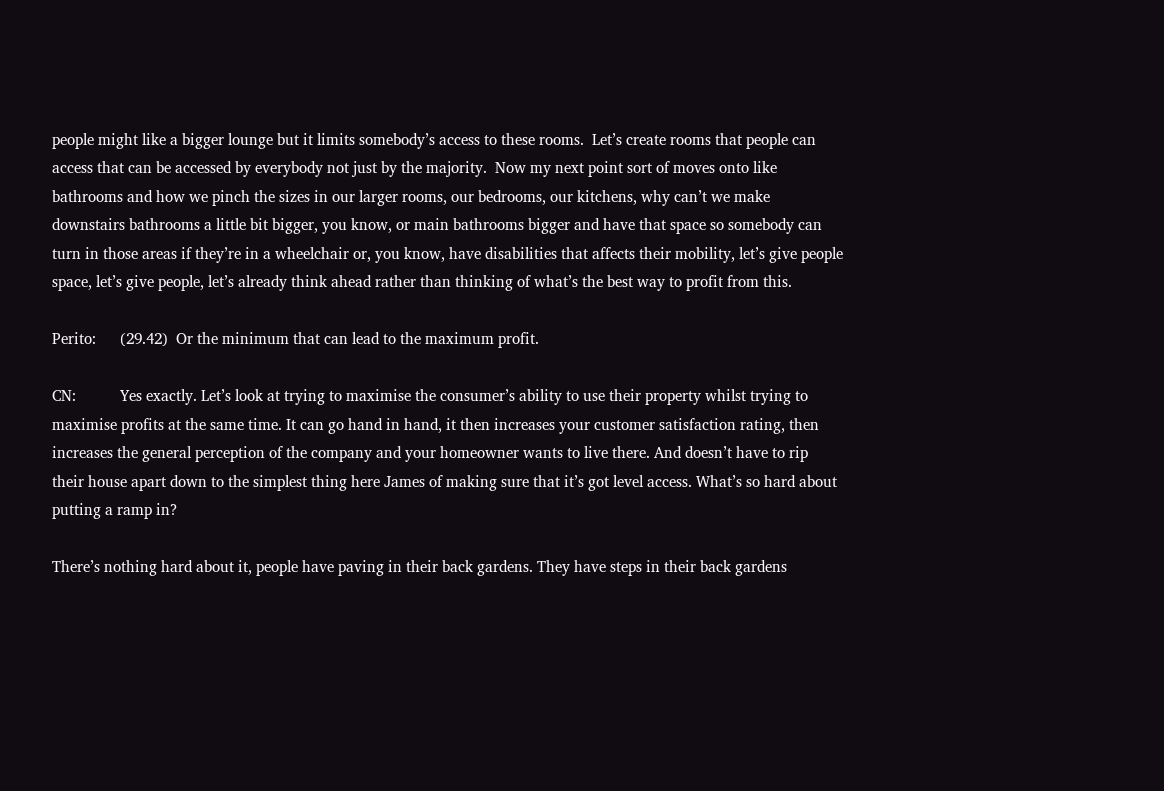people might like a bigger lounge but it limits somebody’s access to these rooms.  Let’s create rooms that people can access that can be accessed by everybody not just by the majority.  Now my next point sort of moves onto like bathrooms and how we pinch the sizes in our larger rooms, our bedrooms, our kitchens, why can’t we make downstairs bathrooms a little bit bigger, you know, or main bathrooms bigger and have that space so somebody can turn in those areas if they’re in a wheelchair or, you know, have disabilities that affects their mobility, let’s give people space, let’s give people, let’s already think ahead rather than thinking of what’s the best way to profit from this.

Perito:      (29.42)  Or the minimum that can lead to the maximum profit.

CN:           Yes exactly. Let’s look at trying to maximise the consumer’s ability to use their property whilst trying to maximise profits at the same time. It can go hand in hand, it then increases your customer satisfaction rating, then increases the general perception of the company and your homeowner wants to live there. And doesn’t have to rip their house apart down to the simplest thing here James of making sure that it’s got level access. What’s so hard about putting a ramp in?

There’s nothing hard about it, people have paving in their back gardens. They have steps in their back gardens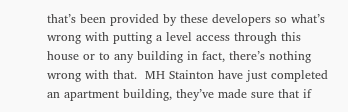that’s been provided by these developers so what’s wrong with putting a level access through this house or to any building in fact, there’s nothing wrong with that.  MH Stainton have just completed an apartment building, they’ve made sure that if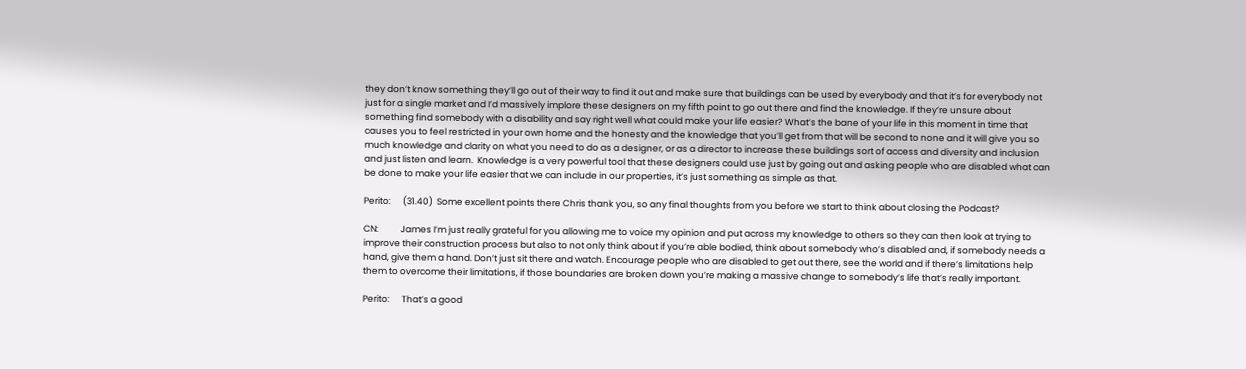they don’t know something they’ll go out of their way to find it out and make sure that buildings can be used by everybody and that it’s for everybody not just for a single market and I’d massively implore these designers on my fifth point to go out there and find the knowledge. If they’re unsure about something find somebody with a disability and say right well what could make your life easier? What’s the bane of your life in this moment in time that causes you to feel restricted in your own home and the honesty and the knowledge that you’ll get from that will be second to none and it will give you so much knowledge and clarity on what you need to do as a designer, or as a director to increase these buildings sort of access and diversity and inclusion and just listen and learn.  Knowledge is a very powerful tool that these designers could use just by going out and asking people who are disabled what can be done to make your life easier that we can include in our properties, it’s just something as simple as that.

Perito:      (31.40)  Some excellent points there Chris thank you, so any final thoughts from you before we start to think about closing the Podcast?

CN:           James I’m just really grateful for you allowing me to voice my opinion and put across my knowledge to others so they can then look at trying to improve their construction process but also to not only think about if you’re able bodied, think about somebody who’s disabled and, if somebody needs a hand, give them a hand. Don’t just sit there and watch. Encourage people who are disabled to get out there, see the world and if there’s limitations help them to overcome their limitations, if those boundaries are broken down you’re making a massive change to somebody’s life that’s really important.

Perito:      That’s a good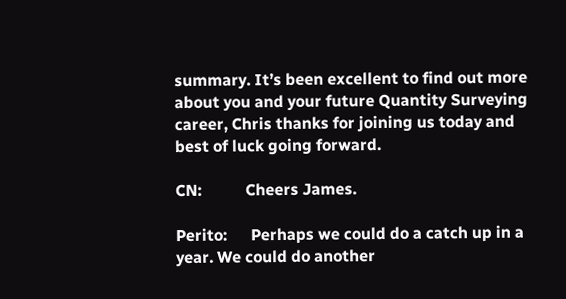summary. It’s been excellent to find out more about you and your future Quantity Surveying career, Chris thanks for joining us today and best of luck going forward.

CN:           Cheers James.

Perito:      Perhaps we could do a catch up in a year. We could do another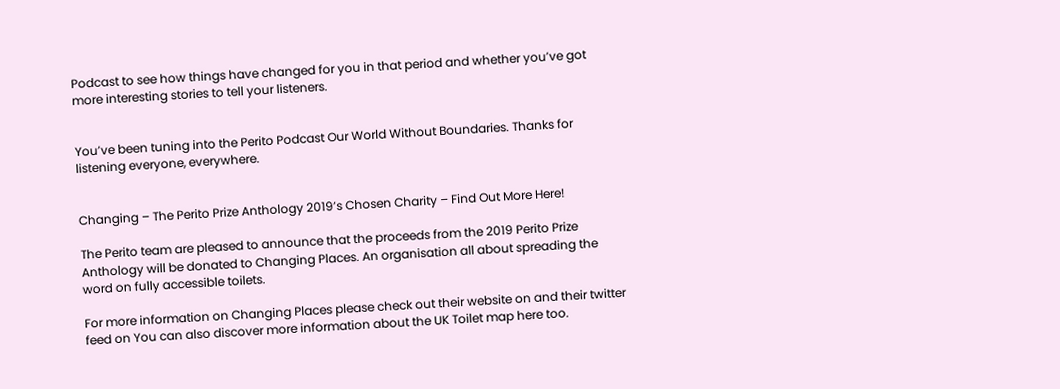Podcast to see how things have changed for you in that period and whether you’ve got more interesting stories to tell your listeners.


You’ve been tuning into the Perito Podcast Our World Without Boundaries. Thanks for listening everyone, everywhere.


Changing – The Perito Prize Anthology 2019’s Chosen Charity – Find Out More Here!

The Perito team are pleased to announce that the proceeds from the 2019 Perito Prize Anthology will be donated to Changing Places. An organisation all about spreading the word on fully accessible toilets.

For more information on Changing Places please check out their website on and their twitter feed on You can also discover more information about the UK Toilet map here too.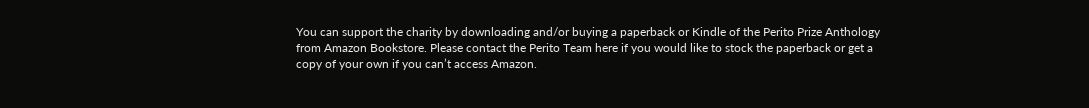You can support the charity by downloading and/or buying a paperback or Kindle of the Perito Prize Anthology from Amazon Bookstore. Please contact the Perito Team here if you would like to stock the paperback or get a copy of your own if you can’t access Amazon.